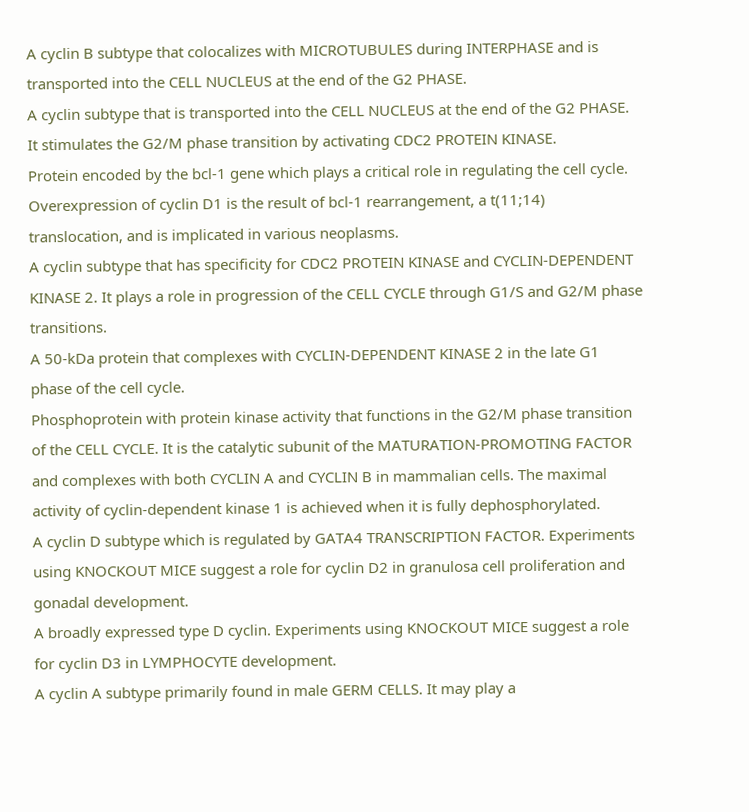A cyclin B subtype that colocalizes with MICROTUBULES during INTERPHASE and is transported into the CELL NUCLEUS at the end of the G2 PHASE.
A cyclin subtype that is transported into the CELL NUCLEUS at the end of the G2 PHASE. It stimulates the G2/M phase transition by activating CDC2 PROTEIN KINASE.
Protein encoded by the bcl-1 gene which plays a critical role in regulating the cell cycle. Overexpression of cyclin D1 is the result of bcl-1 rearrangement, a t(11;14) translocation, and is implicated in various neoplasms.
A cyclin subtype that has specificity for CDC2 PROTEIN KINASE and CYCLIN-DEPENDENT KINASE 2. It plays a role in progression of the CELL CYCLE through G1/S and G2/M phase transitions.
A 50-kDa protein that complexes with CYCLIN-DEPENDENT KINASE 2 in the late G1 phase of the cell cycle.
Phosphoprotein with protein kinase activity that functions in the G2/M phase transition of the CELL CYCLE. It is the catalytic subunit of the MATURATION-PROMOTING FACTOR and complexes with both CYCLIN A and CYCLIN B in mammalian cells. The maximal activity of cyclin-dependent kinase 1 is achieved when it is fully dephosphorylated.
A cyclin D subtype which is regulated by GATA4 TRANSCRIPTION FACTOR. Experiments using KNOCKOUT MICE suggest a role for cyclin D2 in granulosa cell proliferation and gonadal development.
A broadly expressed type D cyclin. Experiments using KNOCKOUT MICE suggest a role for cyclin D3 in LYMPHOCYTE development.
A cyclin A subtype primarily found in male GERM CELLS. It may play a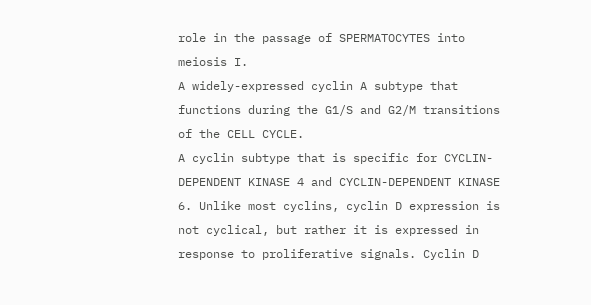role in the passage of SPERMATOCYTES into meiosis I.
A widely-expressed cyclin A subtype that functions during the G1/S and G2/M transitions of the CELL CYCLE.
A cyclin subtype that is specific for CYCLIN-DEPENDENT KINASE 4 and CYCLIN-DEPENDENT KINASE 6. Unlike most cyclins, cyclin D expression is not cyclical, but rather it is expressed in response to proliferative signals. Cyclin D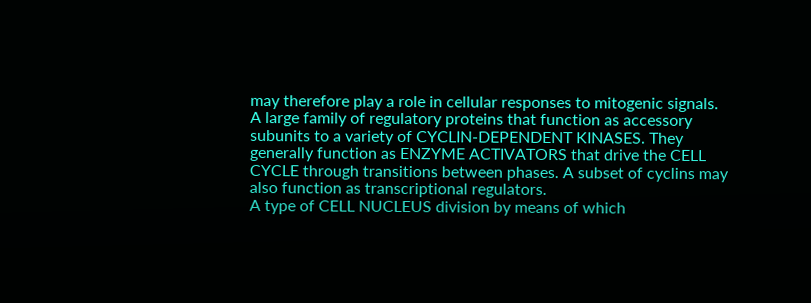may therefore play a role in cellular responses to mitogenic signals.
A large family of regulatory proteins that function as accessory subunits to a variety of CYCLIN-DEPENDENT KINASES. They generally function as ENZYME ACTIVATORS that drive the CELL CYCLE through transitions between phases. A subset of cyclins may also function as transcriptional regulators.
A type of CELL NUCLEUS division by means of which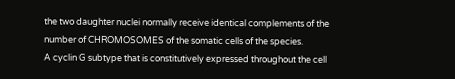the two daughter nuclei normally receive identical complements of the number of CHROMOSOMES of the somatic cells of the species.
A cyclin G subtype that is constitutively expressed throughout the cell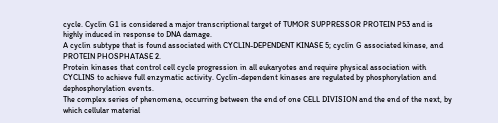cycle. Cyclin G1 is considered a major transcriptional target of TUMOR SUPPRESSOR PROTEIN P53 and is highly induced in response to DNA damage.
A cyclin subtype that is found associated with CYCLIN-DEPENDENT KINASE 5; cyclin G associated kinase, and PROTEIN PHOSPHATASE 2.
Protein kinases that control cell cycle progression in all eukaryotes and require physical association with CYCLINS to achieve full enzymatic activity. Cyclin-dependent kinases are regulated by phosphorylation and dephosphorylation events.
The complex series of phenomena, occurring between the end of one CELL DIVISION and the end of the next, by which cellular material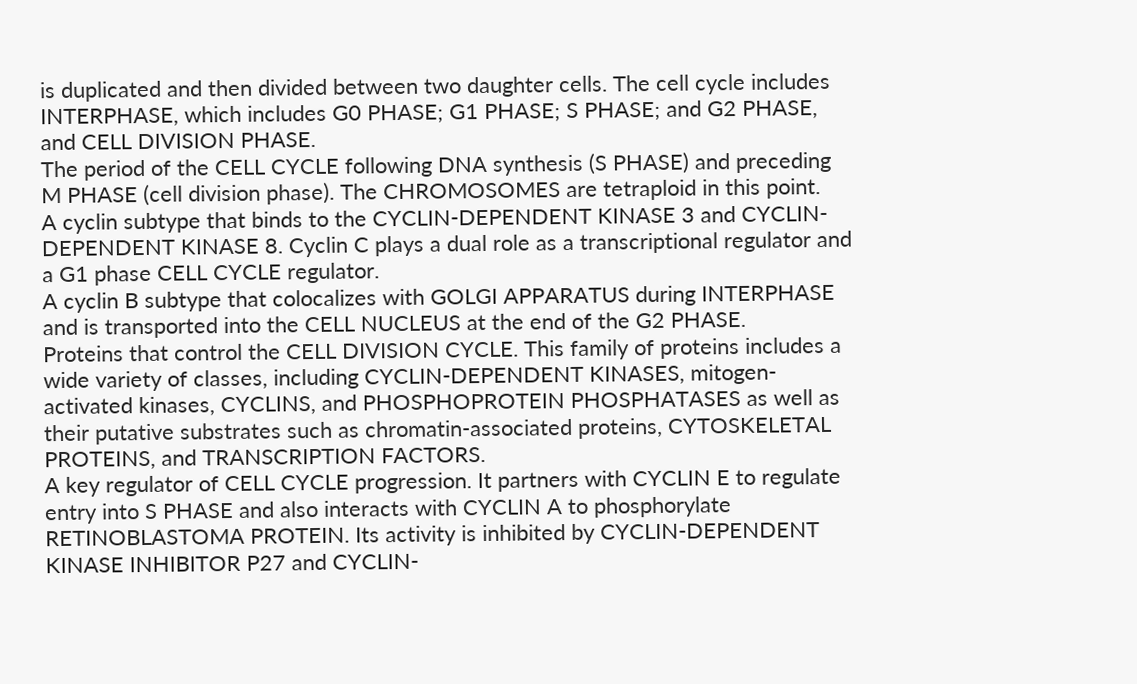is duplicated and then divided between two daughter cells. The cell cycle includes INTERPHASE, which includes G0 PHASE; G1 PHASE; S PHASE; and G2 PHASE, and CELL DIVISION PHASE.
The period of the CELL CYCLE following DNA synthesis (S PHASE) and preceding M PHASE (cell division phase). The CHROMOSOMES are tetraploid in this point.
A cyclin subtype that binds to the CYCLIN-DEPENDENT KINASE 3 and CYCLIN-DEPENDENT KINASE 8. Cyclin C plays a dual role as a transcriptional regulator and a G1 phase CELL CYCLE regulator.
A cyclin B subtype that colocalizes with GOLGI APPARATUS during INTERPHASE and is transported into the CELL NUCLEUS at the end of the G2 PHASE.
Proteins that control the CELL DIVISION CYCLE. This family of proteins includes a wide variety of classes, including CYCLIN-DEPENDENT KINASES, mitogen-activated kinases, CYCLINS, and PHOSPHOPROTEIN PHOSPHATASES as well as their putative substrates such as chromatin-associated proteins, CYTOSKELETAL PROTEINS, and TRANSCRIPTION FACTORS.
A key regulator of CELL CYCLE progression. It partners with CYCLIN E to regulate entry into S PHASE and also interacts with CYCLIN A to phosphorylate RETINOBLASTOMA PROTEIN. Its activity is inhibited by CYCLIN-DEPENDENT KINASE INHIBITOR P27 and CYCLIN-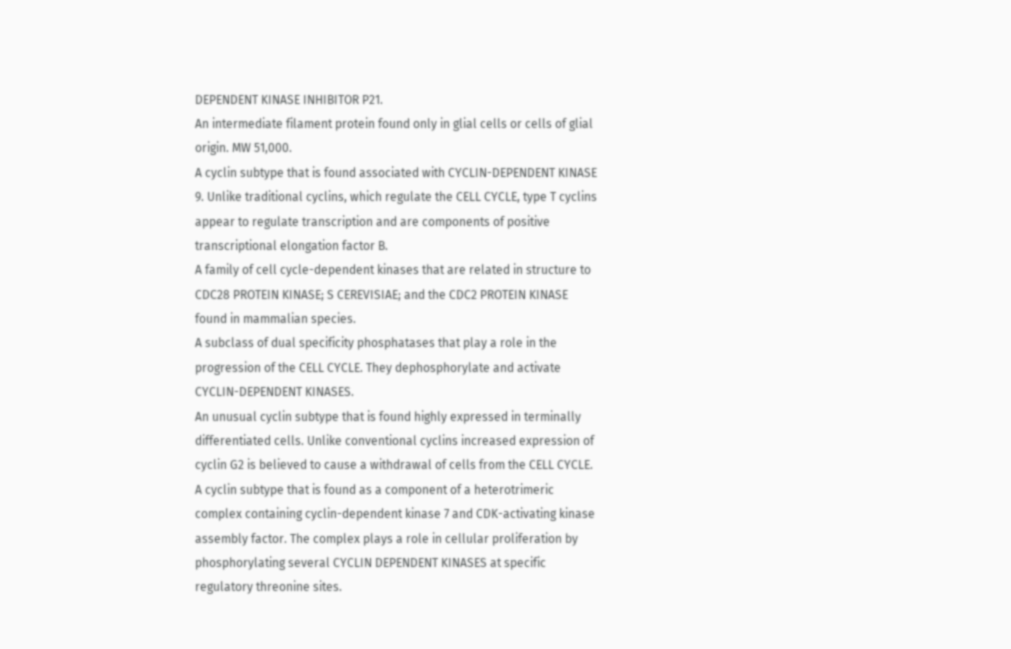DEPENDENT KINASE INHIBITOR P21.
An intermediate filament protein found only in glial cells or cells of glial origin. MW 51,000.
A cyclin subtype that is found associated with CYCLIN-DEPENDENT KINASE 9. Unlike traditional cyclins, which regulate the CELL CYCLE, type T cyclins appear to regulate transcription and are components of positive transcriptional elongation factor B.
A family of cell cycle-dependent kinases that are related in structure to CDC28 PROTEIN KINASE; S CEREVISIAE; and the CDC2 PROTEIN KINASE found in mammalian species.
A subclass of dual specificity phosphatases that play a role in the progression of the CELL CYCLE. They dephosphorylate and activate CYCLIN-DEPENDENT KINASES.
An unusual cyclin subtype that is found highly expressed in terminally differentiated cells. Unlike conventional cyclins increased expression of cyclin G2 is believed to cause a withdrawal of cells from the CELL CYCLE.
A cyclin subtype that is found as a component of a heterotrimeric complex containing cyclin-dependent kinase 7 and CDK-activating kinase assembly factor. The complex plays a role in cellular proliferation by phosphorylating several CYCLIN DEPENDENT KINASES at specific regulatory threonine sites.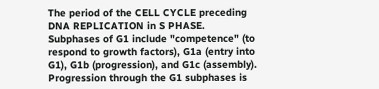The period of the CELL CYCLE preceding DNA REPLICATION in S PHASE. Subphases of G1 include "competence" (to respond to growth factors), G1a (entry into G1), G1b (progression), and G1c (assembly). Progression through the G1 subphases is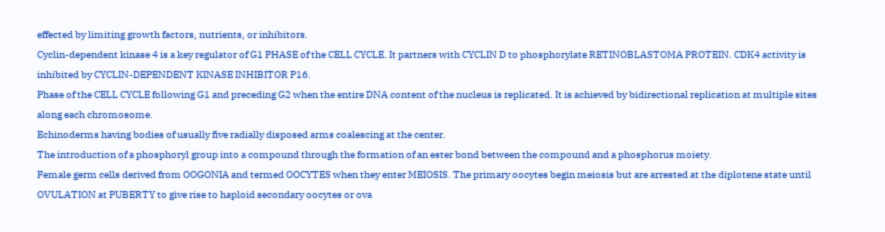effected by limiting growth factors, nutrients, or inhibitors.
Cyclin-dependent kinase 4 is a key regulator of G1 PHASE of the CELL CYCLE. It partners with CYCLIN D to phosphorylate RETINOBLASTOMA PROTEIN. CDK4 activity is inhibited by CYCLIN-DEPENDENT KINASE INHIBITOR P16.
Phase of the CELL CYCLE following G1 and preceding G2 when the entire DNA content of the nucleus is replicated. It is achieved by bidirectional replication at multiple sites along each chromosome.
Echinoderms having bodies of usually five radially disposed arms coalescing at the center.
The introduction of a phosphoryl group into a compound through the formation of an ester bond between the compound and a phosphorus moiety.
Female germ cells derived from OOGONIA and termed OOCYTES when they enter MEIOSIS. The primary oocytes begin meiosis but are arrested at the diplotene state until OVULATION at PUBERTY to give rise to haploid secondary oocytes or ova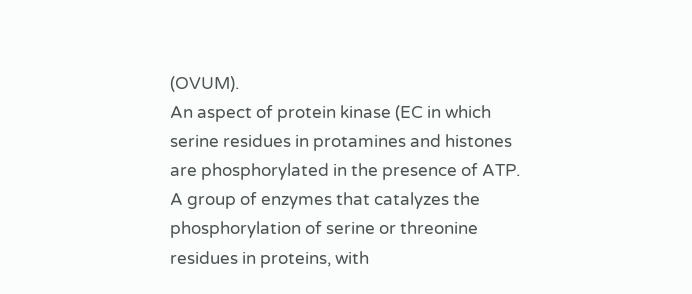(OVUM).
An aspect of protein kinase (EC in which serine residues in protamines and histones are phosphorylated in the presence of ATP.
A group of enzymes that catalyzes the phosphorylation of serine or threonine residues in proteins, with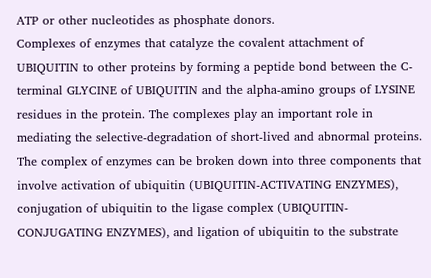ATP or other nucleotides as phosphate donors.
Complexes of enzymes that catalyze the covalent attachment of UBIQUITIN to other proteins by forming a peptide bond between the C-terminal GLYCINE of UBIQUITIN and the alpha-amino groups of LYSINE residues in the protein. The complexes play an important role in mediating the selective-degradation of short-lived and abnormal proteins. The complex of enzymes can be broken down into three components that involve activation of ubiquitin (UBIQUITIN-ACTIVATING ENZYMES), conjugation of ubiquitin to the ligase complex (UBIQUITIN-CONJUGATING ENZYMES), and ligation of ubiquitin to the substrate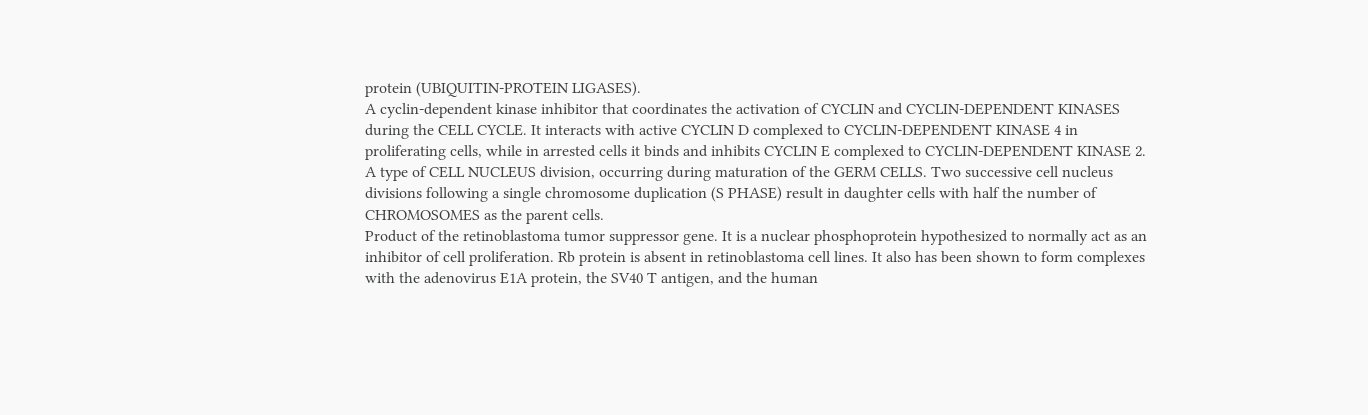protein (UBIQUITIN-PROTEIN LIGASES).
A cyclin-dependent kinase inhibitor that coordinates the activation of CYCLIN and CYCLIN-DEPENDENT KINASES during the CELL CYCLE. It interacts with active CYCLIN D complexed to CYCLIN-DEPENDENT KINASE 4 in proliferating cells, while in arrested cells it binds and inhibits CYCLIN E complexed to CYCLIN-DEPENDENT KINASE 2.
A type of CELL NUCLEUS division, occurring during maturation of the GERM CELLS. Two successive cell nucleus divisions following a single chromosome duplication (S PHASE) result in daughter cells with half the number of CHROMOSOMES as the parent cells.
Product of the retinoblastoma tumor suppressor gene. It is a nuclear phosphoprotein hypothesized to normally act as an inhibitor of cell proliferation. Rb protein is absent in retinoblastoma cell lines. It also has been shown to form complexes with the adenovirus E1A protein, the SV40 T antigen, and the human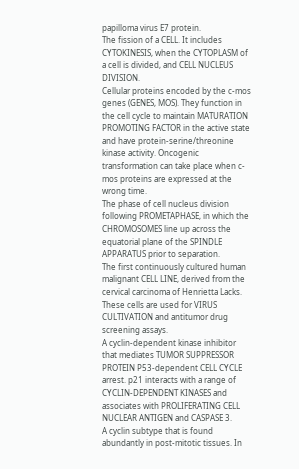papilloma virus E7 protein.
The fission of a CELL. It includes CYTOKINESIS, when the CYTOPLASM of a cell is divided, and CELL NUCLEUS DIVISION.
Cellular proteins encoded by the c-mos genes (GENES, MOS). They function in the cell cycle to maintain MATURATION PROMOTING FACTOR in the active state and have protein-serine/threonine kinase activity. Oncogenic transformation can take place when c-mos proteins are expressed at the wrong time.
The phase of cell nucleus division following PROMETAPHASE, in which the CHROMOSOMES line up across the equatorial plane of the SPINDLE APPARATUS prior to separation.
The first continuously cultured human malignant CELL LINE, derived from the cervical carcinoma of Henrietta Lacks. These cells are used for VIRUS CULTIVATION and antitumor drug screening assays.
A cyclin-dependent kinase inhibitor that mediates TUMOR SUPPRESSOR PROTEIN P53-dependent CELL CYCLE arrest. p21 interacts with a range of CYCLIN-DEPENDENT KINASES and associates with PROLIFERATING CELL NUCLEAR ANTIGEN and CASPASE 3.
A cyclin subtype that is found abundantly in post-mitotic tissues. In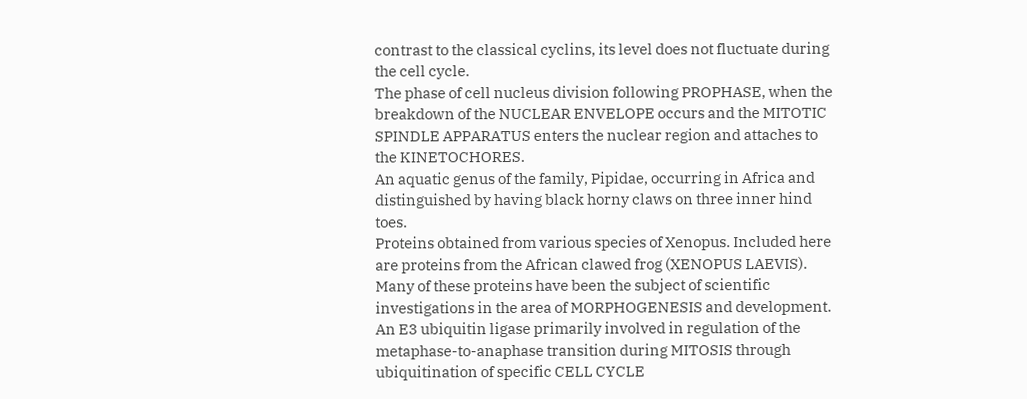contrast to the classical cyclins, its level does not fluctuate during the cell cycle.
The phase of cell nucleus division following PROPHASE, when the breakdown of the NUCLEAR ENVELOPE occurs and the MITOTIC SPINDLE APPARATUS enters the nuclear region and attaches to the KINETOCHORES.
An aquatic genus of the family, Pipidae, occurring in Africa and distinguished by having black horny claws on three inner hind toes.
Proteins obtained from various species of Xenopus. Included here are proteins from the African clawed frog (XENOPUS LAEVIS). Many of these proteins have been the subject of scientific investigations in the area of MORPHOGENESIS and development.
An E3 ubiquitin ligase primarily involved in regulation of the metaphase-to-anaphase transition during MITOSIS through ubiquitination of specific CELL CYCLE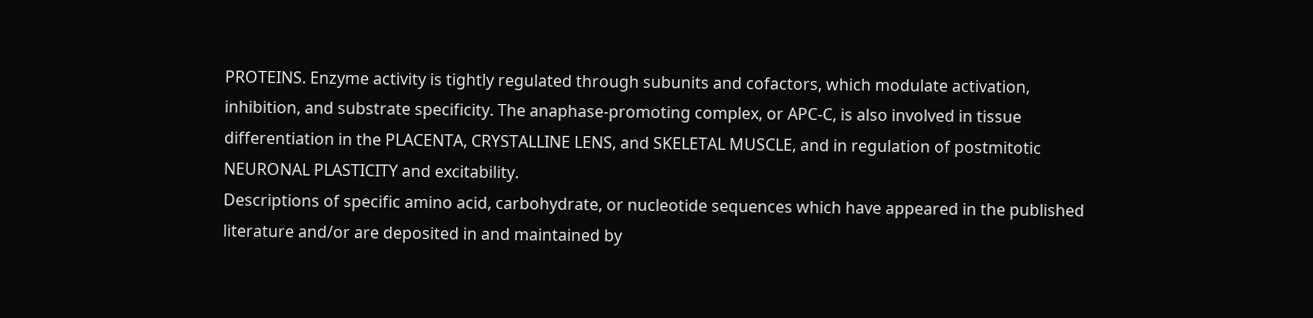PROTEINS. Enzyme activity is tightly regulated through subunits and cofactors, which modulate activation, inhibition, and substrate specificity. The anaphase-promoting complex, or APC-C, is also involved in tissue differentiation in the PLACENTA, CRYSTALLINE LENS, and SKELETAL MUSCLE, and in regulation of postmitotic NEURONAL PLASTICITY and excitability.
Descriptions of specific amino acid, carbohydrate, or nucleotide sequences which have appeared in the published literature and/or are deposited in and maintained by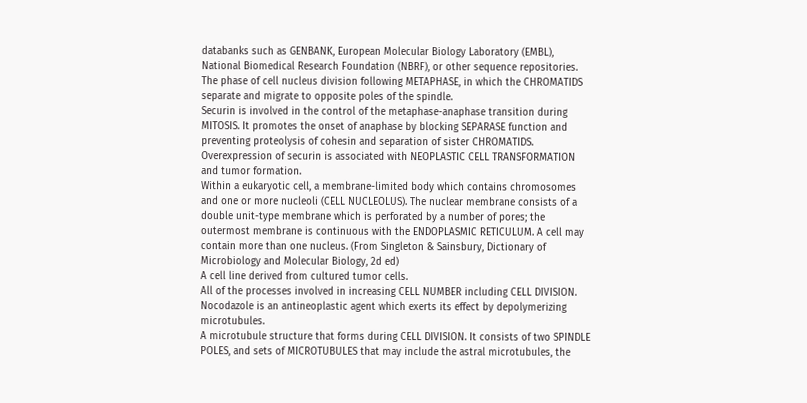databanks such as GENBANK, European Molecular Biology Laboratory (EMBL), National Biomedical Research Foundation (NBRF), or other sequence repositories.
The phase of cell nucleus division following METAPHASE, in which the CHROMATIDS separate and migrate to opposite poles of the spindle.
Securin is involved in the control of the metaphase-anaphase transition during MITOSIS. It promotes the onset of anaphase by blocking SEPARASE function and preventing proteolysis of cohesin and separation of sister CHROMATIDS. Overexpression of securin is associated with NEOPLASTIC CELL TRANSFORMATION and tumor formation.
Within a eukaryotic cell, a membrane-limited body which contains chromosomes and one or more nucleoli (CELL NUCLEOLUS). The nuclear membrane consists of a double unit-type membrane which is perforated by a number of pores; the outermost membrane is continuous with the ENDOPLASMIC RETICULUM. A cell may contain more than one nucleus. (From Singleton & Sainsbury, Dictionary of Microbiology and Molecular Biology, 2d ed)
A cell line derived from cultured tumor cells.
All of the processes involved in increasing CELL NUMBER including CELL DIVISION.
Nocodazole is an antineoplastic agent which exerts its effect by depolymerizing microtubules.
A microtubule structure that forms during CELL DIVISION. It consists of two SPINDLE POLES, and sets of MICROTUBULES that may include the astral microtubules, the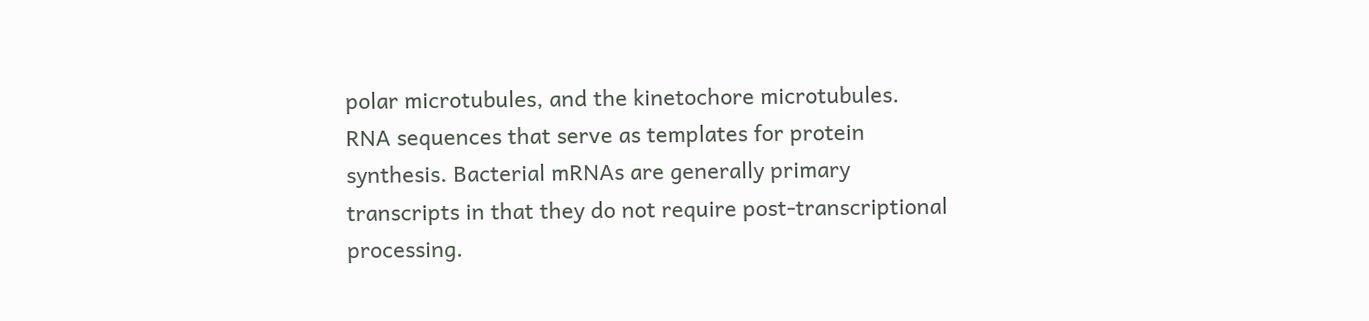polar microtubules, and the kinetochore microtubules.
RNA sequences that serve as templates for protein synthesis. Bacterial mRNAs are generally primary transcripts in that they do not require post-transcriptional processing.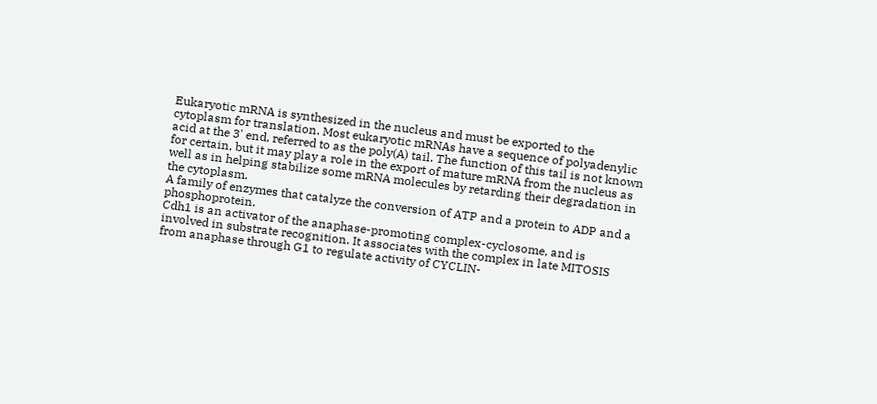Eukaryotic mRNA is synthesized in the nucleus and must be exported to the cytoplasm for translation. Most eukaryotic mRNAs have a sequence of polyadenylic acid at the 3' end, referred to as the poly(A) tail. The function of this tail is not known for certain, but it may play a role in the export of mature mRNA from the nucleus as well as in helping stabilize some mRNA molecules by retarding their degradation in the cytoplasm.
A family of enzymes that catalyze the conversion of ATP and a protein to ADP and a phosphoprotein.
Cdh1 is an activator of the anaphase-promoting complex-cyclosome, and is involved in substrate recognition. It associates with the complex in late MITOSIS from anaphase through G1 to regulate activity of CYCLIN-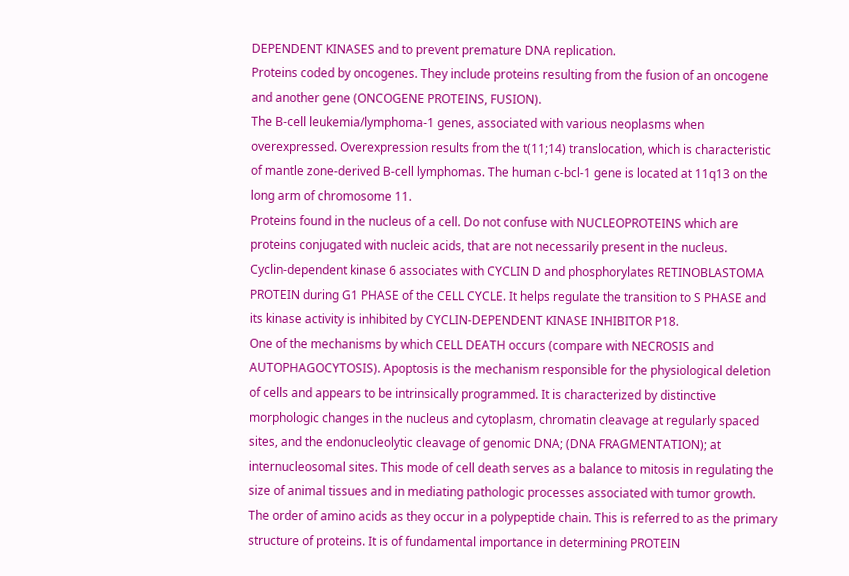DEPENDENT KINASES and to prevent premature DNA replication.
Proteins coded by oncogenes. They include proteins resulting from the fusion of an oncogene and another gene (ONCOGENE PROTEINS, FUSION).
The B-cell leukemia/lymphoma-1 genes, associated with various neoplasms when overexpressed. Overexpression results from the t(11;14) translocation, which is characteristic of mantle zone-derived B-cell lymphomas. The human c-bcl-1 gene is located at 11q13 on the long arm of chromosome 11.
Proteins found in the nucleus of a cell. Do not confuse with NUCLEOPROTEINS which are proteins conjugated with nucleic acids, that are not necessarily present in the nucleus.
Cyclin-dependent kinase 6 associates with CYCLIN D and phosphorylates RETINOBLASTOMA PROTEIN during G1 PHASE of the CELL CYCLE. It helps regulate the transition to S PHASE and its kinase activity is inhibited by CYCLIN-DEPENDENT KINASE INHIBITOR P18.
One of the mechanisms by which CELL DEATH occurs (compare with NECROSIS and AUTOPHAGOCYTOSIS). Apoptosis is the mechanism responsible for the physiological deletion of cells and appears to be intrinsically programmed. It is characterized by distinctive morphologic changes in the nucleus and cytoplasm, chromatin cleavage at regularly spaced sites, and the endonucleolytic cleavage of genomic DNA; (DNA FRAGMENTATION); at internucleosomal sites. This mode of cell death serves as a balance to mitosis in regulating the size of animal tissues and in mediating pathologic processes associated with tumor growth.
The order of amino acids as they occur in a polypeptide chain. This is referred to as the primary structure of proteins. It is of fundamental importance in determining PROTEIN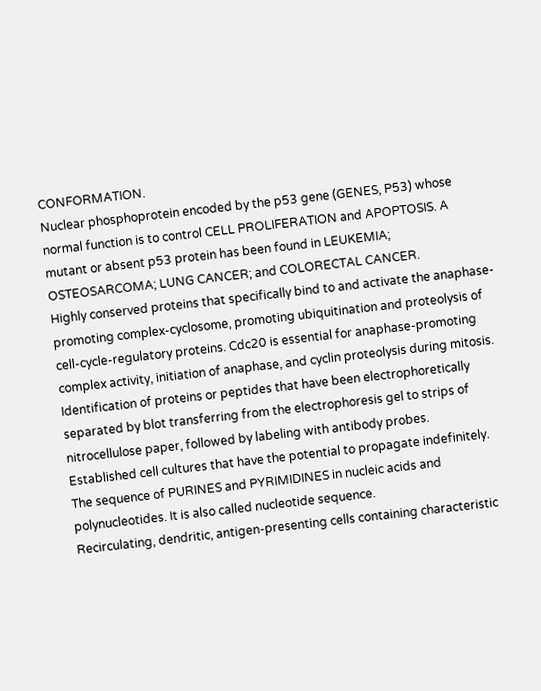CONFORMATION.
Nuclear phosphoprotein encoded by the p53 gene (GENES, P53) whose normal function is to control CELL PROLIFERATION and APOPTOSIS. A mutant or absent p53 protein has been found in LEUKEMIA; OSTEOSARCOMA; LUNG CANCER; and COLORECTAL CANCER.
Highly conserved proteins that specifically bind to and activate the anaphase-promoting complex-cyclosome, promoting ubiquitination and proteolysis of cell-cycle-regulatory proteins. Cdc20 is essential for anaphase-promoting complex activity, initiation of anaphase, and cyclin proteolysis during mitosis.
Identification of proteins or peptides that have been electrophoretically separated by blot transferring from the electrophoresis gel to strips of nitrocellulose paper, followed by labeling with antibody probes.
Established cell cultures that have the potential to propagate indefinitely.
The sequence of PURINES and PYRIMIDINES in nucleic acids and polynucleotides. It is also called nucleotide sequence.
Recirculating, dendritic, antigen-presenting cells containing characteristic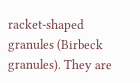racket-shaped granules (Birbeck granules). They are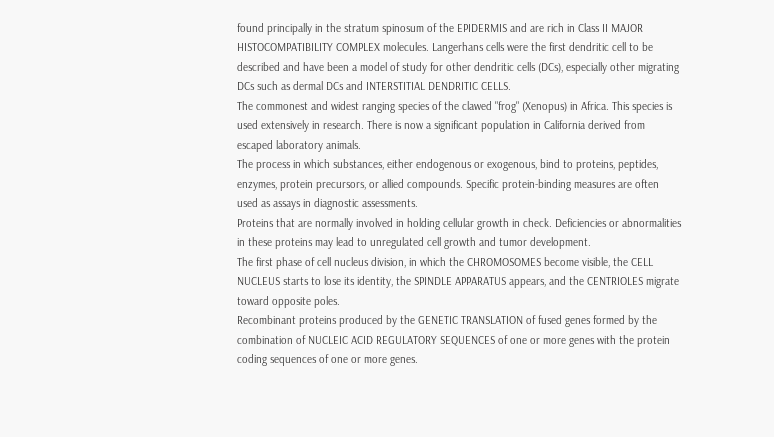found principally in the stratum spinosum of the EPIDERMIS and are rich in Class II MAJOR HISTOCOMPATIBILITY COMPLEX molecules. Langerhans cells were the first dendritic cell to be described and have been a model of study for other dendritic cells (DCs), especially other migrating DCs such as dermal DCs and INTERSTITIAL DENDRITIC CELLS.
The commonest and widest ranging species of the clawed "frog" (Xenopus) in Africa. This species is used extensively in research. There is now a significant population in California derived from escaped laboratory animals.
The process in which substances, either endogenous or exogenous, bind to proteins, peptides, enzymes, protein precursors, or allied compounds. Specific protein-binding measures are often used as assays in diagnostic assessments.
Proteins that are normally involved in holding cellular growth in check. Deficiencies or abnormalities in these proteins may lead to unregulated cell growth and tumor development.
The first phase of cell nucleus division, in which the CHROMOSOMES become visible, the CELL NUCLEUS starts to lose its identity, the SPINDLE APPARATUS appears, and the CENTRIOLES migrate toward opposite poles.
Recombinant proteins produced by the GENETIC TRANSLATION of fused genes formed by the combination of NUCLEIC ACID REGULATORY SEQUENCES of one or more genes with the protein coding sequences of one or more genes.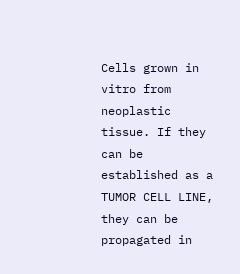Cells grown in vitro from neoplastic tissue. If they can be established as a TUMOR CELL LINE, they can be propagated in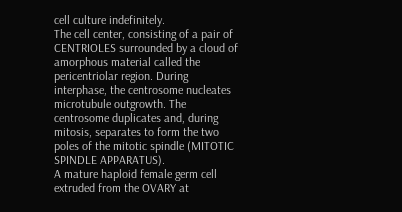cell culture indefinitely.
The cell center, consisting of a pair of CENTRIOLES surrounded by a cloud of amorphous material called the pericentriolar region. During interphase, the centrosome nucleates microtubule outgrowth. The centrosome duplicates and, during mitosis, separates to form the two poles of the mitotic spindle (MITOTIC SPINDLE APPARATUS).
A mature haploid female germ cell extruded from the OVARY at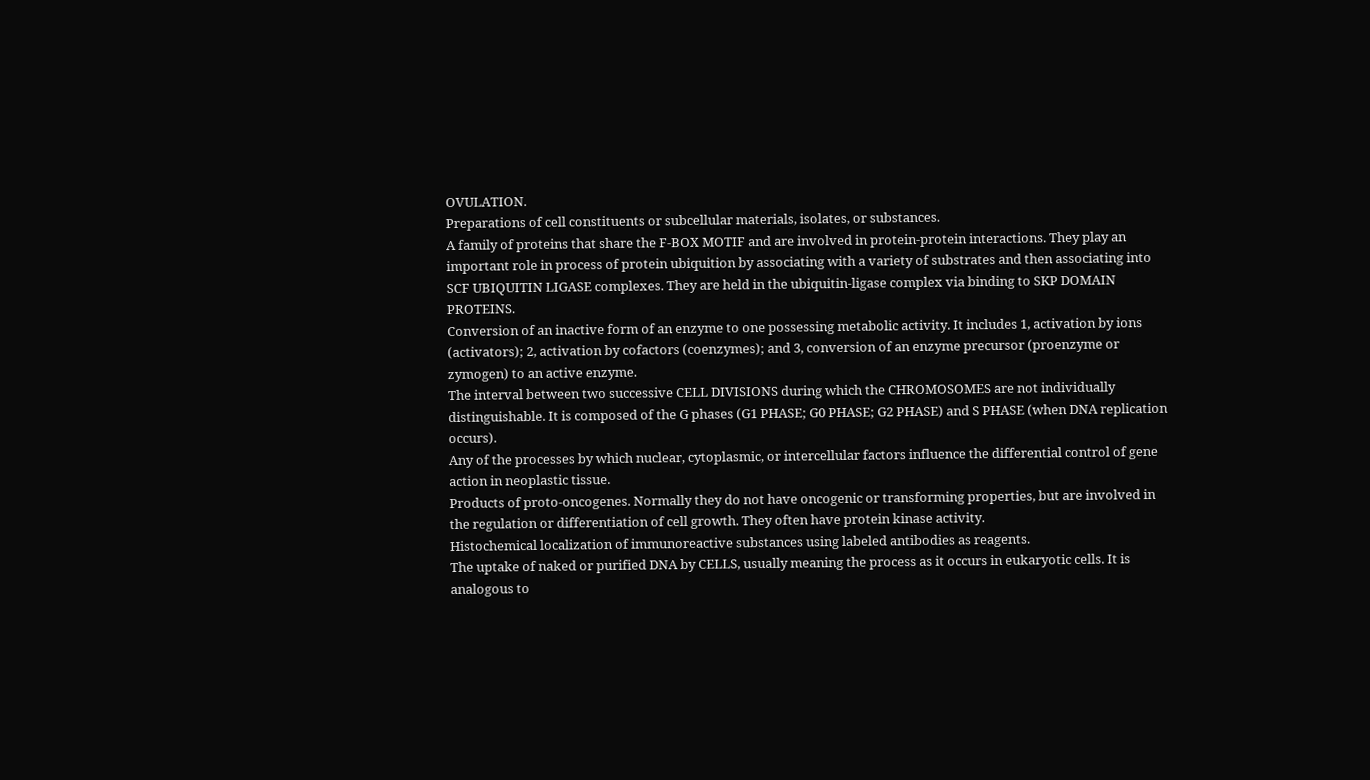OVULATION.
Preparations of cell constituents or subcellular materials, isolates, or substances.
A family of proteins that share the F-BOX MOTIF and are involved in protein-protein interactions. They play an important role in process of protein ubiquition by associating with a variety of substrates and then associating into SCF UBIQUITIN LIGASE complexes. They are held in the ubiquitin-ligase complex via binding to SKP DOMAIN PROTEINS.
Conversion of an inactive form of an enzyme to one possessing metabolic activity. It includes 1, activation by ions (activators); 2, activation by cofactors (coenzymes); and 3, conversion of an enzyme precursor (proenzyme or zymogen) to an active enzyme.
The interval between two successive CELL DIVISIONS during which the CHROMOSOMES are not individually distinguishable. It is composed of the G phases (G1 PHASE; G0 PHASE; G2 PHASE) and S PHASE (when DNA replication occurs).
Any of the processes by which nuclear, cytoplasmic, or intercellular factors influence the differential control of gene action in neoplastic tissue.
Products of proto-oncogenes. Normally they do not have oncogenic or transforming properties, but are involved in the regulation or differentiation of cell growth. They often have protein kinase activity.
Histochemical localization of immunoreactive substances using labeled antibodies as reagents.
The uptake of naked or purified DNA by CELLS, usually meaning the process as it occurs in eukaryotic cells. It is analogous to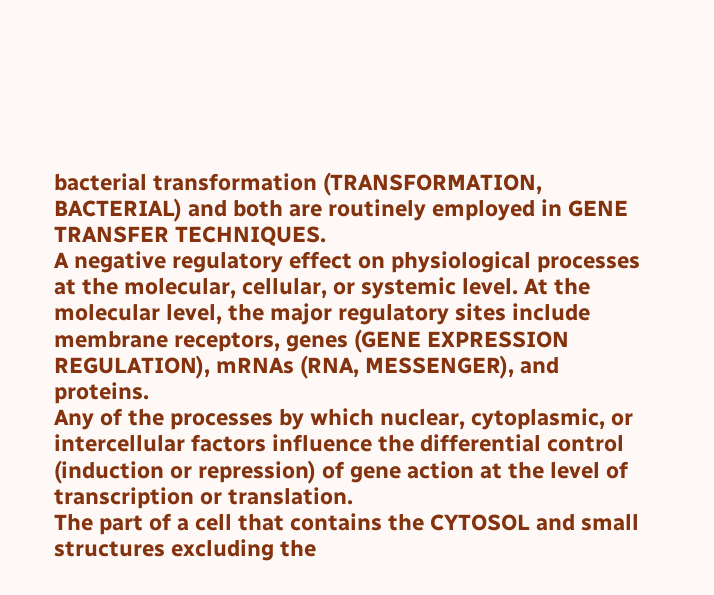bacterial transformation (TRANSFORMATION, BACTERIAL) and both are routinely employed in GENE TRANSFER TECHNIQUES.
A negative regulatory effect on physiological processes at the molecular, cellular, or systemic level. At the molecular level, the major regulatory sites include membrane receptors, genes (GENE EXPRESSION REGULATION), mRNAs (RNA, MESSENGER), and proteins.
Any of the processes by which nuclear, cytoplasmic, or intercellular factors influence the differential control (induction or repression) of gene action at the level of transcription or translation.
The part of a cell that contains the CYTOSOL and small structures excluding the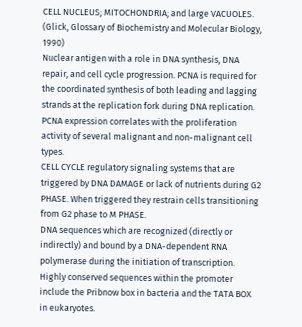CELL NUCLEUS; MITOCHONDRIA; and large VACUOLES. (Glick, Glossary of Biochemistry and Molecular Biology, 1990)
Nuclear antigen with a role in DNA synthesis, DNA repair, and cell cycle progression. PCNA is required for the coordinated synthesis of both leading and lagging strands at the replication fork during DNA replication. PCNA expression correlates with the proliferation activity of several malignant and non-malignant cell types.
CELL CYCLE regulatory signaling systems that are triggered by DNA DAMAGE or lack of nutrients during G2 PHASE. When triggered they restrain cells transitioning from G2 phase to M PHASE.
DNA sequences which are recognized (directly or indirectly) and bound by a DNA-dependent RNA polymerase during the initiation of transcription. Highly conserved sequences within the promoter include the Pribnow box in bacteria and the TATA BOX in eukaryotes.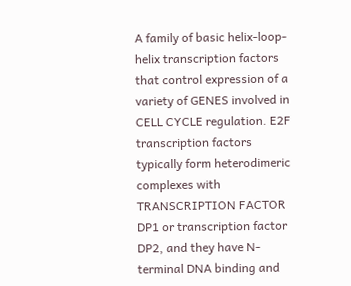A family of basic helix-loop-helix transcription factors that control expression of a variety of GENES involved in CELL CYCLE regulation. E2F transcription factors typically form heterodimeric complexes with TRANSCRIPTION FACTOR DP1 or transcription factor DP2, and they have N-terminal DNA binding and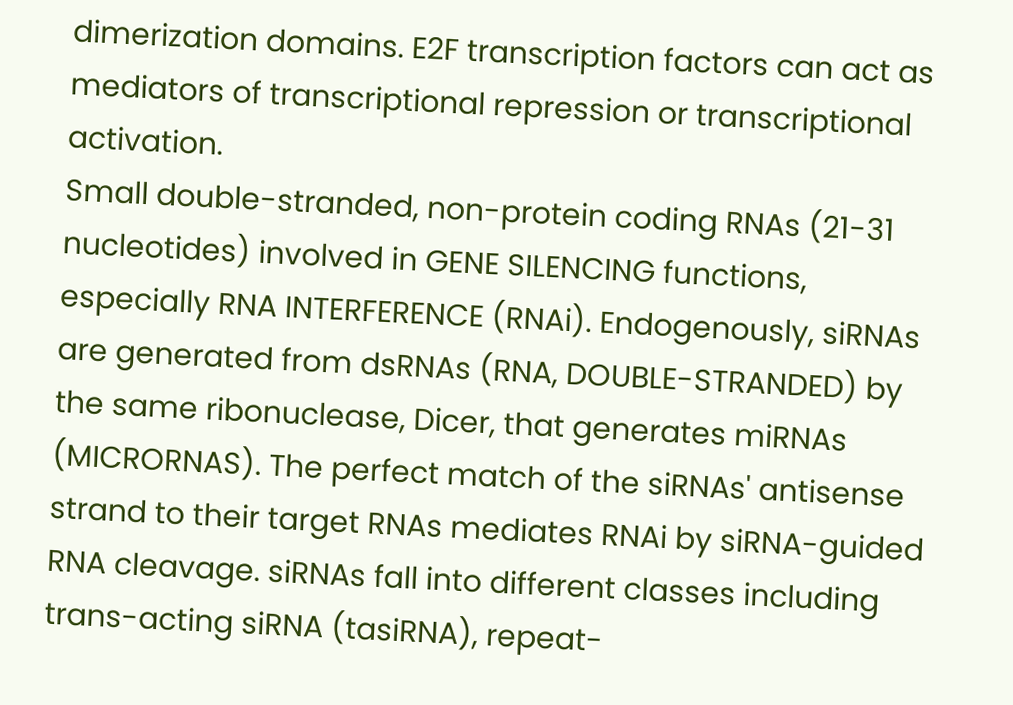dimerization domains. E2F transcription factors can act as mediators of transcriptional repression or transcriptional activation.
Small double-stranded, non-protein coding RNAs (21-31 nucleotides) involved in GENE SILENCING functions, especially RNA INTERFERENCE (RNAi). Endogenously, siRNAs are generated from dsRNAs (RNA, DOUBLE-STRANDED) by the same ribonuclease, Dicer, that generates miRNAs (MICRORNAS). The perfect match of the siRNAs' antisense strand to their target RNAs mediates RNAi by siRNA-guided RNA cleavage. siRNAs fall into different classes including trans-acting siRNA (tasiRNA), repeat-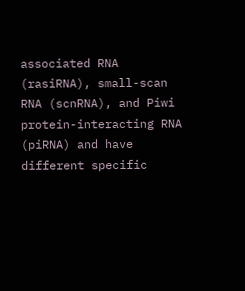associated RNA (rasiRNA), small-scan RNA (scnRNA), and Piwi protein-interacting RNA (piRNA) and have different specific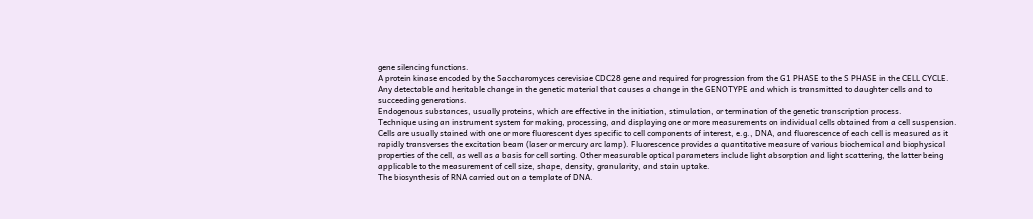gene silencing functions.
A protein kinase encoded by the Saccharomyces cerevisiae CDC28 gene and required for progression from the G1 PHASE to the S PHASE in the CELL CYCLE.
Any detectable and heritable change in the genetic material that causes a change in the GENOTYPE and which is transmitted to daughter cells and to succeeding generations.
Endogenous substances, usually proteins, which are effective in the initiation, stimulation, or termination of the genetic transcription process.
Technique using an instrument system for making, processing, and displaying one or more measurements on individual cells obtained from a cell suspension. Cells are usually stained with one or more fluorescent dyes specific to cell components of interest, e.g., DNA, and fluorescence of each cell is measured as it rapidly transverses the excitation beam (laser or mercury arc lamp). Fluorescence provides a quantitative measure of various biochemical and biophysical properties of the cell, as well as a basis for cell sorting. Other measurable optical parameters include light absorption and light scattering, the latter being applicable to the measurement of cell size, shape, density, granularity, and stain uptake.
The biosynthesis of RNA carried out on a template of DNA.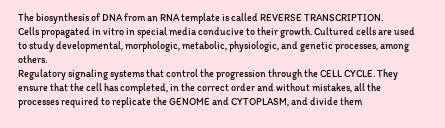The biosynthesis of DNA from an RNA template is called REVERSE TRANSCRIPTION.
Cells propagated in vitro in special media conducive to their growth. Cultured cells are used to study developmental, morphologic, metabolic, physiologic, and genetic processes, among others.
Regulatory signaling systems that control the progression through the CELL CYCLE. They ensure that the cell has completed, in the correct order and without mistakes, all the processes required to replicate the GENOME and CYTOPLASM, and divide them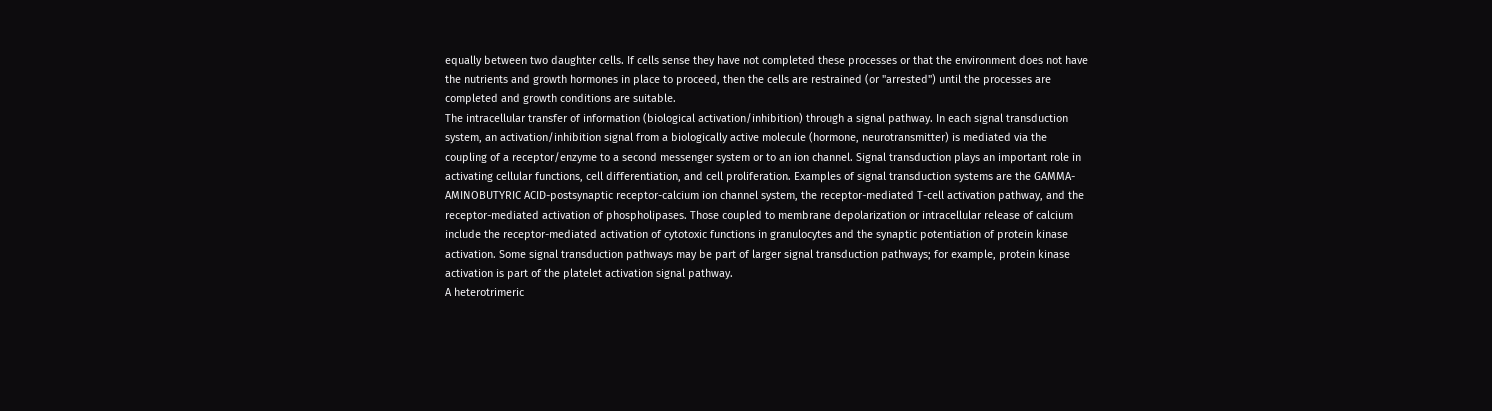equally between two daughter cells. If cells sense they have not completed these processes or that the environment does not have the nutrients and growth hormones in place to proceed, then the cells are restrained (or "arrested") until the processes are completed and growth conditions are suitable.
The intracellular transfer of information (biological activation/inhibition) through a signal pathway. In each signal transduction system, an activation/inhibition signal from a biologically active molecule (hormone, neurotransmitter) is mediated via the coupling of a receptor/enzyme to a second messenger system or to an ion channel. Signal transduction plays an important role in activating cellular functions, cell differentiation, and cell proliferation. Examples of signal transduction systems are the GAMMA-AMINOBUTYRIC ACID-postsynaptic receptor-calcium ion channel system, the receptor-mediated T-cell activation pathway, and the receptor-mediated activation of phospholipases. Those coupled to membrane depolarization or intracellular release of calcium include the receptor-mediated activation of cytotoxic functions in granulocytes and the synaptic potentiation of protein kinase activation. Some signal transduction pathways may be part of larger signal transduction pathways; for example, protein kinase activation is part of the platelet activation signal pathway.
A heterotrimeric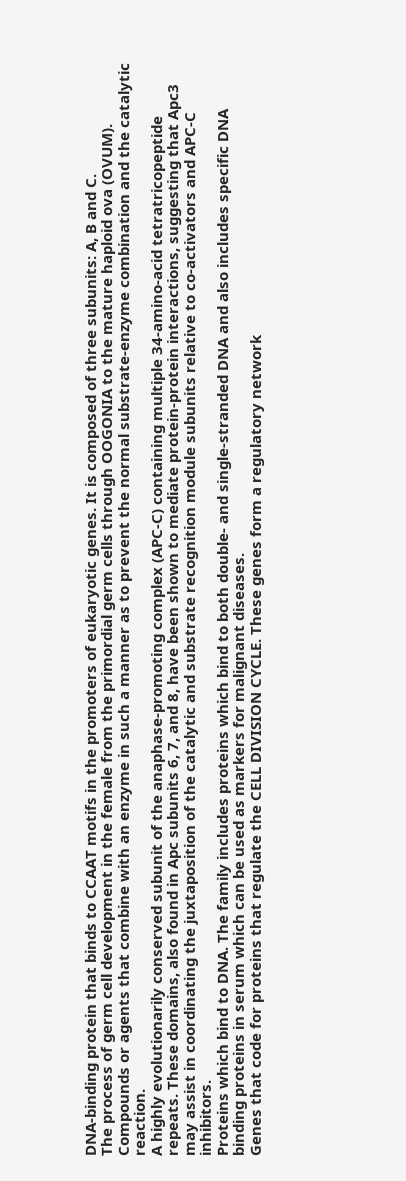DNA-binding protein that binds to CCAAT motifs in the promoters of eukaryotic genes. It is composed of three subunits: A, B and C.
The process of germ cell development in the female from the primordial germ cells through OOGONIA to the mature haploid ova (OVUM).
Compounds or agents that combine with an enzyme in such a manner as to prevent the normal substrate-enzyme combination and the catalytic reaction.
A highly evolutionarily conserved subunit of the anaphase-promoting complex (APC-C) containing multiple 34-amino-acid tetratricopeptide repeats. These domains, also found in Apc subunits 6, 7, and 8, have been shown to mediate protein-protein interactions, suggesting that Apc3 may assist in coordinating the juxtaposition of the catalytic and substrate recognition module subunits relative to co-activators and APC-C inhibitors.
Proteins which bind to DNA. The family includes proteins which bind to both double- and single-stranded DNA and also includes specific DNA binding proteins in serum which can be used as markers for malignant diseases.
Genes that code for proteins that regulate the CELL DIVISION CYCLE. These genes form a regulatory network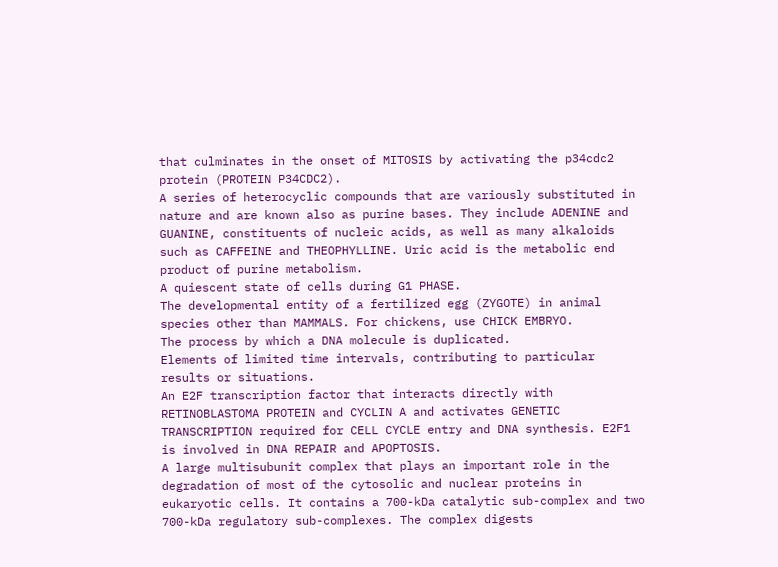that culminates in the onset of MITOSIS by activating the p34cdc2 protein (PROTEIN P34CDC2).
A series of heterocyclic compounds that are variously substituted in nature and are known also as purine bases. They include ADENINE and GUANINE, constituents of nucleic acids, as well as many alkaloids such as CAFFEINE and THEOPHYLLINE. Uric acid is the metabolic end product of purine metabolism.
A quiescent state of cells during G1 PHASE.
The developmental entity of a fertilized egg (ZYGOTE) in animal species other than MAMMALS. For chickens, use CHICK EMBRYO.
The process by which a DNA molecule is duplicated.
Elements of limited time intervals, contributing to particular results or situations.
An E2F transcription factor that interacts directly with RETINOBLASTOMA PROTEIN and CYCLIN A and activates GENETIC TRANSCRIPTION required for CELL CYCLE entry and DNA synthesis. E2F1 is involved in DNA REPAIR and APOPTOSIS.
A large multisubunit complex that plays an important role in the degradation of most of the cytosolic and nuclear proteins in eukaryotic cells. It contains a 700-kDa catalytic sub-complex and two 700-kDa regulatory sub-complexes. The complex digests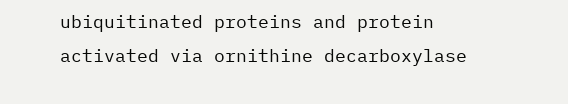ubiquitinated proteins and protein activated via ornithine decarboxylase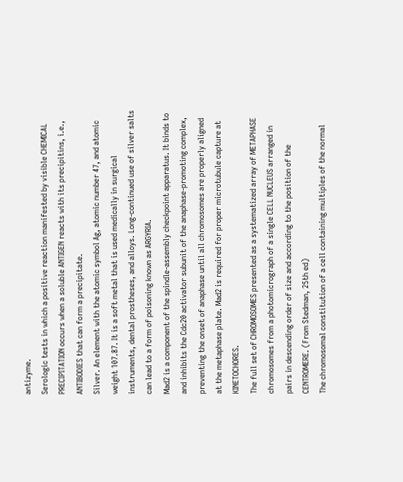antizyme.
Serologic tests in which a positive reaction manifested by visible CHEMICAL PRECIPITATION occurs when a soluble ANTIGEN reacts with its precipitins, i.e., ANTIBODIES that can form a precipitate.
Silver. An element with the atomic symbol Ag, atomic number 47, and atomic weight 107.87. It is a soft metal that is used medically in surgical instruments, dental prostheses, and alloys. Long-continued use of silver salts can lead to a form of poisoning known as ARGYRIA.
Mad2 is a component of the spindle-assembly checkpoint apparatus. It binds to and inhibits the Cdc20 activator subunit of the anaphase-promoting complex, preventing the onset of anaphase until all chromosomes are properly aligned at the metaphase plate. Mad2 is required for proper microtubule capture at KINETOCHORES.
The full set of CHROMOSOMES presented as a systematized array of METAPHASE chromosomes from a photomicrograph of a single CELL NUCLEUS arranged in pairs in descending order of size and according to the position of the CENTROMERE. (From Stedman, 25th ed)
The chromosomal constitution of a cell containing multiples of the normal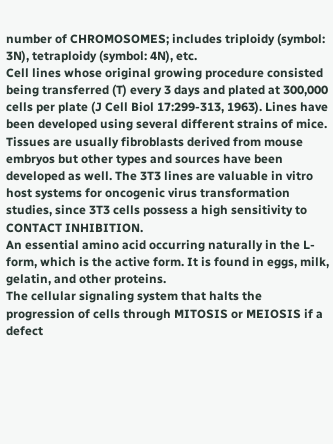number of CHROMOSOMES; includes triploidy (symbol: 3N), tetraploidy (symbol: 4N), etc.
Cell lines whose original growing procedure consisted being transferred (T) every 3 days and plated at 300,000 cells per plate (J Cell Biol 17:299-313, 1963). Lines have been developed using several different strains of mice. Tissues are usually fibroblasts derived from mouse embryos but other types and sources have been developed as well. The 3T3 lines are valuable in vitro host systems for oncogenic virus transformation studies, since 3T3 cells possess a high sensitivity to CONTACT INHIBITION.
An essential amino acid occurring naturally in the L-form, which is the active form. It is found in eggs, milk, gelatin, and other proteins.
The cellular signaling system that halts the progression of cells through MITOSIS or MEIOSIS if a defect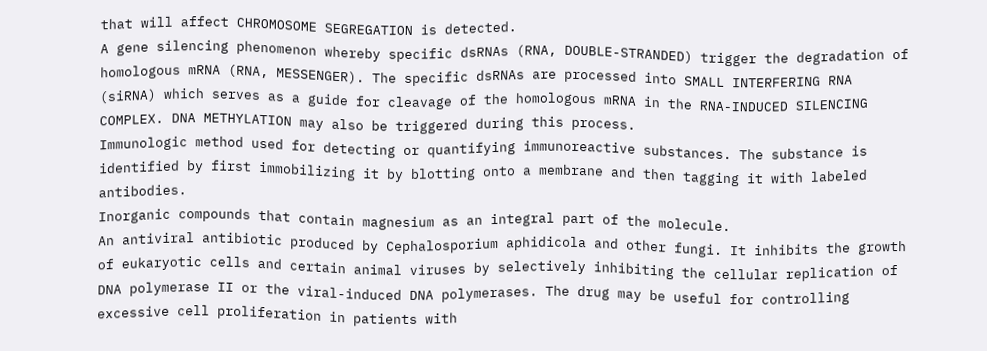that will affect CHROMOSOME SEGREGATION is detected.
A gene silencing phenomenon whereby specific dsRNAs (RNA, DOUBLE-STRANDED) trigger the degradation of homologous mRNA (RNA, MESSENGER). The specific dsRNAs are processed into SMALL INTERFERING RNA (siRNA) which serves as a guide for cleavage of the homologous mRNA in the RNA-INDUCED SILENCING COMPLEX. DNA METHYLATION may also be triggered during this process.
Immunologic method used for detecting or quantifying immunoreactive substances. The substance is identified by first immobilizing it by blotting onto a membrane and then tagging it with labeled antibodies.
Inorganic compounds that contain magnesium as an integral part of the molecule.
An antiviral antibiotic produced by Cephalosporium aphidicola and other fungi. It inhibits the growth of eukaryotic cells and certain animal viruses by selectively inhibiting the cellular replication of DNA polymerase II or the viral-induced DNA polymerases. The drug may be useful for controlling excessive cell proliferation in patients with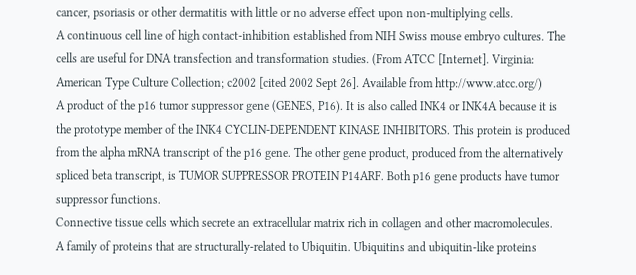cancer, psoriasis or other dermatitis with little or no adverse effect upon non-multiplying cells.
A continuous cell line of high contact-inhibition established from NIH Swiss mouse embryo cultures. The cells are useful for DNA transfection and transformation studies. (From ATCC [Internet]. Virginia: American Type Culture Collection; c2002 [cited 2002 Sept 26]. Available from http://www.atcc.org/)
A product of the p16 tumor suppressor gene (GENES, P16). It is also called INK4 or INK4A because it is the prototype member of the INK4 CYCLIN-DEPENDENT KINASE INHIBITORS. This protein is produced from the alpha mRNA transcript of the p16 gene. The other gene product, produced from the alternatively spliced beta transcript, is TUMOR SUPPRESSOR PROTEIN P14ARF. Both p16 gene products have tumor suppressor functions.
Connective tissue cells which secrete an extracellular matrix rich in collagen and other macromolecules.
A family of proteins that are structurally-related to Ubiquitin. Ubiquitins and ubiquitin-like proteins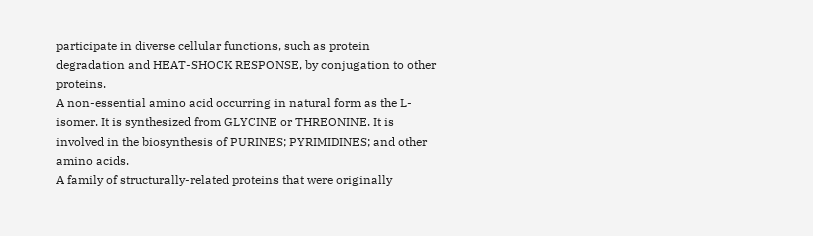participate in diverse cellular functions, such as protein degradation and HEAT-SHOCK RESPONSE, by conjugation to other proteins.
A non-essential amino acid occurring in natural form as the L-isomer. It is synthesized from GLYCINE or THREONINE. It is involved in the biosynthesis of PURINES; PYRIMIDINES; and other amino acids.
A family of structurally-related proteins that were originally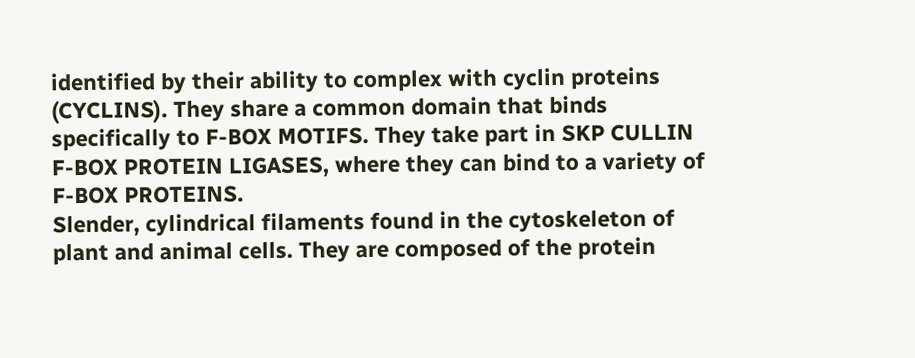identified by their ability to complex with cyclin proteins (CYCLINS). They share a common domain that binds specifically to F-BOX MOTIFS. They take part in SKP CULLIN F-BOX PROTEIN LIGASES, where they can bind to a variety of F-BOX PROTEINS.
Slender, cylindrical filaments found in the cytoskeleton of plant and animal cells. They are composed of the protein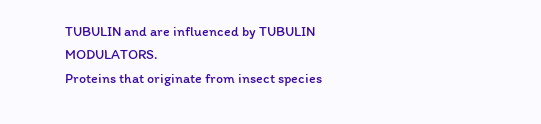TUBULIN and are influenced by TUBULIN MODULATORS.
Proteins that originate from insect species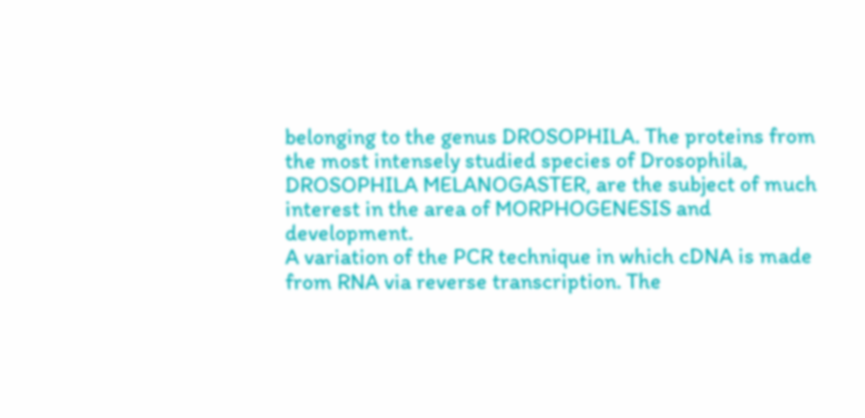belonging to the genus DROSOPHILA. The proteins from the most intensely studied species of Drosophila, DROSOPHILA MELANOGASTER, are the subject of much interest in the area of MORPHOGENESIS and development.
A variation of the PCR technique in which cDNA is made from RNA via reverse transcription. The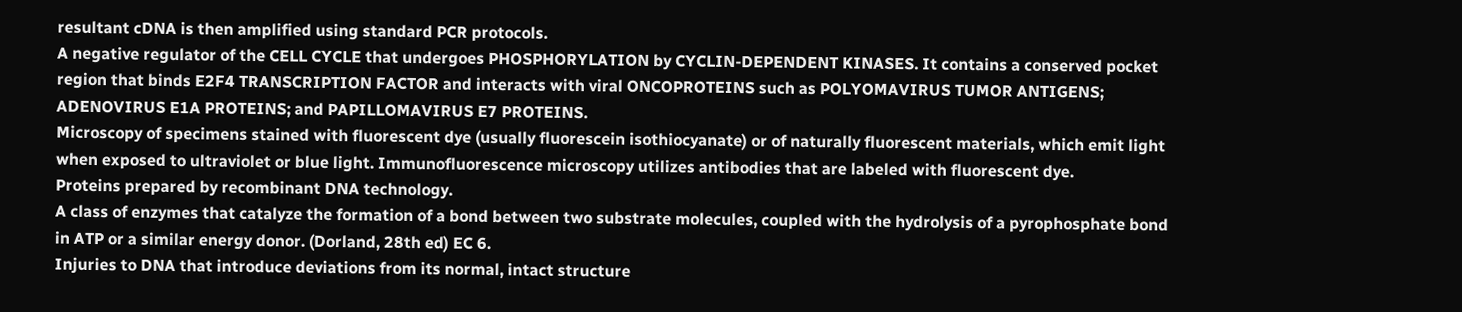resultant cDNA is then amplified using standard PCR protocols.
A negative regulator of the CELL CYCLE that undergoes PHOSPHORYLATION by CYCLIN-DEPENDENT KINASES. It contains a conserved pocket region that binds E2F4 TRANSCRIPTION FACTOR and interacts with viral ONCOPROTEINS such as POLYOMAVIRUS TUMOR ANTIGENS; ADENOVIRUS E1A PROTEINS; and PAPILLOMAVIRUS E7 PROTEINS.
Microscopy of specimens stained with fluorescent dye (usually fluorescein isothiocyanate) or of naturally fluorescent materials, which emit light when exposed to ultraviolet or blue light. Immunofluorescence microscopy utilizes antibodies that are labeled with fluorescent dye.
Proteins prepared by recombinant DNA technology.
A class of enzymes that catalyze the formation of a bond between two substrate molecules, coupled with the hydrolysis of a pyrophosphate bond in ATP or a similar energy donor. (Dorland, 28th ed) EC 6.
Injuries to DNA that introduce deviations from its normal, intact structure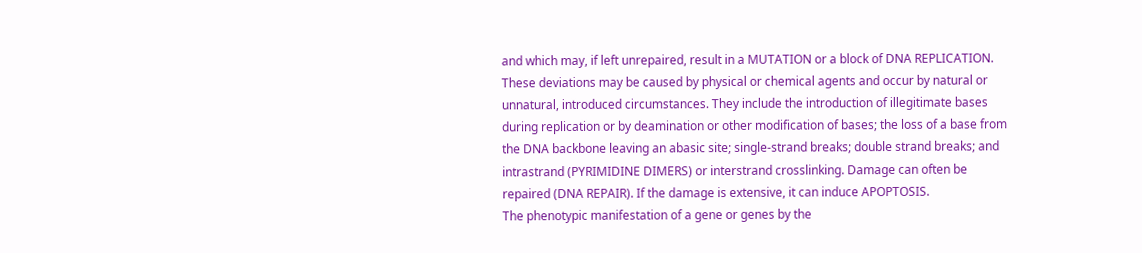and which may, if left unrepaired, result in a MUTATION or a block of DNA REPLICATION. These deviations may be caused by physical or chemical agents and occur by natural or unnatural, introduced circumstances. They include the introduction of illegitimate bases during replication or by deamination or other modification of bases; the loss of a base from the DNA backbone leaving an abasic site; single-strand breaks; double strand breaks; and intrastrand (PYRIMIDINE DIMERS) or interstrand crosslinking. Damage can often be repaired (DNA REPAIR). If the damage is extensive, it can induce APOPTOSIS.
The phenotypic manifestation of a gene or genes by the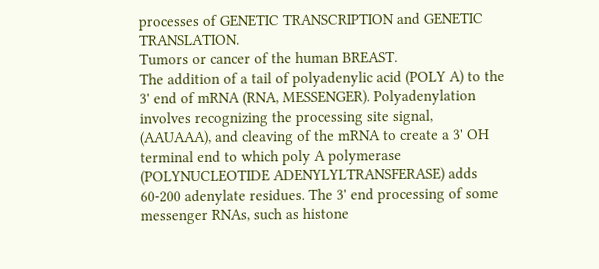processes of GENETIC TRANSCRIPTION and GENETIC TRANSLATION.
Tumors or cancer of the human BREAST.
The addition of a tail of polyadenylic acid (POLY A) to the 3' end of mRNA (RNA, MESSENGER). Polyadenylation involves recognizing the processing site signal, (AAUAAA), and cleaving of the mRNA to create a 3' OH terminal end to which poly A polymerase (POLYNUCLEOTIDE ADENYLYLTRANSFERASE) adds 60-200 adenylate residues. The 3' end processing of some messenger RNAs, such as histone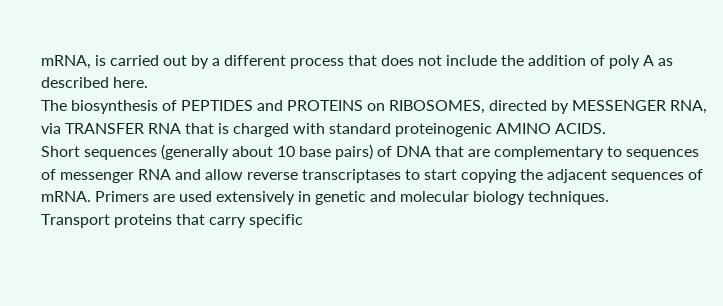mRNA, is carried out by a different process that does not include the addition of poly A as described here.
The biosynthesis of PEPTIDES and PROTEINS on RIBOSOMES, directed by MESSENGER RNA, via TRANSFER RNA that is charged with standard proteinogenic AMINO ACIDS.
Short sequences (generally about 10 base pairs) of DNA that are complementary to sequences of messenger RNA and allow reverse transcriptases to start copying the adjacent sequences of mRNA. Primers are used extensively in genetic and molecular biology techniques.
Transport proteins that carry specific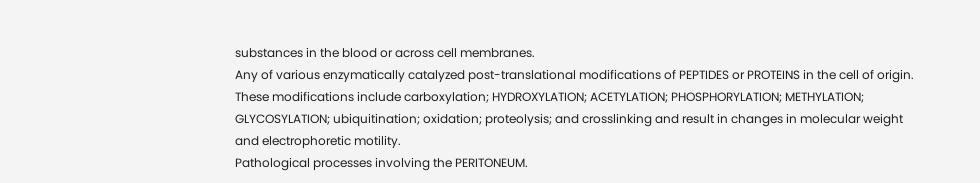substances in the blood or across cell membranes.
Any of various enzymatically catalyzed post-translational modifications of PEPTIDES or PROTEINS in the cell of origin. These modifications include carboxylation; HYDROXYLATION; ACETYLATION; PHOSPHORYLATION; METHYLATION; GLYCOSYLATION; ubiquitination; oxidation; proteolysis; and crosslinking and result in changes in molecular weight and electrophoretic motility.
Pathological processes involving the PERITONEUM.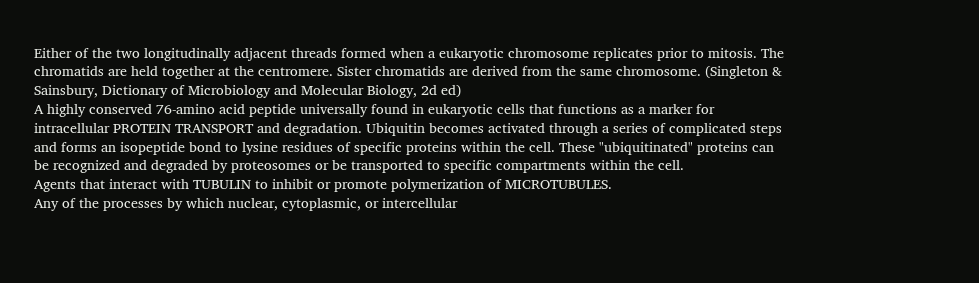Either of the two longitudinally adjacent threads formed when a eukaryotic chromosome replicates prior to mitosis. The chromatids are held together at the centromere. Sister chromatids are derived from the same chromosome. (Singleton & Sainsbury, Dictionary of Microbiology and Molecular Biology, 2d ed)
A highly conserved 76-amino acid peptide universally found in eukaryotic cells that functions as a marker for intracellular PROTEIN TRANSPORT and degradation. Ubiquitin becomes activated through a series of complicated steps and forms an isopeptide bond to lysine residues of specific proteins within the cell. These "ubiquitinated" proteins can be recognized and degraded by proteosomes or be transported to specific compartments within the cell.
Agents that interact with TUBULIN to inhibit or promote polymerization of MICROTUBULES.
Any of the processes by which nuclear, cytoplasmic, or intercellular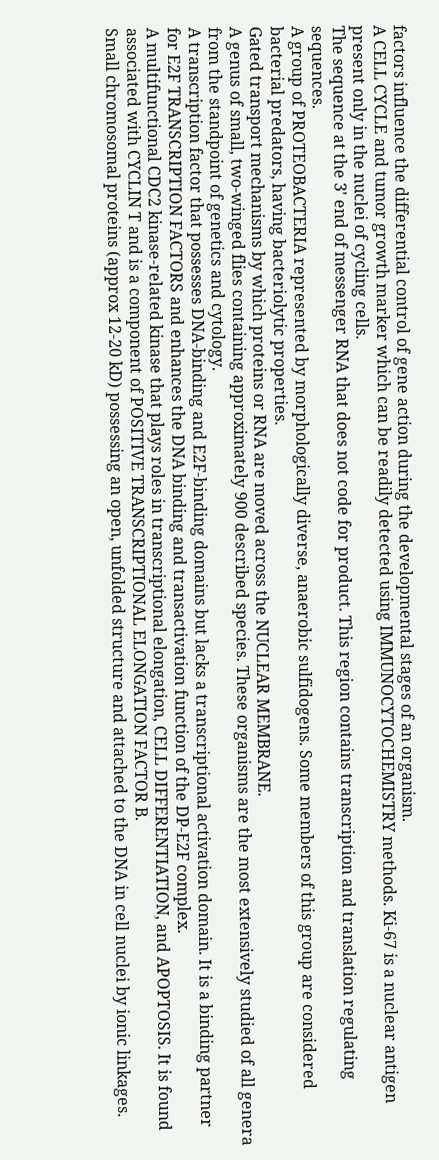factors influence the differential control of gene action during the developmental stages of an organism.
A CELL CYCLE and tumor growth marker which can be readily detected using IMMUNOCYTOCHEMISTRY methods. Ki-67 is a nuclear antigen present only in the nuclei of cycling cells.
The sequence at the 3' end of messenger RNA that does not code for product. This region contains transcription and translation regulating sequences.
A group of PROTEOBACTERIA represented by morphologically diverse, anaerobic sulfidogens. Some members of this group are considered bacterial predators, having bacteriolytic properties.
Gated transport mechanisms by which proteins or RNA are moved across the NUCLEAR MEMBRANE.
A genus of small, two-winged flies containing approximately 900 described species. These organisms are the most extensively studied of all genera from the standpoint of genetics and cytology.
A transcription factor that possesses DNA-binding and E2F-binding domains but lacks a transcriptional activation domain. It is a binding partner for E2F TRANSCRIPTION FACTORS and enhances the DNA binding and transactivation function of the DP-E2F complex.
A multifunctional CDC2 kinase-related kinase that plays roles in transcriptional elongation, CELL DIFFERENTIATION, and APOPTOSIS. It is found associated with CYCLIN T and is a component of POSITIVE TRANSCRIPTIONAL ELONGATION FACTOR B.
Small chromosomal proteins (approx 12-20 kD) possessing an open, unfolded structure and attached to the DNA in cell nuclei by ionic linkages.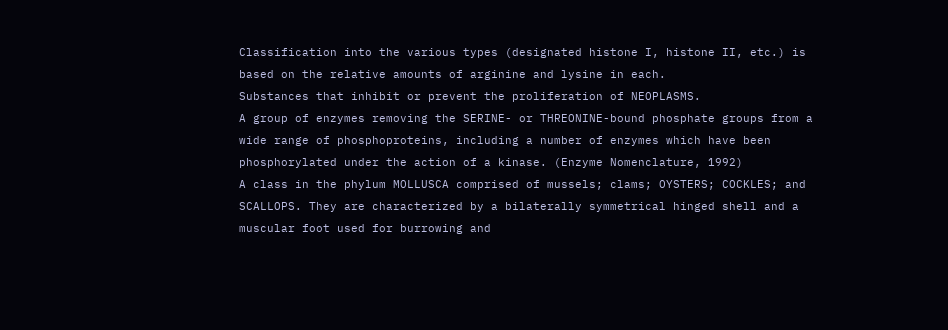Classification into the various types (designated histone I, histone II, etc.) is based on the relative amounts of arginine and lysine in each.
Substances that inhibit or prevent the proliferation of NEOPLASMS.
A group of enzymes removing the SERINE- or THREONINE-bound phosphate groups from a wide range of phosphoproteins, including a number of enzymes which have been phosphorylated under the action of a kinase. (Enzyme Nomenclature, 1992)
A class in the phylum MOLLUSCA comprised of mussels; clams; OYSTERS; COCKLES; and SCALLOPS. They are characterized by a bilaterally symmetrical hinged shell and a muscular foot used for burrowing and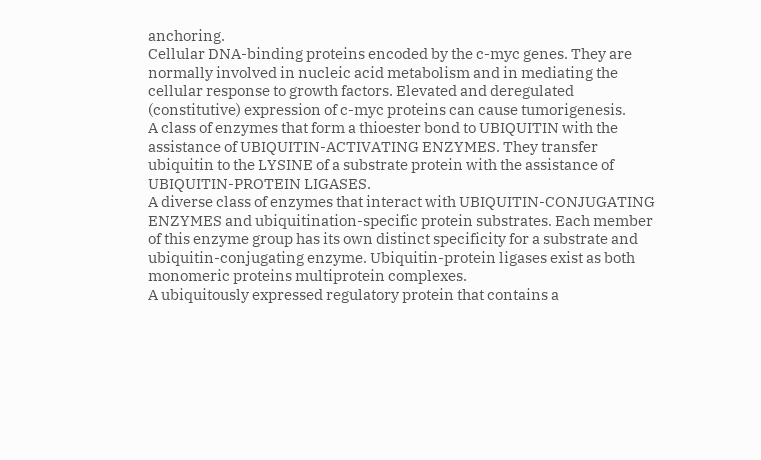anchoring.
Cellular DNA-binding proteins encoded by the c-myc genes. They are normally involved in nucleic acid metabolism and in mediating the cellular response to growth factors. Elevated and deregulated (constitutive) expression of c-myc proteins can cause tumorigenesis.
A class of enzymes that form a thioester bond to UBIQUITIN with the assistance of UBIQUITIN-ACTIVATING ENZYMES. They transfer ubiquitin to the LYSINE of a substrate protein with the assistance of UBIQUITIN-PROTEIN LIGASES.
A diverse class of enzymes that interact with UBIQUITIN-CONJUGATING ENZYMES and ubiquitination-specific protein substrates. Each member of this enzyme group has its own distinct specificity for a substrate and ubiquitin-conjugating enzyme. Ubiquitin-protein ligases exist as both monomeric proteins multiprotein complexes.
A ubiquitously expressed regulatory protein that contains a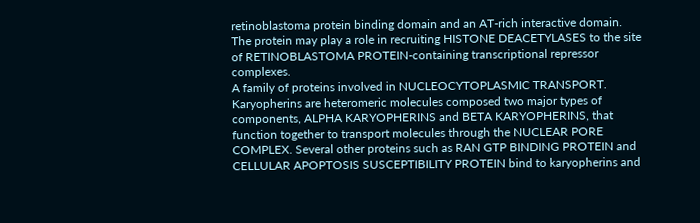retinoblastoma protein binding domain and an AT-rich interactive domain. The protein may play a role in recruiting HISTONE DEACETYLASES to the site of RETINOBLASTOMA PROTEIN-containing transcriptional repressor complexes.
A family of proteins involved in NUCLEOCYTOPLASMIC TRANSPORT. Karyopherins are heteromeric molecules composed two major types of components, ALPHA KARYOPHERINS and BETA KARYOPHERINS, that function together to transport molecules through the NUCLEAR PORE COMPLEX. Several other proteins such as RAN GTP BINDING PROTEIN and CELLULAR APOPTOSIS SUSCEPTIBILITY PROTEIN bind to karyopherins and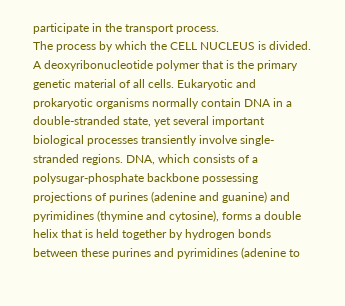participate in the transport process.
The process by which the CELL NUCLEUS is divided.
A deoxyribonucleotide polymer that is the primary genetic material of all cells. Eukaryotic and prokaryotic organisms normally contain DNA in a double-stranded state, yet several important biological processes transiently involve single-stranded regions. DNA, which consists of a polysugar-phosphate backbone possessing projections of purines (adenine and guanine) and pyrimidines (thymine and cytosine), forms a double helix that is held together by hydrogen bonds between these purines and pyrimidines (adenine to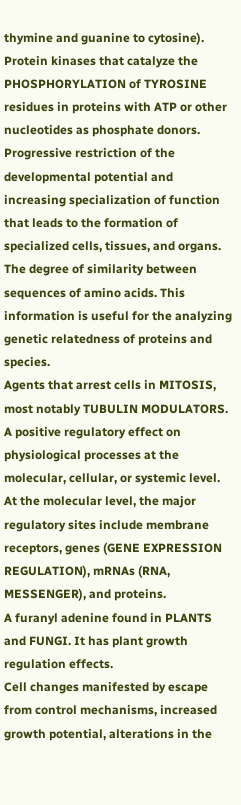thymine and guanine to cytosine).
Protein kinases that catalyze the PHOSPHORYLATION of TYROSINE residues in proteins with ATP or other nucleotides as phosphate donors.
Progressive restriction of the developmental potential and increasing specialization of function that leads to the formation of specialized cells, tissues, and organs.
The degree of similarity between sequences of amino acids. This information is useful for the analyzing genetic relatedness of proteins and species.
Agents that arrest cells in MITOSIS, most notably TUBULIN MODULATORS.
A positive regulatory effect on physiological processes at the molecular, cellular, or systemic level. At the molecular level, the major regulatory sites include membrane receptors, genes (GENE EXPRESSION REGULATION), mRNAs (RNA, MESSENGER), and proteins.
A furanyl adenine found in PLANTS and FUNGI. It has plant growth regulation effects.
Cell changes manifested by escape from control mechanisms, increased growth potential, alterations in the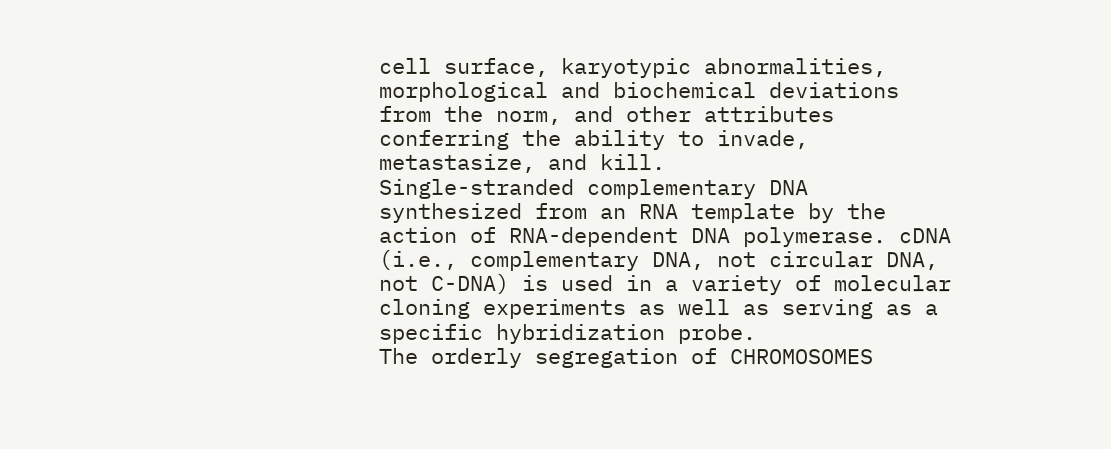cell surface, karyotypic abnormalities, morphological and biochemical deviations from the norm, and other attributes conferring the ability to invade, metastasize, and kill.
Single-stranded complementary DNA synthesized from an RNA template by the action of RNA-dependent DNA polymerase. cDNA (i.e., complementary DNA, not circular DNA, not C-DNA) is used in a variety of molecular cloning experiments as well as serving as a specific hybridization probe.
The orderly segregation of CHROMOSOMES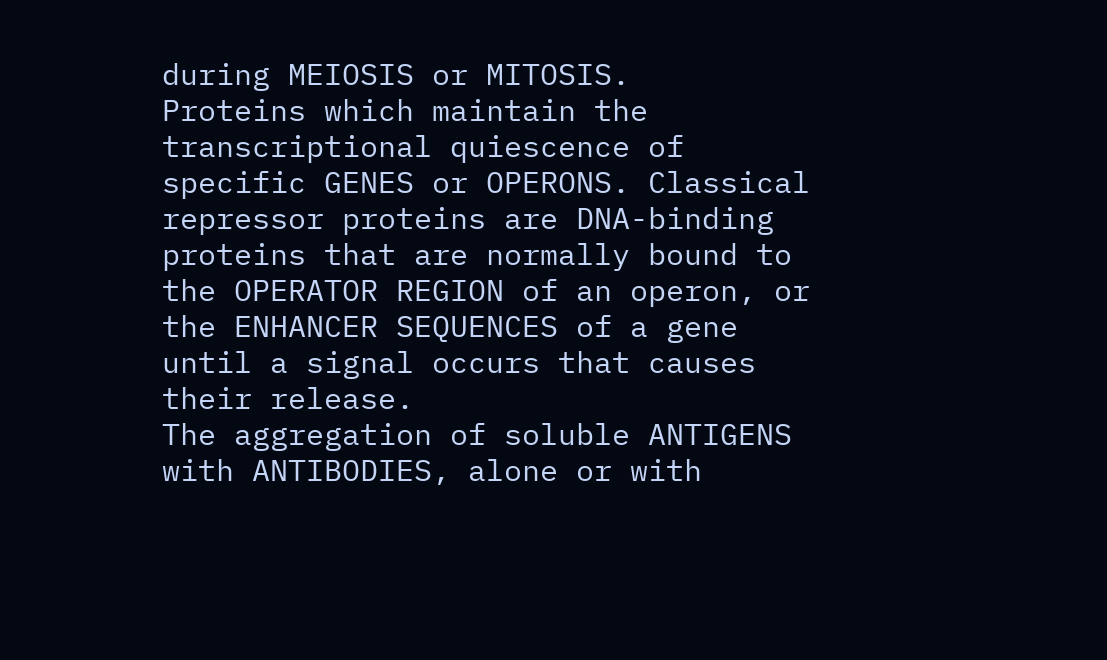during MEIOSIS or MITOSIS.
Proteins which maintain the transcriptional quiescence of specific GENES or OPERONS. Classical repressor proteins are DNA-binding proteins that are normally bound to the OPERATOR REGION of an operon, or the ENHANCER SEQUENCES of a gene until a signal occurs that causes their release.
The aggregation of soluble ANTIGENS with ANTIBODIES, alone or with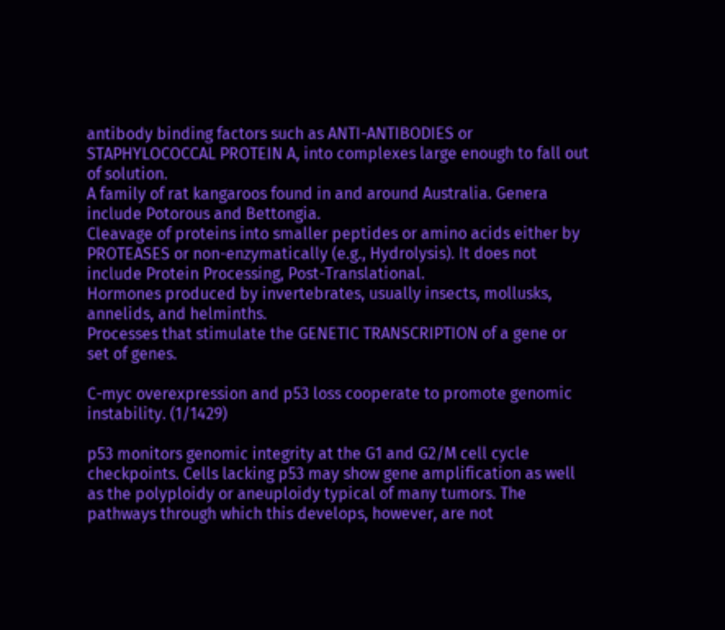antibody binding factors such as ANTI-ANTIBODIES or STAPHYLOCOCCAL PROTEIN A, into complexes large enough to fall out of solution.
A family of rat kangaroos found in and around Australia. Genera include Potorous and Bettongia.
Cleavage of proteins into smaller peptides or amino acids either by PROTEASES or non-enzymatically (e.g., Hydrolysis). It does not include Protein Processing, Post-Translational.
Hormones produced by invertebrates, usually insects, mollusks, annelids, and helminths.
Processes that stimulate the GENETIC TRANSCRIPTION of a gene or set of genes.

C-myc overexpression and p53 loss cooperate to promote genomic instability. (1/1429)

p53 monitors genomic integrity at the G1 and G2/M cell cycle checkpoints. Cells lacking p53 may show gene amplification as well as the polyploidy or aneuploidy typical of many tumors. The pathways through which this develops, however, are not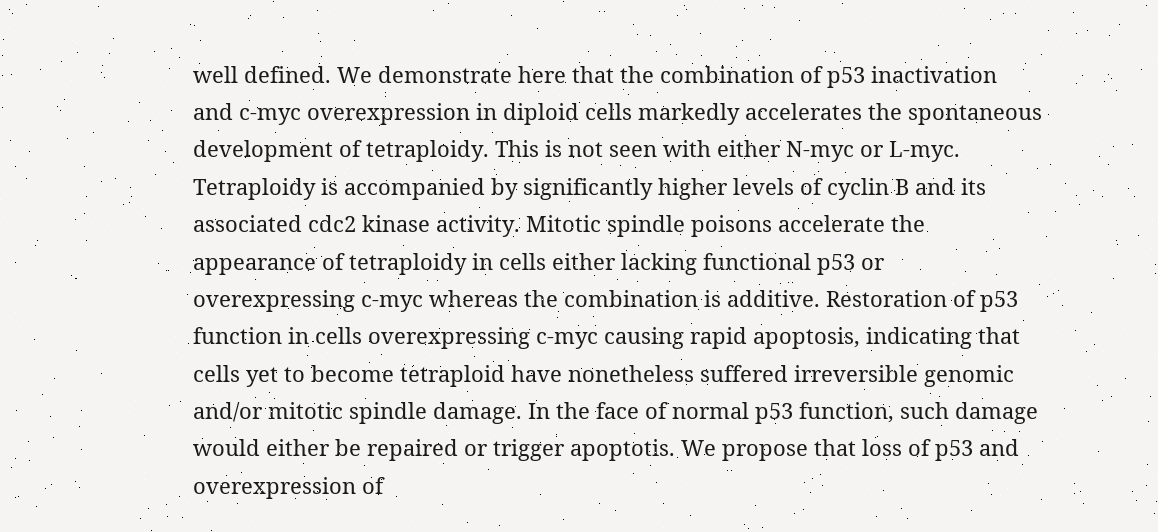well defined. We demonstrate here that the combination of p53 inactivation and c-myc overexpression in diploid cells markedly accelerates the spontaneous development of tetraploidy. This is not seen with either N-myc or L-myc. Tetraploidy is accompanied by significantly higher levels of cyclin B and its associated cdc2 kinase activity. Mitotic spindle poisons accelerate the appearance of tetraploidy in cells either lacking functional p53 or overexpressing c-myc whereas the combination is additive. Restoration of p53 function in cells overexpressing c-myc causing rapid apoptosis, indicating that cells yet to become tetraploid have nonetheless suffered irreversible genomic and/or mitotic spindle damage. In the face of normal p53 function, such damage would either be repaired or trigger apoptotis. We propose that loss of p53 and overexpression of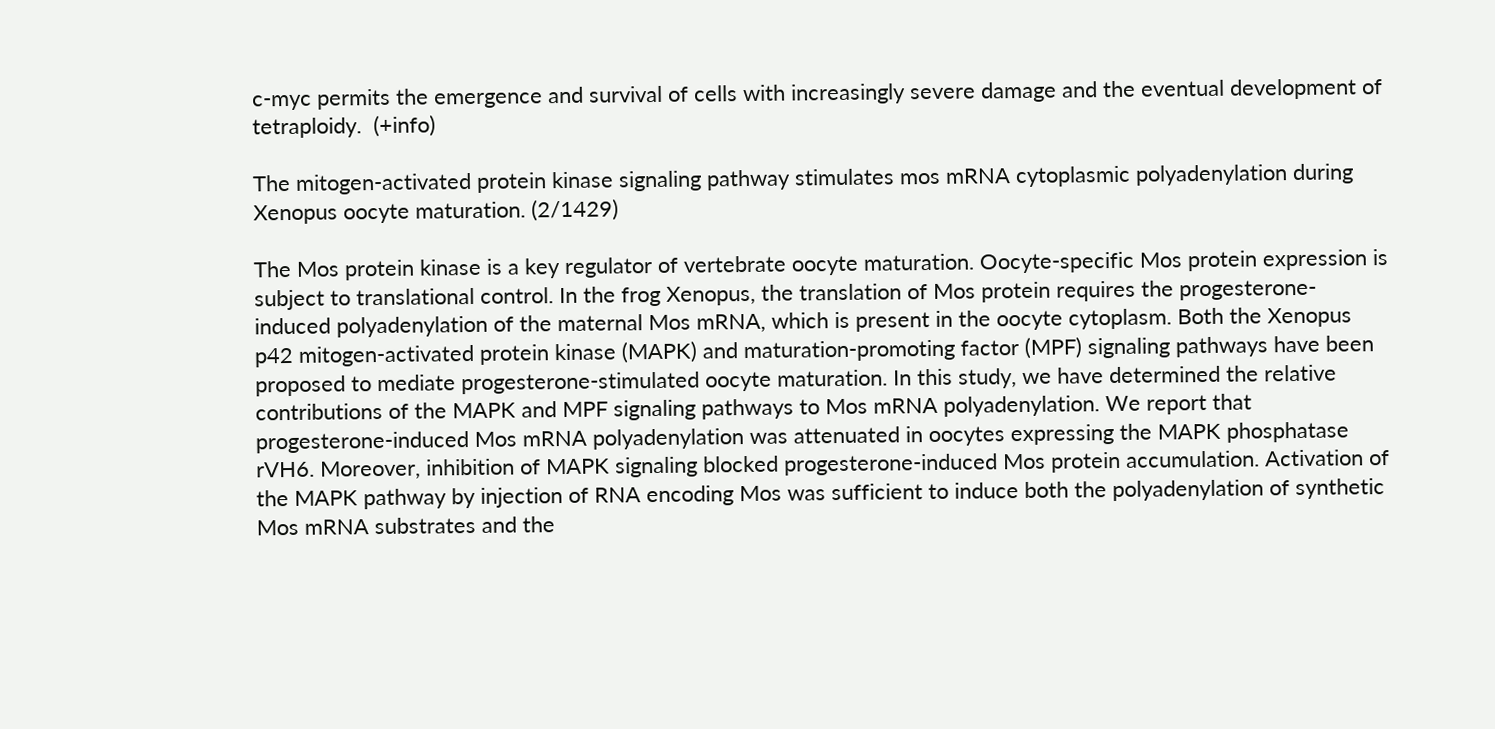c-myc permits the emergence and survival of cells with increasingly severe damage and the eventual development of tetraploidy.  (+info)

The mitogen-activated protein kinase signaling pathway stimulates mos mRNA cytoplasmic polyadenylation during Xenopus oocyte maturation. (2/1429)

The Mos protein kinase is a key regulator of vertebrate oocyte maturation. Oocyte-specific Mos protein expression is subject to translational control. In the frog Xenopus, the translation of Mos protein requires the progesterone-induced polyadenylation of the maternal Mos mRNA, which is present in the oocyte cytoplasm. Both the Xenopus p42 mitogen-activated protein kinase (MAPK) and maturation-promoting factor (MPF) signaling pathways have been proposed to mediate progesterone-stimulated oocyte maturation. In this study, we have determined the relative contributions of the MAPK and MPF signaling pathways to Mos mRNA polyadenylation. We report that progesterone-induced Mos mRNA polyadenylation was attenuated in oocytes expressing the MAPK phosphatase rVH6. Moreover, inhibition of MAPK signaling blocked progesterone-induced Mos protein accumulation. Activation of the MAPK pathway by injection of RNA encoding Mos was sufficient to induce both the polyadenylation of synthetic Mos mRNA substrates and the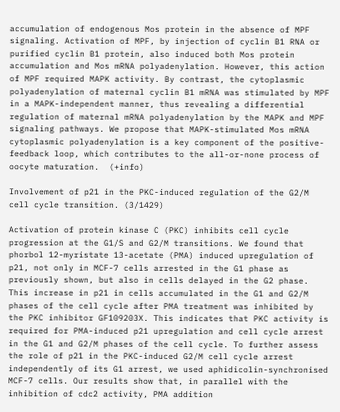accumulation of endogenous Mos protein in the absence of MPF signaling. Activation of MPF, by injection of cyclin B1 RNA or purified cyclin B1 protein, also induced both Mos protein accumulation and Mos mRNA polyadenylation. However, this action of MPF required MAPK activity. By contrast, the cytoplasmic polyadenylation of maternal cyclin B1 mRNA was stimulated by MPF in a MAPK-independent manner, thus revealing a differential regulation of maternal mRNA polyadenylation by the MAPK and MPF signaling pathways. We propose that MAPK-stimulated Mos mRNA cytoplasmic polyadenylation is a key component of the positive-feedback loop, which contributes to the all-or-none process of oocyte maturation.  (+info)

Involvement of p21 in the PKC-induced regulation of the G2/M cell cycle transition. (3/1429)

Activation of protein kinase C (PKC) inhibits cell cycle progression at the G1/S and G2/M transitions. We found that phorbol 12-myristate 13-acetate (PMA) induced upregulation of p21, not only in MCF-7 cells arrested in the G1 phase as previously shown, but also in cells delayed in the G2 phase. This increase in p21 in cells accumulated in the G1 and G2/M phases of the cell cycle after PMA treatment was inhibited by the PKC inhibitor GF109203X. This indicates that PKC activity is required for PMA-induced p21 upregulation and cell cycle arrest in the G1 and G2/M phases of the cell cycle. To further assess the role of p21 in the PKC-induced G2/M cell cycle arrest independently of its G1 arrest, we used aphidicolin-synchronised MCF-7 cells. Our results show that, in parallel with the inhibition of cdc2 activity, PMA addition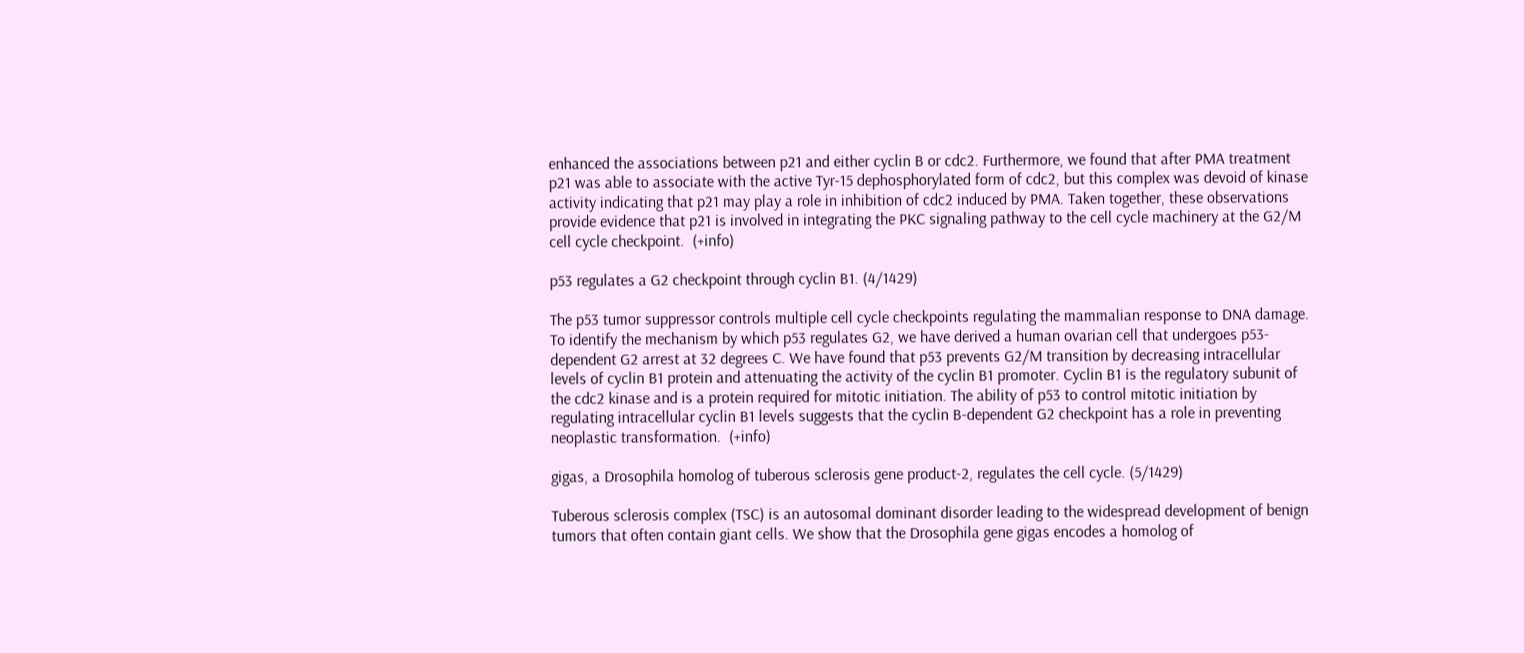enhanced the associations between p21 and either cyclin B or cdc2. Furthermore, we found that after PMA treatment p21 was able to associate with the active Tyr-15 dephosphorylated form of cdc2, but this complex was devoid of kinase activity indicating that p21 may play a role in inhibition of cdc2 induced by PMA. Taken together, these observations provide evidence that p21 is involved in integrating the PKC signaling pathway to the cell cycle machinery at the G2/M cell cycle checkpoint.  (+info)

p53 regulates a G2 checkpoint through cyclin B1. (4/1429)

The p53 tumor suppressor controls multiple cell cycle checkpoints regulating the mammalian response to DNA damage. To identify the mechanism by which p53 regulates G2, we have derived a human ovarian cell that undergoes p53-dependent G2 arrest at 32 degrees C. We have found that p53 prevents G2/M transition by decreasing intracellular levels of cyclin B1 protein and attenuating the activity of the cyclin B1 promoter. Cyclin B1 is the regulatory subunit of the cdc2 kinase and is a protein required for mitotic initiation. The ability of p53 to control mitotic initiation by regulating intracellular cyclin B1 levels suggests that the cyclin B-dependent G2 checkpoint has a role in preventing neoplastic transformation.  (+info)

gigas, a Drosophila homolog of tuberous sclerosis gene product-2, regulates the cell cycle. (5/1429)

Tuberous sclerosis complex (TSC) is an autosomal dominant disorder leading to the widespread development of benign tumors that often contain giant cells. We show that the Drosophila gene gigas encodes a homolog of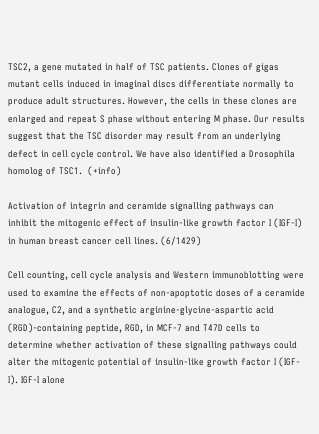TSC2, a gene mutated in half of TSC patients. Clones of gigas mutant cells induced in imaginal discs differentiate normally to produce adult structures. However, the cells in these clones are enlarged and repeat S phase without entering M phase. Our results suggest that the TSC disorder may result from an underlying defect in cell cycle control. We have also identified a Drosophila homolog of TSC1.  (+info)

Activation of integrin and ceramide signalling pathways can inhibit the mitogenic effect of insulin-like growth factor I (IGF-I) in human breast cancer cell lines. (6/1429)

Cell counting, cell cycle analysis and Western immunoblotting were used to examine the effects of non-apoptotic doses of a ceramide analogue, C2, and a synthetic arginine-glycine-aspartic acid (RGD)-containing peptide, RGD, in MCF-7 and T47D cells to determine whether activation of these signalling pathways could alter the mitogenic potential of insulin-like growth factor I (IGF-I). IGF-I alone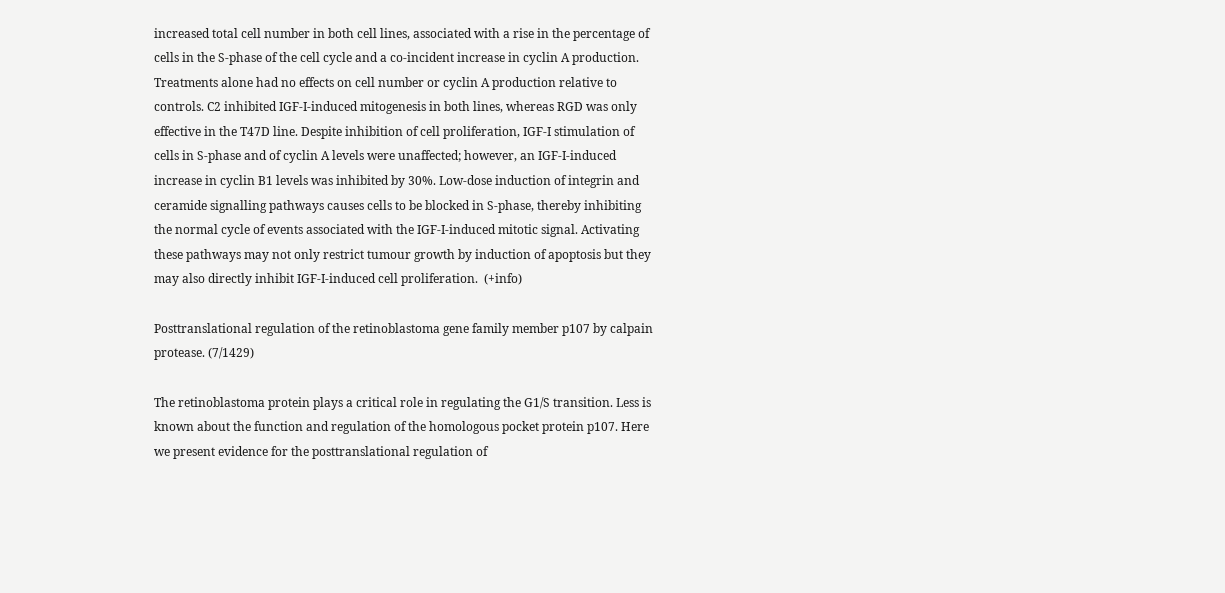increased total cell number in both cell lines, associated with a rise in the percentage of cells in the S-phase of the cell cycle and a co-incident increase in cyclin A production. Treatments alone had no effects on cell number or cyclin A production relative to controls. C2 inhibited IGF-I-induced mitogenesis in both lines, whereas RGD was only effective in the T47D line. Despite inhibition of cell proliferation, IGF-I stimulation of cells in S-phase and of cyclin A levels were unaffected; however, an IGF-I-induced increase in cyclin B1 levels was inhibited by 30%. Low-dose induction of integrin and ceramide signalling pathways causes cells to be blocked in S-phase, thereby inhibiting the normal cycle of events associated with the IGF-I-induced mitotic signal. Activating these pathways may not only restrict tumour growth by induction of apoptosis but they may also directly inhibit IGF-I-induced cell proliferation.  (+info)

Posttranslational regulation of the retinoblastoma gene family member p107 by calpain protease. (7/1429)

The retinoblastoma protein plays a critical role in regulating the G1/S transition. Less is known about the function and regulation of the homologous pocket protein p107. Here we present evidence for the posttranslational regulation of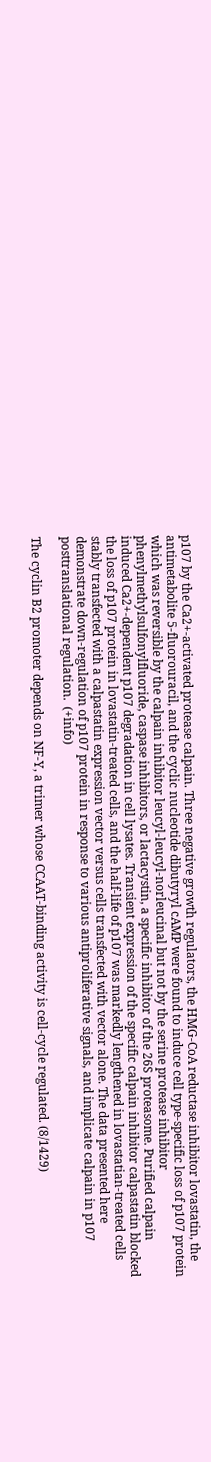p107 by the Ca2+-activated protease calpain. Three negative growth regulators, the HMG-CoA reductase inhibitor lovastatin, the antimetabolite 5-fluorouracil, and the cyclic nucleotide dibutyryl cAMP were found to induce cell type-specific loss of p107 protein which was reversible by the calpain inhibitor leucyl-leucyl-norleucinal but not by the serine protease inhibitor phenylmethylsulfonylfluoride, caspase inhibitors, or lactacystin, a specific inhibitor of the 26S proteasome. Purified calpain induced Ca2+-dependent p107 degradation in cell lysates. Transient expression of the specific calpain inhibitor calpastatin blocked the loss of p107 protein in lovastatin-treated cells, and the half-life of p107 was markedly lengthened in lovastatian-treated cells stably transfected with a calpastatin expression vector versus cells transfected with vector alone. The data presented here demonstrate down-regulation of p107 protein in response to various antiproliferative signals, and implicate calpain in p107 posttranslational regulation.  (+info)

The cyclin B2 promoter depends on NF-Y, a trimer whose CCAAT-binding activity is cell-cycle regulated. (8/1429)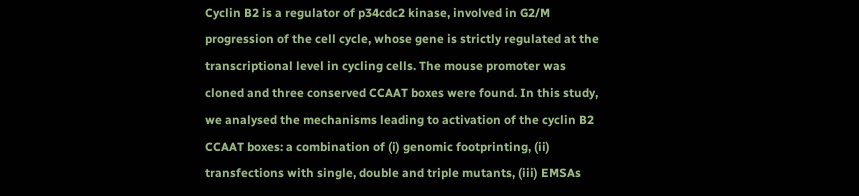Cyclin B2 is a regulator of p34cdc2 kinase, involved in G2/M progression of the cell cycle, whose gene is strictly regulated at the transcriptional level in cycling cells. The mouse promoter was cloned and three conserved CCAAT boxes were found. In this study, we analysed the mechanisms leading to activation of the cyclin B2 CCAAT boxes: a combination of (i) genomic footprinting, (ii) transfections with single, double and triple mutants, (iii) EMSAs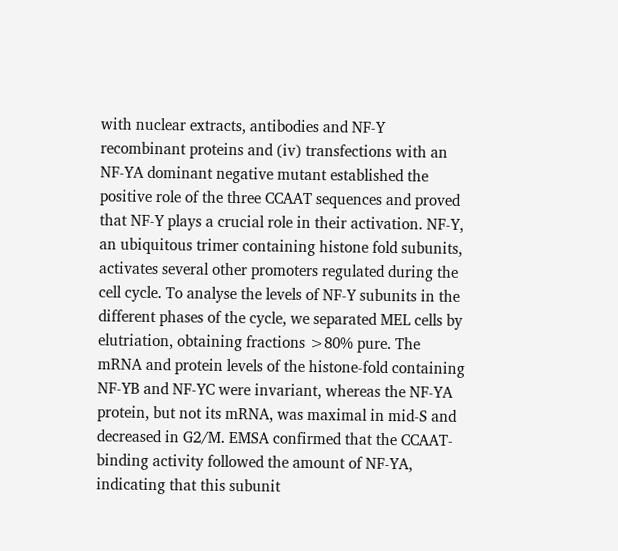with nuclear extracts, antibodies and NF-Y recombinant proteins and (iv) transfections with an NF-YA dominant negative mutant established the positive role of the three CCAAT sequences and proved that NF-Y plays a crucial role in their activation. NF-Y, an ubiquitous trimer containing histone fold subunits, activates several other promoters regulated during the cell cycle. To analyse the levels of NF-Y subunits in the different phases of the cycle, we separated MEL cells by elutriation, obtaining fractions >80% pure. The mRNA and protein levels of the histone-fold containing NF-YB and NF-YC were invariant, whereas the NF-YA protein, but not its mRNA, was maximal in mid-S and decreased in G2/M. EMSA confirmed that the CCAAT-binding activity followed the amount of NF-YA, indicating that this subunit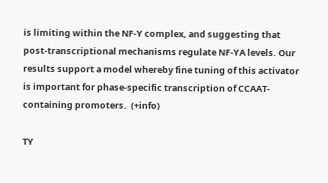is limiting within the NF-Y complex, and suggesting that post-transcriptional mechanisms regulate NF-YA levels. Our results support a model whereby fine tuning of this activator is important for phase-specific transcription of CCAAT-containing promoters.  (+info)

TY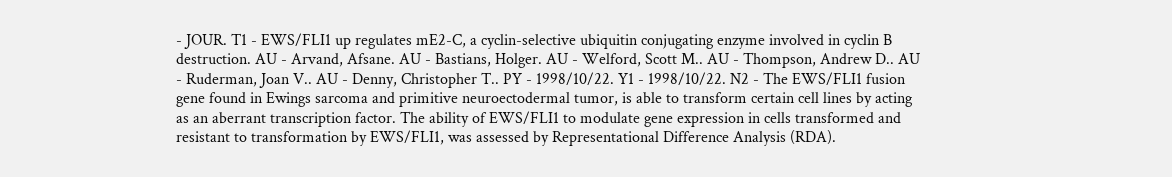- JOUR. T1 - EWS/FLI1 up regulates mE2-C, a cyclin-selective ubiquitin conjugating enzyme involved in cyclin B destruction. AU - Arvand, Afsane. AU - Bastians, Holger. AU - Welford, Scott M.. AU - Thompson, Andrew D.. AU - Ruderman, Joan V.. AU - Denny, Christopher T.. PY - 1998/10/22. Y1 - 1998/10/22. N2 - The EWS/FLI1 fusion gene found in Ewings sarcoma and primitive neuroectodermal tumor, is able to transform certain cell lines by acting as an aberrant transcription factor. The ability of EWS/FLI1 to modulate gene expression in cells transformed and resistant to transformation by EWS/FLI1, was assessed by Representational Difference Analysis (RDA).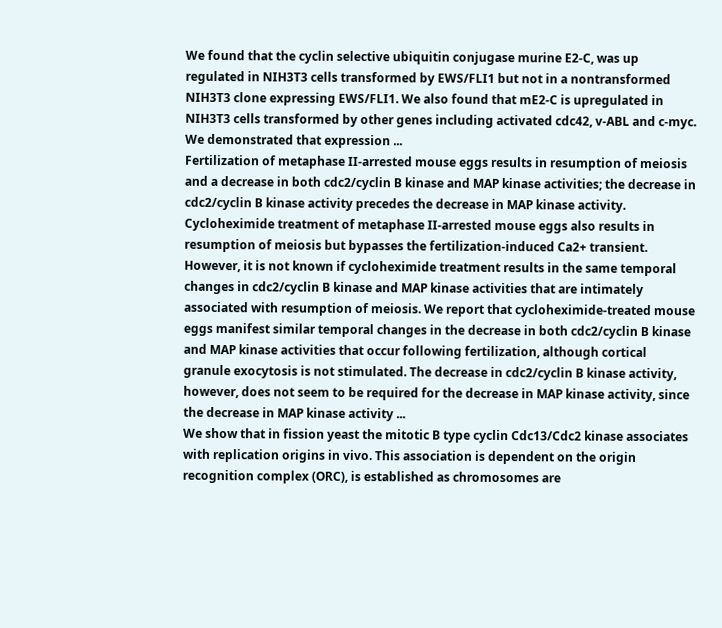We found that the cyclin selective ubiquitin conjugase murine E2-C, was up regulated in NIH3T3 cells transformed by EWS/FLI1 but not in a nontransformed NIH3T3 clone expressing EWS/FLI1. We also found that mE2-C is upregulated in NIH3T3 cells transformed by other genes including activated cdc42, v-ABL and c-myc. We demonstrated that expression ...
Fertilization of metaphase II-arrested mouse eggs results in resumption of meiosis and a decrease in both cdc2/cyclin B kinase and MAP kinase activities; the decrease in cdc2/cyclin B kinase activity precedes the decrease in MAP kinase activity. Cycloheximide treatment of metaphase II-arrested mouse eggs also results in resumption of meiosis but bypasses the fertilization-induced Ca2+ transient. However, it is not known if cycloheximide treatment results in the same temporal changes in cdc2/cyclin B kinase and MAP kinase activities that are intimately associated with resumption of meiosis. We report that cycloheximide-treated mouse eggs manifest similar temporal changes in the decrease in both cdc2/cyclin B kinase and MAP kinase activities that occur following fertilization, although cortical granule exocytosis is not stimulated. The decrease in cdc2/cyclin B kinase activity, however, does not seem to be required for the decrease in MAP kinase activity, since the decrease in MAP kinase activity ...
We show that in fission yeast the mitotic B type cyclin Cdc13/Cdc2 kinase associates with replication origins in vivo. This association is dependent on the origin recognition complex (ORC), is established as chromosomes are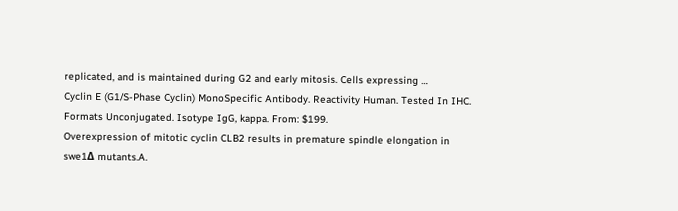replicated, and is maintained during G2 and early mitosis. Cells expressing …
Cyclin E (G1/S-Phase Cyclin) MonoSpecific Antibody. Reactivity Human. Tested In IHC. Formats Unconjugated. Isotype IgG, kappa. From: $199.
Overexpression of mitotic cyclin CLB2 results in premature spindle elongation in swe1Δ mutants.A.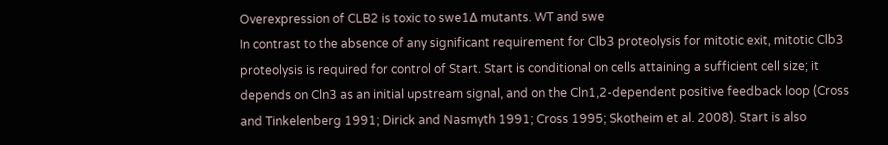Overexpression of CLB2 is toxic to swe1Δ mutants. WT and swe
In contrast to the absence of any significant requirement for Clb3 proteolysis for mitotic exit, mitotic Clb3 proteolysis is required for control of Start. Start is conditional on cells attaining a sufficient cell size; it depends on Cln3 as an initial upstream signal, and on the Cln1,2-dependent positive feedback loop (Cross and Tinkelenberg 1991; Dirick and Nasmyth 1991; Cross 1995; Skotheim et al. 2008). Start is also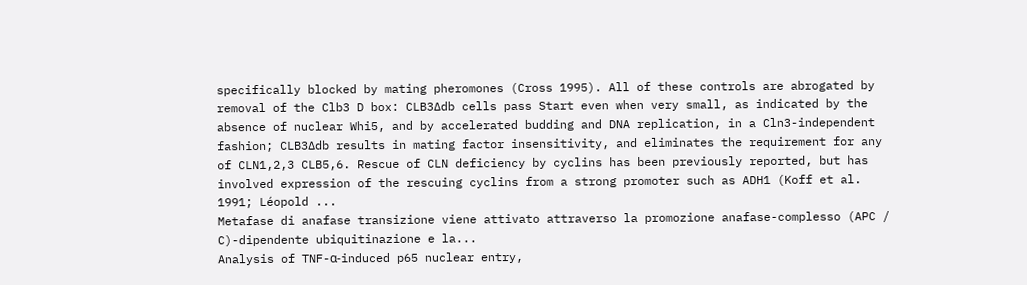specifically blocked by mating pheromones (Cross 1995). All of these controls are abrogated by removal of the Clb3 D box: CLB3∆db cells pass Start even when very small, as indicated by the absence of nuclear Whi5, and by accelerated budding and DNA replication, in a Cln3-independent fashion; CLB3∆db results in mating factor insensitivity, and eliminates the requirement for any of CLN1,2,3 CLB5,6. Rescue of CLN deficiency by cyclins has been previously reported, but has involved expression of the rescuing cyclins from a strong promoter such as ADH1 (Koff et al. 1991; Léopold ...
Metafase di anafase transizione viene attivato attraverso la promozione anafase-complesso (APC / C)-dipendente ubiquitinazione e la...
Analysis of TNF-α-induced p65 nuclear entry,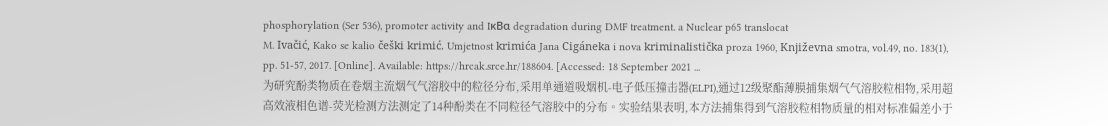phosphorylation (Ser 536), promoter activity and IκBα degradation during DMF treatment. a Nuclear p65 translocat
M. Ivačić, Kako se kalio češki krimić. Umjetnost krimića Jana Cigáneka i nova kriminalistička proza 1960, Književna smotra, vol.49, no. 183(1), pp. 51-57, 2017. [Online]. Available: https://hrcak.srce.hr/188604. [Accessed: 18 September 2021 ...
为研究酚类物质在卷烟主流烟气气溶胶中的粒径分布,采用单通道吸烟机-电子低压撞击器(ELPI),通过12级聚酯薄膜捕集烟气气溶胶粒相物,采用超高效液相色谱-荧光检测方法测定了14种酚类在不同粒径气溶胶中的分布。实验结果表明,本方法捕集得到气溶胶粒相物质量的相对标准偏差小于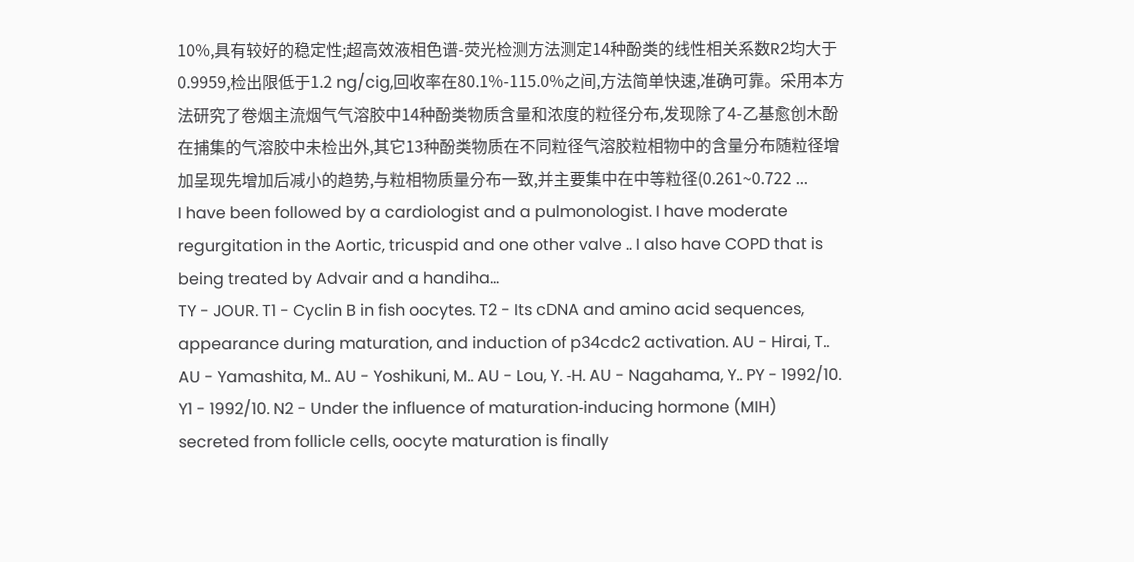10%,具有较好的稳定性;超高效液相色谱-荧光检测方法测定14种酚类的线性相关系数R2均大于0.9959,检出限低于1.2 ng/cig,回收率在80.1%-115.0%之间,方法简单快速,准确可靠。采用本方法研究了卷烟主流烟气气溶胶中14种酚类物质含量和浓度的粒径分布,发现除了4-乙基愈创木酚在捕集的气溶胶中未检出外,其它13种酚类物质在不同粒径气溶胶粒相物中的含量分布随粒径增加呈现先增加后减小的趋势,与粒相物质量分布一致,并主要集中在中等粒径(0.261~0.722 ...
I have been followed by a cardiologist and a pulmonologist. I have moderate regurgitation in the Aortic, tricuspid and one other valve .. I also have COPD that is being treated by Advair and a handiha...
TY - JOUR. T1 - Cyclin B in fish oocytes. T2 - Its cDNA and amino acid sequences, appearance during maturation, and induction of p34cdc2 activation. AU - Hirai, T.. AU - Yamashita, M.. AU - Yoshikuni, M.. AU - Lou, Y. ‐H. AU - Nagahama, Y.. PY - 1992/10. Y1 - 1992/10. N2 - Under the influence of maturation‐inducing hormone (MIH) secreted from follicle cells, oocyte maturation is finally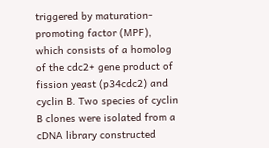triggered by maturation‐promoting factor (MPF), which consists of a homolog of the cdc2+ gene product of fission yeast (p34cdc2) and cyclin B. Two species of cyclin B clones were isolated from a cDNA library constructed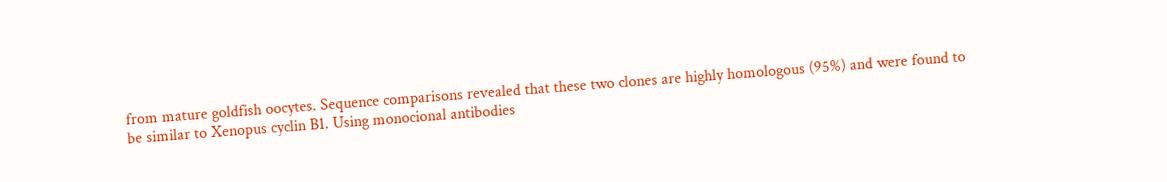from mature goldfish oocytes. Sequence comparisons revealed that these two clones are highly homologous (95%) and were found to be similar to Xenopus cyclin B1. Using monocional antibodies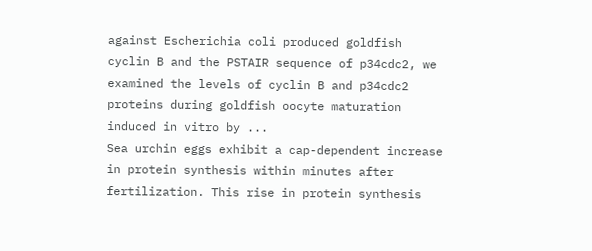against Escherichia coli produced goldfish cyclin B and the PSTAIR sequence of p34cdc2, we examined the levels of cyclin B and p34cdc2 proteins during goldfish oocyte maturation induced in vitro by ...
Sea urchin eggs exhibit a cap-dependent increase in protein synthesis within minutes after fertilization. This rise in protein synthesis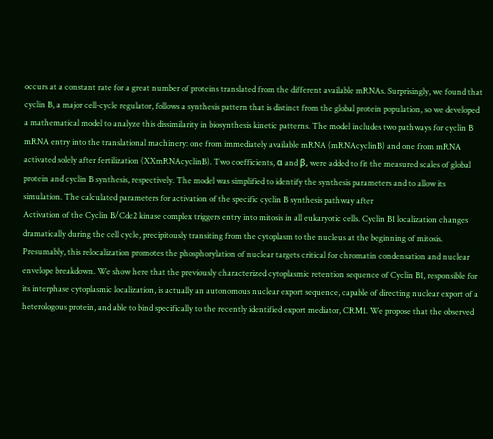occurs at a constant rate for a great number of proteins translated from the different available mRNAs. Surprisingly, we found that cyclin B, a major cell-cycle regulator, follows a synthesis pattern that is distinct from the global protein population, so we developed a mathematical model to analyze this dissimilarity in biosynthesis kinetic patterns. The model includes two pathways for cyclin B mRNA entry into the translational machinery: one from immediately available mRNA (mRNAcyclinB) and one from mRNA activated solely after fertilization (XXmRNAcyclinB). Two coefficients, α and β, were added to fit the measured scales of global protein and cyclin B synthesis, respectively. The model was simplified to identify the synthesis parameters and to allow its simulation. The calculated parameters for activation of the specific cyclin B synthesis pathway after
Activation of the Cyclin B/Cdc2 kinase complex triggers entry into mitosis in all eukaryotic cells. Cyclin B1 localization changes dramatically during the cell cycle, precipitously transiting from the cytoplasm to the nucleus at the beginning of mitosis. Presumably, this relocalization promotes the phosphorylation of nuclear targets critical for chromatin condensation and nuclear envelope breakdown. We show here that the previously characterized cytoplasmic retention sequence of Cyclin B1, responsible for its interphase cytoplasmic localization, is actually an autonomous nuclear export sequence, capable of directing nuclear export of a heterologous protein, and able to bind specifically to the recently identified export mediator, CRM1. We propose that the observed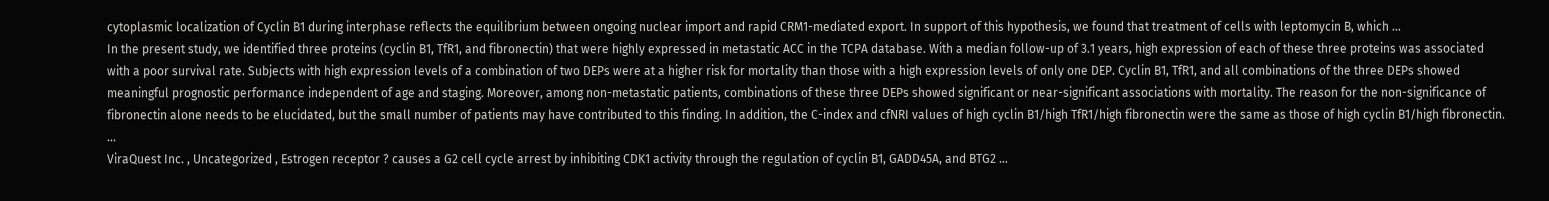cytoplasmic localization of Cyclin B1 during interphase reflects the equilibrium between ongoing nuclear import and rapid CRM1-mediated export. In support of this hypothesis, we found that treatment of cells with leptomycin B, which ...
In the present study, we identified three proteins (cyclin B1, TfR1, and fibronectin) that were highly expressed in metastatic ACC in the TCPA database. With a median follow-up of 3.1 years, high expression of each of these three proteins was associated with a poor survival rate. Subjects with high expression levels of a combination of two DEPs were at a higher risk for mortality than those with a high expression levels of only one DEP. Cyclin B1, TfR1, and all combinations of the three DEPs showed meaningful prognostic performance independent of age and staging. Moreover, among non-metastatic patients, combinations of these three DEPs showed significant or near-significant associations with mortality. The reason for the non-significance of fibronectin alone needs to be elucidated, but the small number of patients may have contributed to this finding. In addition, the C-index and cfNRI values of high cyclin B1/high TfR1/high fibronectin were the same as those of high cyclin B1/high fibronectin. ...
ViraQuest Inc. , Uncategorized , Estrogen receptor ? causes a G2 cell cycle arrest by inhibiting CDK1 activity through the regulation of cyclin B1, GADD45A, and BTG2 ...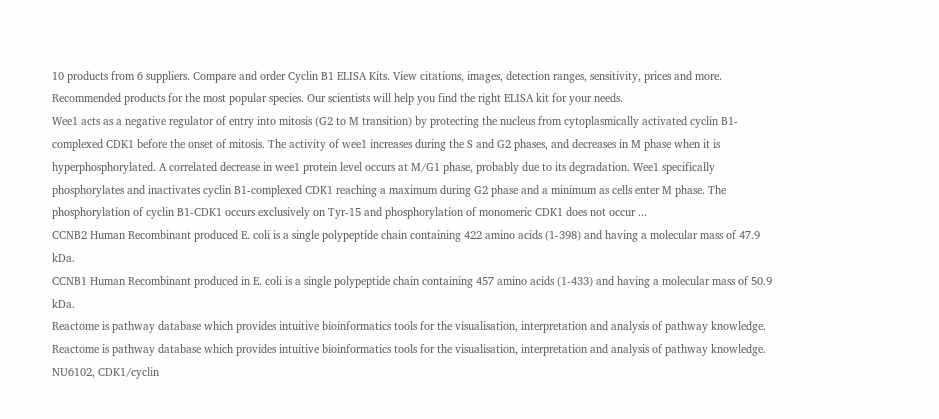10 products from 6 suppliers. Compare and order Cyclin B1 ELISA Kits. View citations, images, detection ranges, sensitivity, prices and more. Recommended products for the most popular species. Our scientists will help you find the right ELISA kit for your needs.
Wee1 acts as a negative regulator of entry into mitosis (G2 to M transition) by protecting the nucleus from cytoplasmically activated cyclin B1-complexed CDK1 before the onset of mitosis. The activity of wee1 increases during the S and G2 phases, and decreases in M phase when it is hyperphosphorylated. A correlated decrease in wee1 protein level occurs at M/G1 phase, probably due to its degradation. Wee1 specifically phosphorylates and inactivates cyclin B1-complexed CDK1 reaching a maximum during G2 phase and a minimum as cells enter M phase. The phosphorylation of cyclin B1-CDK1 occurs exclusively on Tyr-15 and phosphorylation of monomeric CDK1 does not occur ...
CCNB2 Human Recombinant produced E. coli is a single polypeptide chain containing 422 amino acids (1-398) and having a molecular mass of 47.9 kDa.
CCNB1 Human Recombinant produced in E. coli is a single polypeptide chain containing 457 amino acids (1-433) and having a molecular mass of 50.9 kDa.
Reactome is pathway database which provides intuitive bioinformatics tools for the visualisation, interpretation and analysis of pathway knowledge.
Reactome is pathway database which provides intuitive bioinformatics tools for the visualisation, interpretation and analysis of pathway knowledge.
NU6102, CDK1/cyclin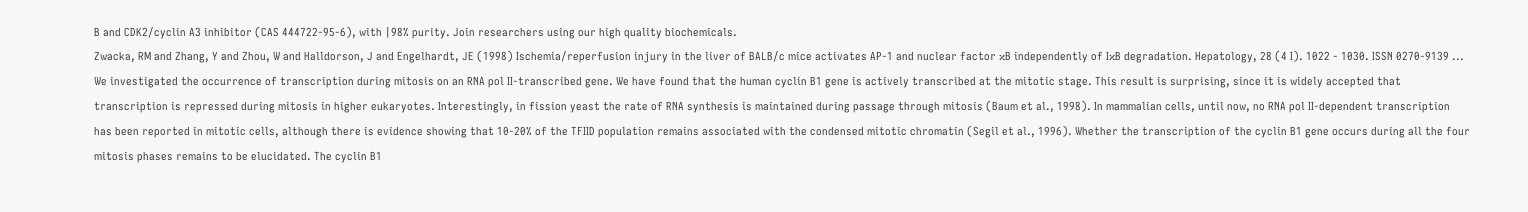B and CDK2/cyclin A3 inhibitor (CAS 444722-95-6), with |98% purity. Join researchers using our high quality biochemicals.
Zwacka, RM and Zhang, Y and Zhou, W and Halldorson, J and Engelhardt, JE (1998) Ischemia/reperfusion injury in the liver of BALB/c mice activates AP-1 and nuclear factor κB independently of IκB degradation. Hepatology, 28 (4 I). 1022 - 1030. ISSN 0270-9139 ...
We investigated the occurrence of transcription during mitosis on an RNA pol II‐transcribed gene. We have found that the human cyclin B1 gene is actively transcribed at the mitotic stage. This result is surprising, since it is widely accepted that transcription is repressed during mitosis in higher eukaryotes. Interestingly, in fission yeast the rate of RNA synthesis is maintained during passage through mitosis (Baum et al., 1998). In mammalian cells, until now, no RNA pol II‐dependent transcription has been reported in mitotic cells, although there is evidence showing that 10-20% of the TFIID population remains associated with the condensed mitotic chromatin (Segil et al., 1996). Whether the transcription of the cyclin B1 gene occurs during all the four mitosis phases remains to be elucidated. The cyclin B1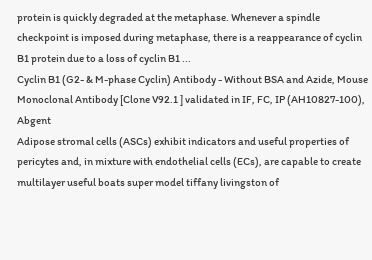protein is quickly degraded at the metaphase. Whenever a spindle checkpoint is imposed during metaphase, there is a reappearance of cyclin B1 protein due to a loss of cyclin B1 ...
Cyclin B1 (G2- & M-phase Cyclin) Antibody - Without BSA and Azide, Mouse Monoclonal Antibody [Clone V92.1 ] validated in IF, FC, IP (AH10827-100), Abgent
Adipose stromal cells (ASCs) exhibit indicators and useful properties of pericytes and, in mixture with endothelial cells (ECs), are capable to create multilayer useful boats super model tiffany livingston of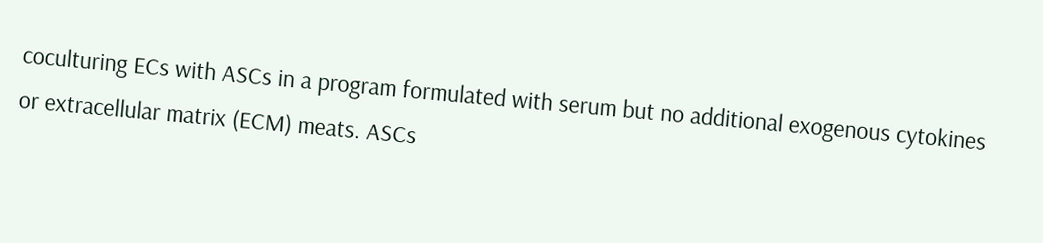coculturing ECs with ASCs in a program formulated with serum but no additional exogenous cytokines or extracellular matrix (ECM) meats. ASCs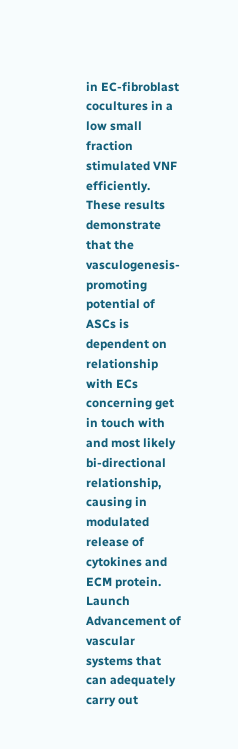in EC-fibroblast cocultures in a low small fraction stimulated VNF efficiently. These results demonstrate that the vasculogenesis-promoting potential of ASCs is dependent on relationship with ECs concerning get in touch with and most likely bi-directional relationship, causing in modulated release of cytokines and ECM protein. Launch Advancement of vascular systems that can adequately carry out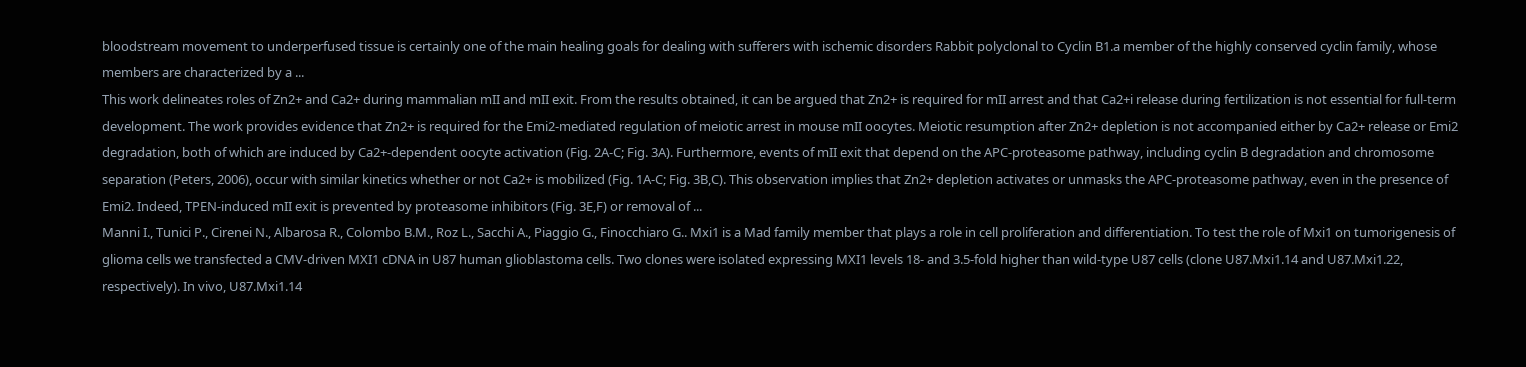bloodstream movement to underperfused tissue is certainly one of the main healing goals for dealing with sufferers with ischemic disorders Rabbit polyclonal to Cyclin B1.a member of the highly conserved cyclin family, whose members are characterized by a ...
This work delineates roles of Zn2+ and Ca2+ during mammalian mII and mII exit. From the results obtained, it can be argued that Zn2+ is required for mII arrest and that Ca2+i release during fertilization is not essential for full-term development. The work provides evidence that Zn2+ is required for the Emi2-mediated regulation of meiotic arrest in mouse mII oocytes. Meiotic resumption after Zn2+ depletion is not accompanied either by Ca2+ release or Emi2 degradation, both of which are induced by Ca2+-dependent oocyte activation (Fig. 2A-C; Fig. 3A). Furthermore, events of mII exit that depend on the APC-proteasome pathway, including cyclin B degradation and chromosome separation (Peters, 2006), occur with similar kinetics whether or not Ca2+ is mobilized (Fig. 1A-C; Fig. 3B,C). This observation implies that Zn2+ depletion activates or unmasks the APC-proteasome pathway, even in the presence of Emi2. Indeed, TPEN-induced mII exit is prevented by proteasome inhibitors (Fig. 3E,F) or removal of ...
Manni I., Tunici P., Cirenei N., Albarosa R., Colombo B.M., Roz L., Sacchi A., Piaggio G., Finocchiaro G.. Mxi1 is a Mad family member that plays a role in cell proliferation and differentiation. To test the role of Mxi1 on tumorigenesis of glioma cells we transfected a CMV-driven MXI1 cDNA in U87 human glioblastoma cells. Two clones were isolated expressing MXI1 levels 18- and 3.5-fold higher than wild-type U87 cells (clone U87.Mxi1.14 and U87.Mxi1.22, respectively). In vivo, U87.Mxi1.14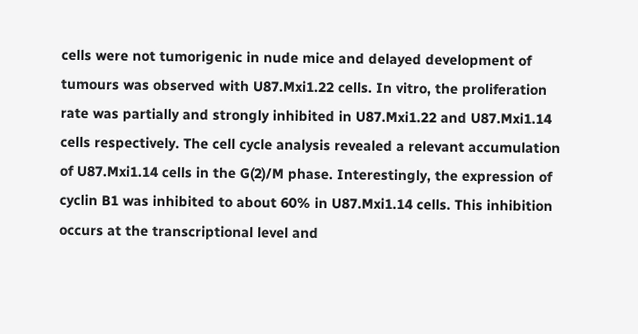cells were not tumorigenic in nude mice and delayed development of tumours was observed with U87.Mxi1.22 cells. In vitro, the proliferation rate was partially and strongly inhibited in U87.Mxi1.22 and U87.Mxi1.14 cells respectively. The cell cycle analysis revealed a relevant accumulation of U87.Mxi1.14 cells in the G(2)/M phase. Interestingly, the expression of cyclin B1 was inhibited to about 60% in U87.Mxi1.14 cells. This inhibition occurs at the transcriptional level and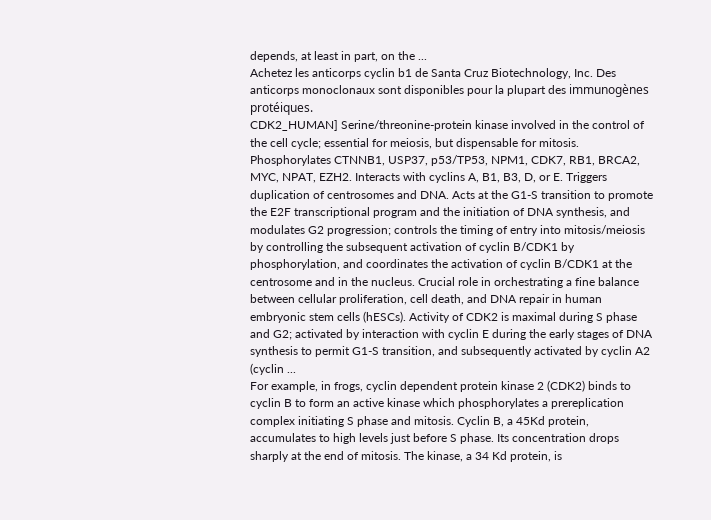depends, at least in part, on the ...
Achetez les anticorps cyclin b1 de Santa Cruz Biotechnology, Inc. Des anticorps monoclonaux sont disponibles pour la plupart des immunogènes protéiques.
CDK2_HUMAN] Serine/threonine-protein kinase involved in the control of the cell cycle; essential for meiosis, but dispensable for mitosis. Phosphorylates CTNNB1, USP37, p53/TP53, NPM1, CDK7, RB1, BRCA2, MYC, NPAT, EZH2. Interacts with cyclins A, B1, B3, D, or E. Triggers duplication of centrosomes and DNA. Acts at the G1-S transition to promote the E2F transcriptional program and the initiation of DNA synthesis, and modulates G2 progression; controls the timing of entry into mitosis/meiosis by controlling the subsequent activation of cyclin B/CDK1 by phosphorylation, and coordinates the activation of cyclin B/CDK1 at the centrosome and in the nucleus. Crucial role in orchestrating a fine balance between cellular proliferation, cell death, and DNA repair in human embryonic stem cells (hESCs). Activity of CDK2 is maximal during S phase and G2; activated by interaction with cyclin E during the early stages of DNA synthesis to permit G1-S transition, and subsequently activated by cyclin A2 (cyclin ...
For example, in frogs, cyclin dependent protein kinase 2 (CDK2) binds to cyclin B to form an active kinase which phosphorylates a prereplication complex initiating S phase and mitosis. Cyclin B, a 45Kd protein, accumulates to high levels just before S phase. Its concentration drops sharply at the end of mitosis. The kinase, a 34 Kd protein, is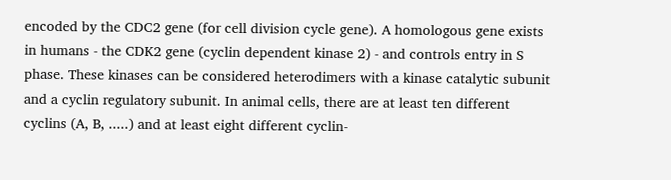encoded by the CDC2 gene (for cell division cycle gene). A homologous gene exists in humans - the CDK2 gene (cyclin dependent kinase 2) - and controls entry in S phase. These kinases can be considered heterodimers with a kinase catalytic subunit and a cyclin regulatory subunit. In animal cells, there are at least ten different cyclins (A, B, .....) and at least eight different cyclin-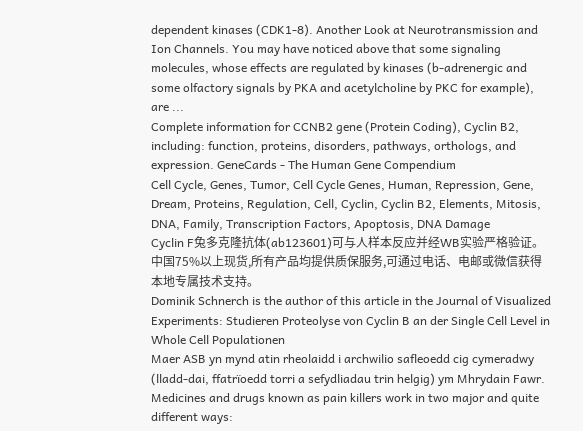dependent kinases (CDK1-8). Another Look at Neurotransmission and Ion Channels. You may have noticed above that some signaling molecules, whose effects are regulated by kinases (b-adrenergic and some olfactory signals by PKA and acetylcholine by PKC for example), are ...
Complete information for CCNB2 gene (Protein Coding), Cyclin B2, including: function, proteins, disorders, pathways, orthologs, and expression. GeneCards - The Human Gene Compendium
Cell Cycle, Genes, Tumor, Cell Cycle Genes, Human, Repression, Gene, Dream, Proteins, Regulation, Cell, Cyclin, Cyclin B2, Elements, Mitosis, DNA, Family, Transcription Factors, Apoptosis, DNA Damage
Cyclin F兔多克隆抗体(ab123601)可与人样本反应并经WB实验严格验证。中国75%以上现货,所有产品均提供质保服务,可通过电话、电邮或微信获得本地专属技术支持。
Dominik Schnerch is the author of this article in the Journal of Visualized Experiments: Studieren Proteolyse von Cyclin B an der Single Cell Level in Whole Cell Populationen
Maer ASB yn mynd atin rheolaidd i archwilio safleoedd cig cymeradwy (lladd-dai, ffatrïoedd torri a sefydliadau trin helgig) ym Mhrydain Fawr.
Medicines and drugs known as pain killers work in two major and quite different ways: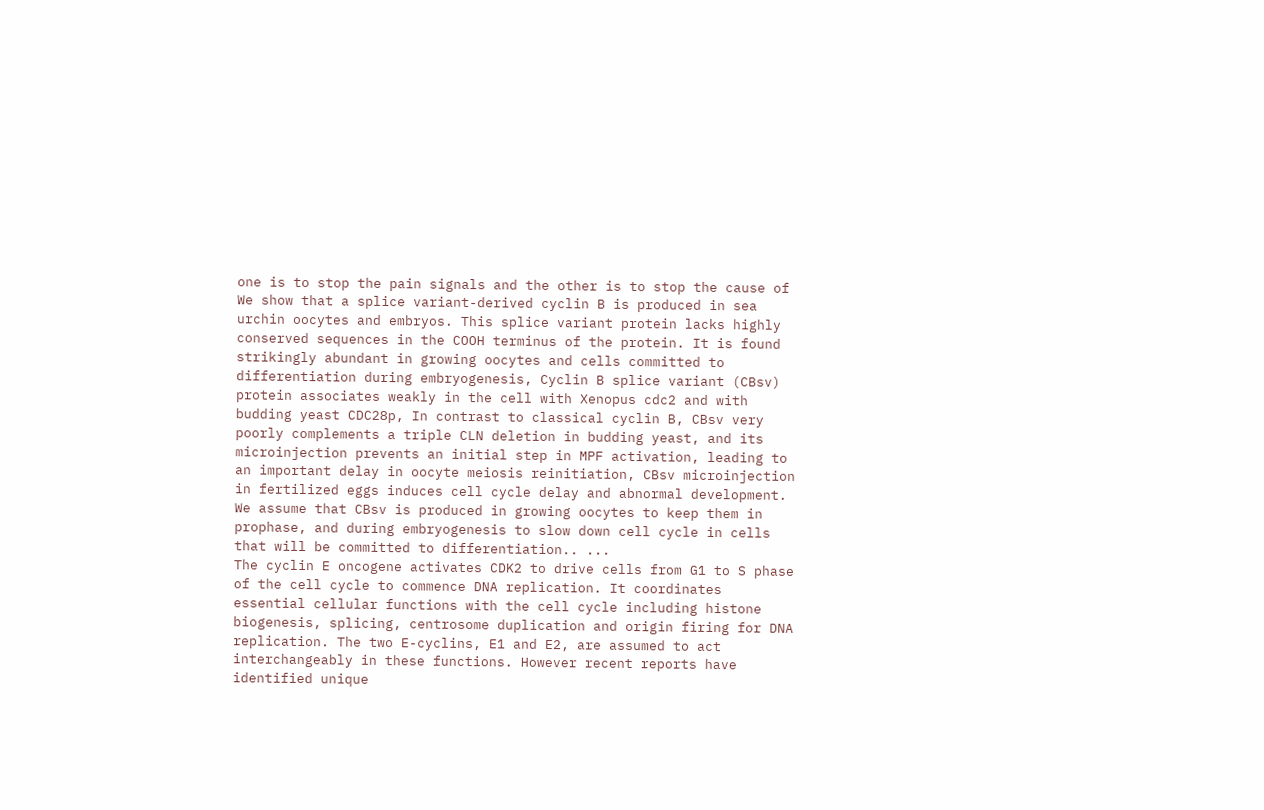one is to stop the pain signals and the other is to stop the cause of
We show that a splice variant-derived cyclin B is produced in sea urchin oocytes and embryos. This splice variant protein lacks highly conserved sequences in the COOH terminus of the protein. It is found strikingly abundant in growing oocytes and cells committed to differentiation during embryogenesis, Cyclin B splice variant (CBsv) protein associates weakly in the cell with Xenopus cdc2 and with budding yeast CDC28p, In contrast to classical cyclin B, CBsv very poorly complements a triple CLN deletion in budding yeast, and its microinjection prevents an initial step in MPF activation, leading to an important delay in oocyte meiosis reinitiation, CBsv microinjection in fertilized eggs induces cell cycle delay and abnormal development. We assume that CBsv is produced in growing oocytes to keep them in prophase, and during embryogenesis to slow down cell cycle in cells that will be committed to differentiation.. ...
The cyclin E oncogene activates CDK2 to drive cells from G1 to S phase of the cell cycle to commence DNA replication. It coordinates essential cellular functions with the cell cycle including histone biogenesis, splicing, centrosome duplication and origin firing for DNA replication. The two E-cyclins, E1 and E2, are assumed to act interchangeably in these functions. However recent reports have identified unique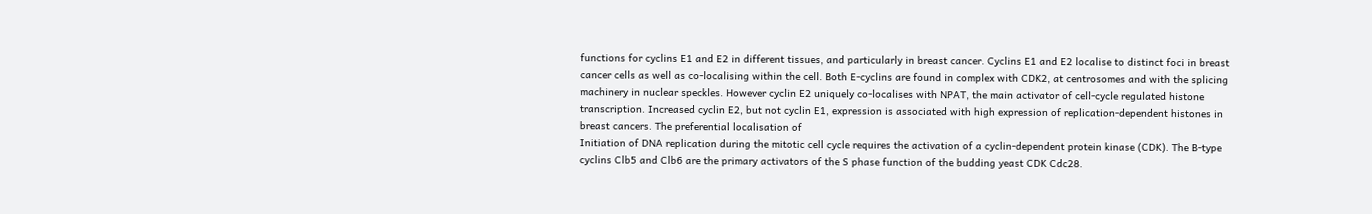functions for cyclins E1 and E2 in different tissues, and particularly in breast cancer. Cyclins E1 and E2 localise to distinct foci in breast cancer cells as well as co-localising within the cell. Both E-cyclins are found in complex with CDK2, at centrosomes and with the splicing machinery in nuclear speckles. However cyclin E2 uniquely co-localises with NPAT, the main activator of cell-cycle regulated histone transcription. Increased cyclin E2, but not cyclin E1, expression is associated with high expression of replication-dependent histones in breast cancers. The preferential localisation of
Initiation of DNA replication during the mitotic cell cycle requires the activation of a cyclin-dependent protein kinase (CDK). The B-type cyclins Clb5 and Clb6 are the primary activators of the S phase function of the budding yeast CDK Cdc28.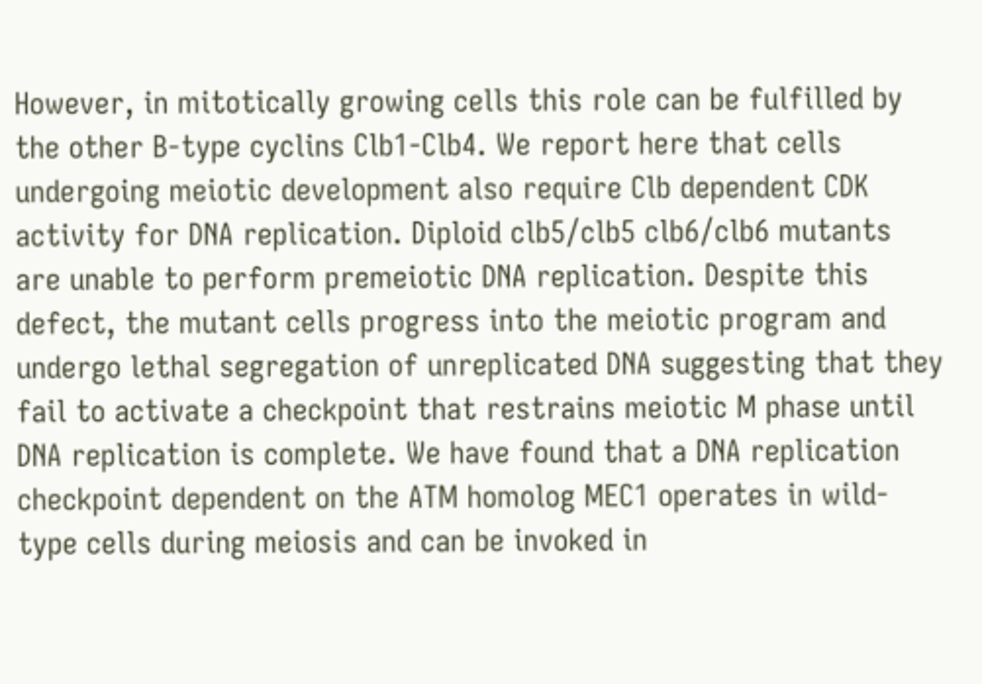However, in mitotically growing cells this role can be fulfilled by the other B-type cyclins Clb1-Clb4. We report here that cells undergoing meiotic development also require Clb dependent CDK activity for DNA replication. Diploid clb5/clb5 clb6/clb6 mutants are unable to perform premeiotic DNA replication. Despite this defect, the mutant cells progress into the meiotic program and undergo lethal segregation of unreplicated DNA suggesting that they fail to activate a checkpoint that restrains meiotic M phase until DNA replication is complete. We have found that a DNA replication checkpoint dependent on the ATM homolog MEC1 operates in wild-type cells during meiosis and can be invoked in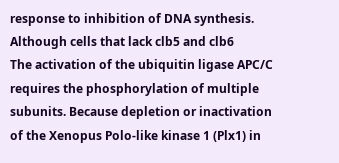response to inhibition of DNA synthesis. Although cells that lack clb5 and clb6
The activation of the ubiquitin ligase APC/C requires the phosphorylation of multiple subunits. Because depletion or inactivation of the Xenopus Polo-like kinase 1 (Plx1) in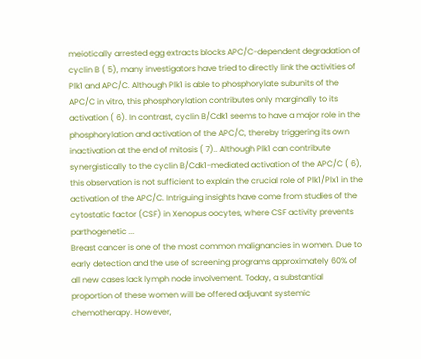meiotically arrested egg extracts blocks APC/C-dependent degradation of cyclin B ( 5), many investigators have tried to directly link the activities of Plk1 and APC/C. Although Plk1 is able to phosphorylate subunits of the APC/C in vitro, this phosphorylation contributes only marginally to its activation ( 6). In contrast, cyclin B/Cdk1 seems to have a major role in the phosphorylation and activation of the APC/C, thereby triggering its own inactivation at the end of mitosis ( 7).. Although Plk1 can contribute synergistically to the cyclin B/Cdk1-mediated activation of the APC/C ( 6), this observation is not sufficient to explain the crucial role of Plk1/Plx1 in the activation of the APC/C. Intriguing insights have come from studies of the cytostatic factor (CSF) in Xenopus oocytes, where CSF activity prevents parthogenetic ...
Breast cancer is one of the most common malignancies in women. Due to early detection and the use of screening programs approximately 60% of all new cases lack lymph node involvement. Today, a substantial proportion of these women will be offered adjuvant systemic chemotherapy. However,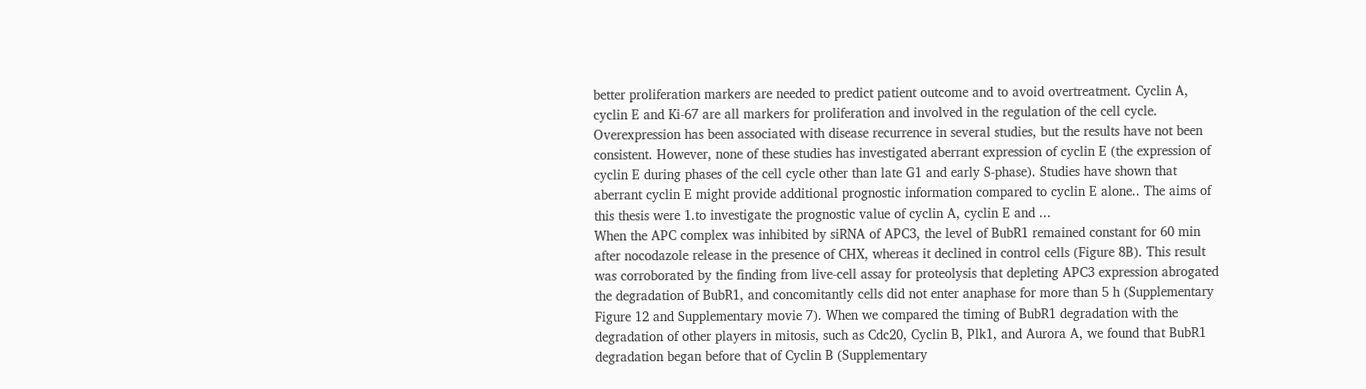better proliferation markers are needed to predict patient outcome and to avoid overtreatment. Cyclin A, cyclin E and Ki-67 are all markers for proliferation and involved in the regulation of the cell cycle. Overexpression has been associated with disease recurrence in several studies, but the results have not been consistent. However, none of these studies has investigated aberrant expression of cyclin E (the expression of cyclin E during phases of the cell cycle other than late G1 and early S-phase). Studies have shown that aberrant cyclin E might provide additional prognostic information compared to cyclin E alone.. The aims of this thesis were 1.to investigate the prognostic value of cyclin A, cyclin E and ...
When the APC complex was inhibited by siRNA of APC3, the level of BubR1 remained constant for 60 min after nocodazole release in the presence of CHX, whereas it declined in control cells (Figure 8B). This result was corroborated by the finding from live‐cell assay for proteolysis that depleting APC3 expression abrogated the degradation of BubR1, and concomitantly cells did not enter anaphase for more than 5 h (Supplementary Figure 12 and Supplementary movie 7). When we compared the timing of BubR1 degradation with the degradation of other players in mitosis, such as Cdc20, Cyclin B, Plk1, and Aurora A, we found that BubR1 degradation began before that of Cyclin B (Supplementary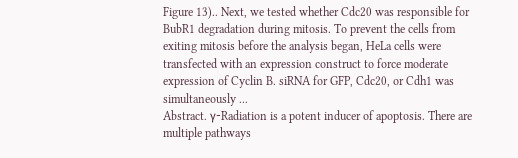Figure 13).. Next, we tested whether Cdc20 was responsible for BubR1 degradation during mitosis. To prevent the cells from exiting mitosis before the analysis began, HeLa cells were transfected with an expression construct to force moderate expression of Cyclin B. siRNA for GFP, Cdc20, or Cdh1 was simultaneously ...
Abstract. γ-Radiation is a potent inducer of apoptosis. There are multiple pathways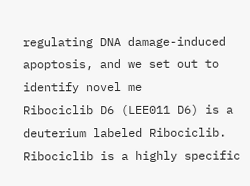regulating DNA damage-induced apoptosis, and we set out to identify novel me
Ribociclib D6 (LEE011 D6) is a deuterium labeled Ribociclib. Ribociclib is a highly specific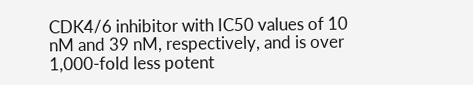CDK4/6 inhibitor with IC50 values of 10 nM and 39 nM, respectively, and is over 1,000-fold less potent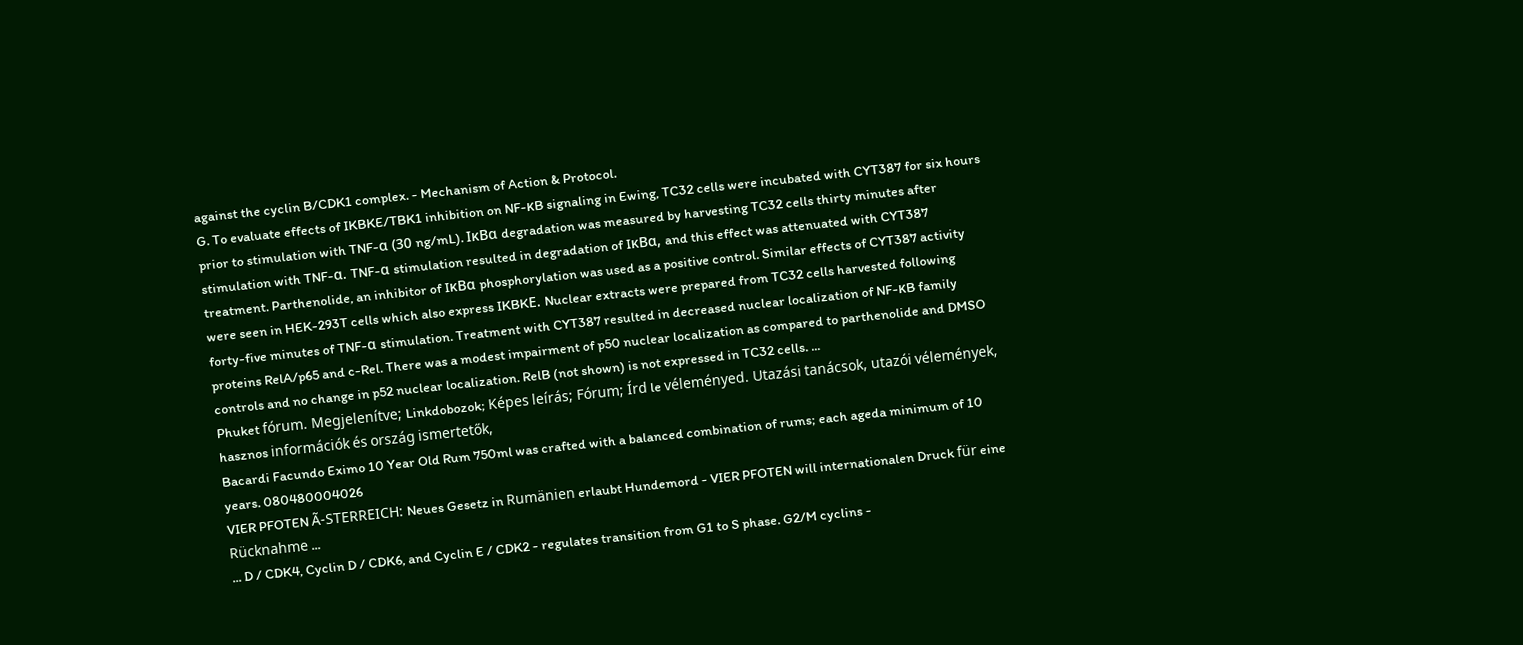against the cyclin B/CDK1 complex. - Mechanism of Action & Protocol.
G. To evaluate effects of IKBKE/TBK1 inhibition on NF-κB signaling in Ewing, TC32 cells were incubated with CYT387 for six hours prior to stimulation with TNF-α (30 ng/mL). IκBα degradation was measured by harvesting TC32 cells thirty minutes after stimulation with TNF-α. TNF-α stimulation resulted in degradation of IκBα, and this effect was attenuated with CYT387 treatment. Parthenolide, an inhibitor of IκBα phosphorylation was used as a positive control. Similar effects of CYT387 activity were seen in HEK-293T cells which also express IKBKΕ. Nuclear extracts were prepared from TC32 cells harvested following forty-five minutes of TNF-α stimulation. Treatment with CYT387 resulted in decreased nuclear localization of NF-κB family proteins RelA/p65 and c-Rel. There was a modest impairment of p50 nuclear localization as compared to parthenolide and DMSO controls and no change in p52 nuclear localization. RelB (not shown) is not expressed in TC32 cells. ...
Phuket fórum. Megjelenítve; Linkdobozok; Képes leírás; Fórum; Írd le véleményed. Utazási tanácsok, utazói vélemények, hasznos információk és ország ismertetők,
Bacardi Facundo Eximo 10 Year Old Rum 750ml was crafted with a balanced combination of rums; each ageda minimum of 10 years. 080480004026
VIER PFOTEN Ã-STERREICH: Neues Gesetz in Rumänien erlaubt Hundemord - VIER PFOTEN will internationalen Druck für eine Rücknahme ...
... D / CDK4, Cyclin D / CDK6, and Cyclin E / CDK2 - regulates transition from G1 to S phase. G2/M cyclins -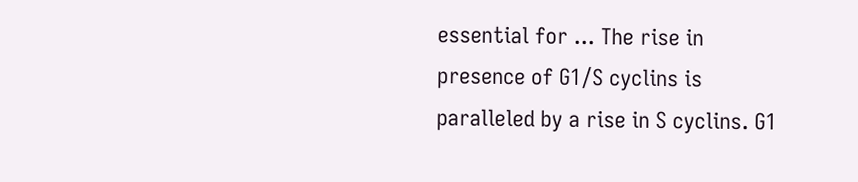essential for ... The rise in presence of G1/S cyclins is paralleled by a rise in S cyclins. G1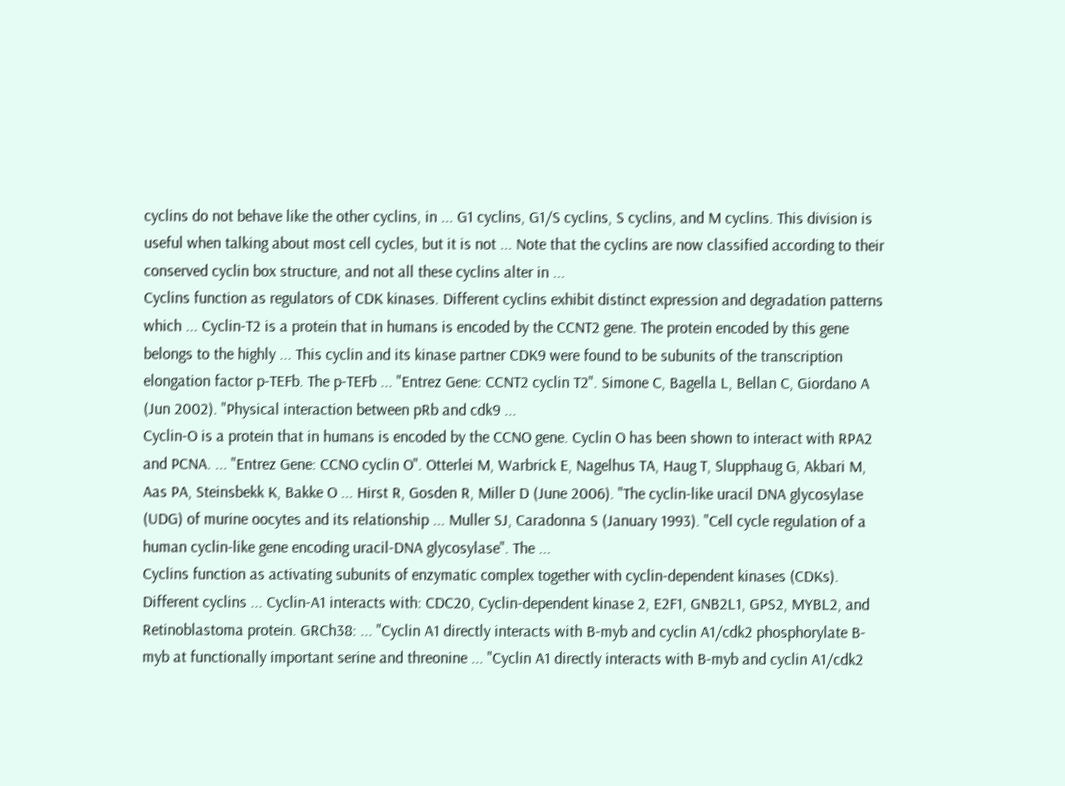cyclins do not behave like the other cyclins, in ... G1 cyclins, G1/S cyclins, S cyclins, and M cyclins. This division is useful when talking about most cell cycles, but it is not ... Note that the cyclins are now classified according to their conserved cyclin box structure, and not all these cyclins alter in ...
Cyclins function as regulators of CDK kinases. Different cyclins exhibit distinct expression and degradation patterns which ... Cyclin-T2 is a protein that in humans is encoded by the CCNT2 gene. The protein encoded by this gene belongs to the highly ... This cyclin and its kinase partner CDK9 were found to be subunits of the transcription elongation factor p-TEFb. The p-TEFb ... "Entrez Gene: CCNT2 cyclin T2". Simone C, Bagella L, Bellan C, Giordano A (Jun 2002). "Physical interaction between pRb and cdk9 ...
Cyclin-O is a protein that in humans is encoded by the CCNO gene. Cyclin O has been shown to interact with RPA2 and PCNA. ... "Entrez Gene: CCNO cyclin O". Otterlei M, Warbrick E, Nagelhus TA, Haug T, Slupphaug G, Akbari M, Aas PA, Steinsbekk K, Bakke O ... Hirst R, Gosden R, Miller D (June 2006). "The cyclin-like uracil DNA glycosylase (UDG) of murine oocytes and its relationship ... Muller SJ, Caradonna S (January 1993). "Cell cycle regulation of a human cyclin-like gene encoding uracil-DNA glycosylase". The ...
Cyclins function as activating subunits of enzymatic complex together with cyclin-dependent kinases (CDKs). Different cyclins ... Cyclin-A1 interacts with: CDC20, Cyclin-dependent kinase 2, E2F1, GNB2L1, GPS2, MYBL2, and Retinoblastoma protein. GRCh38: ... "Cyclin A1 directly interacts with B-myb and cyclin A1/cdk2 phosphorylate B-myb at functionally important serine and threonine ... "Cyclin A1 directly interacts with B-myb and cyclin A1/cdk2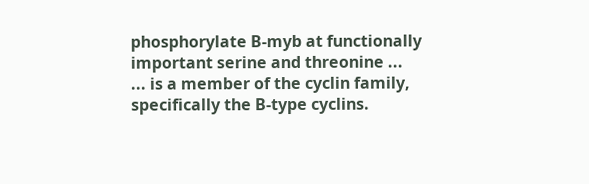phosphorylate B-myb at functionally important serine and threonine ...
... is a member of the cyclin family, specifically the B-type cyclins.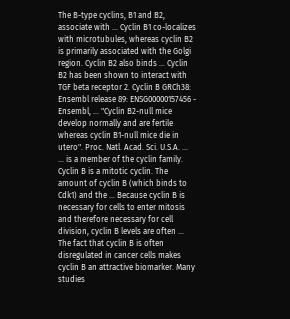The B-type cyclins, B1 and B2, associate with ... Cyclin B1 co-localizes with microtubules, whereas cyclin B2 is primarily associated with the Golgi region. Cyclin B2 also binds ... Cyclin B2 has been shown to interact with TGF beta receptor 2. Cyclin B GRCh38: Ensembl release 89: ENSG00000157456 - Ensembl, ... "Cyclin B2-null mice develop normally and are fertile whereas cyclin B1-null mice die in utero". Proc. Natl. Acad. Sci. U.S.A. ...
... is a member of the cyclin family. Cyclin B is a mitotic cyclin. The amount of cyclin B (which binds to Cdk1) and the ... Because cyclin B is necessary for cells to enter mitosis and therefore necessary for cell division, cyclin B levels are often ... The fact that cyclin B is often disregulated in cancer cells makes cyclin B an attractive biomarker. Many studies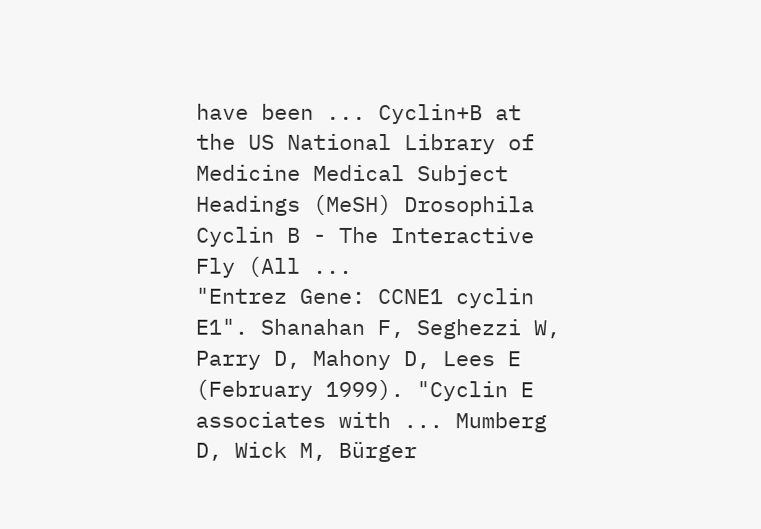have been ... Cyclin+B at the US National Library of Medicine Medical Subject Headings (MeSH) Drosophila Cyclin B - The Interactive Fly (All ...
"Entrez Gene: CCNE1 cyclin E1". Shanahan F, Seghezzi W, Parry D, Mahony D, Lees E (February 1999). "Cyclin E associates with ... Mumberg D, Wick M, Bürger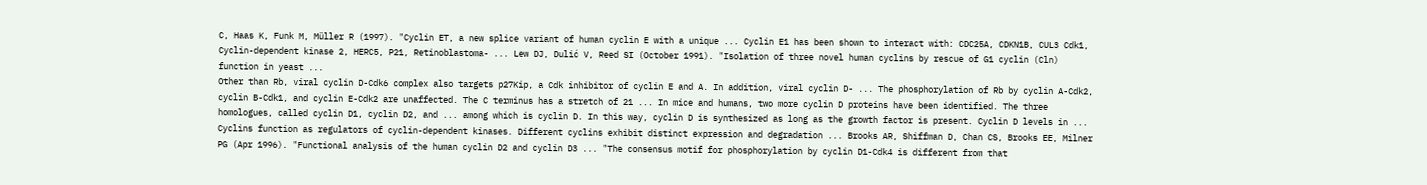C, Haas K, Funk M, Müller R (1997). "Cyclin ET, a new splice variant of human cyclin E with a unique ... Cyclin E1 has been shown to interact with: CDC25A, CDKN1B, CUL3 Cdk1, Cyclin-dependent kinase 2, HERC5, P21, Retinoblastoma- ... Lew DJ, Dulić V, Reed SI (October 1991). "Isolation of three novel human cyclins by rescue of G1 cyclin (Cln) function in yeast ...
Other than Rb, viral cyclin D-Cdk6 complex also targets p27Kip, a Cdk inhibitor of cyclin E and A. In addition, viral cyclin D- ... The phosphorylation of Rb by cyclin A-Cdk2, cyclin B-Cdk1, and cyclin E-Cdk2 are unaffected. The C terminus has a stretch of 21 ... In mice and humans, two more cyclin D proteins have been identified. The three homologues, called cyclin D1, cyclin D2, and ... among which is cyclin D. In this way, cyclin D is synthesized as long as the growth factor is present. Cyclin D levels in ...
Cyclins function as regulators of cyclin-dependent kinases. Different cyclins exhibit distinct expression and degradation ... Brooks AR, Shiffman D, Chan CS, Brooks EE, Milner PG (Apr 1996). "Functional analysis of the human cyclin D2 and cyclin D3 ... "The consensus motif for phosphorylation by cyclin D1-Cdk4 is different from that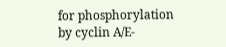for phosphorylation by cyclin A/E-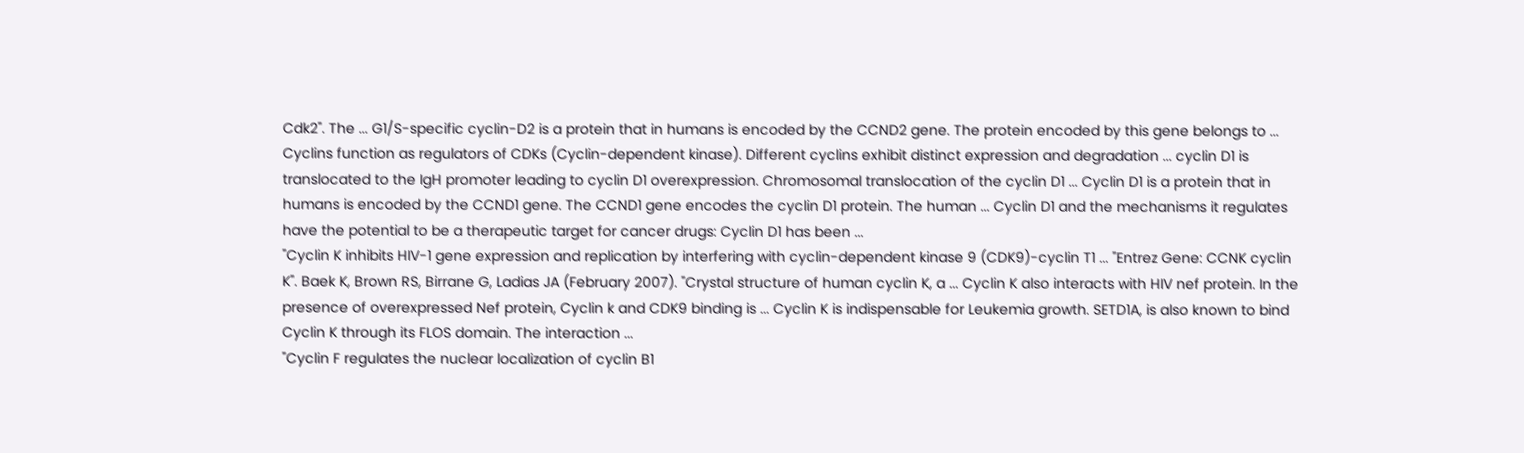Cdk2". The ... G1/S-specific cyclin-D2 is a protein that in humans is encoded by the CCND2 gene. The protein encoded by this gene belongs to ...
Cyclins function as regulators of CDKs (Cyclin-dependent kinase). Different cyclins exhibit distinct expression and degradation ... cyclin D1 is translocated to the IgH promoter leading to cyclin D1 overexpression. Chromosomal translocation of the cyclin D1 ... Cyclin D1 is a protein that in humans is encoded by the CCND1 gene. The CCND1 gene encodes the cyclin D1 protein. The human ... Cyclin D1 and the mechanisms it regulates have the potential to be a therapeutic target for cancer drugs: Cyclin D1 has been ...
"Cyclin K inhibits HIV-1 gene expression and replication by interfering with cyclin-dependent kinase 9 (CDK9)-cyclin T1 ... "Entrez Gene: CCNK cyclin K". Baek K, Brown RS, Birrane G, Ladias JA (February 2007). "Crystal structure of human cyclin K, a ... Cyclin K also interacts with HIV nef protein. In the presence of overexpressed Nef protein, Cyclin k and CDK9 binding is ... Cyclin K is indispensable for Leukemia growth. SETD1A, is also known to bind Cyclin K through its FLOS domain. The interaction ...
"Cyclin F regulates the nuclear localization of cyclin B1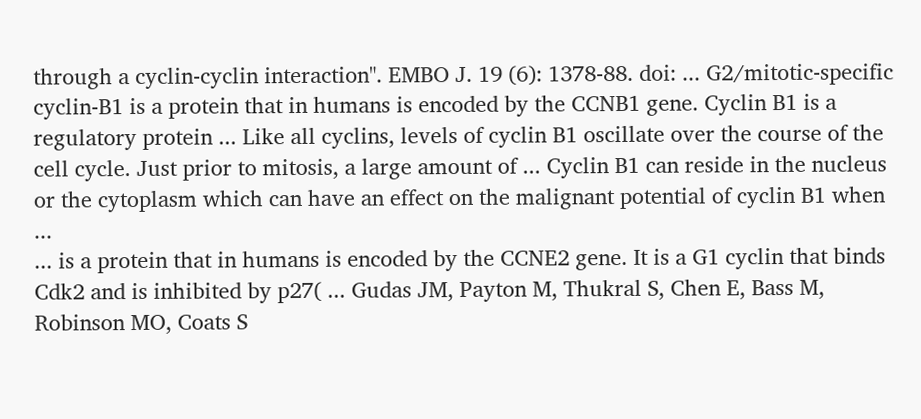through a cyclin-cyclin interaction". EMBO J. 19 (6): 1378-88. doi: ... G2/mitotic-specific cyclin-B1 is a protein that in humans is encoded by the CCNB1 gene. Cyclin B1 is a regulatory protein ... Like all cyclins, levels of cyclin B1 oscillate over the course of the cell cycle. Just prior to mitosis, a large amount of ... Cyclin B1 can reside in the nucleus or the cytoplasm which can have an effect on the malignant potential of cyclin B1 when ...
... is a protein that in humans is encoded by the CCNE2 gene. It is a G1 cyclin that binds Cdk2 and is inhibited by p27( ... Gudas JM, Payton M, Thukral S, Chen E, Bass M, Robinson MO, Coats S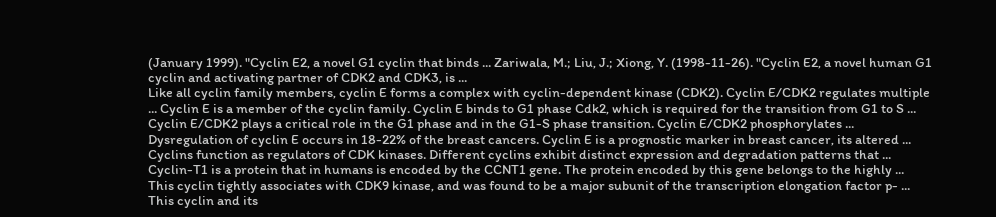(January 1999). "Cyclin E2, a novel G1 cyclin that binds ... Zariwala, M.; Liu, J.; Xiong, Y. (1998-11-26). "Cyclin E2, a novel human G1 cyclin and activating partner of CDK2 and CDK3, is ...
Like all cyclin family members, cyclin E forms a complex with cyclin-dependent kinase (CDK2). Cyclin E/CDK2 regulates multiple ... Cyclin E is a member of the cyclin family. Cyclin E binds to G1 phase Cdk2, which is required for the transition from G1 to S ... Cyclin E/CDK2 plays a critical role in the G1 phase and in the G1-S phase transition. Cyclin E/CDK2 phosphorylates ... Dysregulation of cyclin E occurs in 18-22% of the breast cancers. Cyclin E is a prognostic marker in breast cancer, its altered ...
Cyclins function as regulators of CDK kinases. Different cyclins exhibit distinct expression and degradation patterns that ... Cyclin-T1 is a protein that in humans is encoded by the CCNT1 gene. The protein encoded by this gene belongs to the highly ... This cyclin tightly associates with CDK9 kinase, and was found to be a major subunit of the transcription elongation factor p- ... This cyclin and its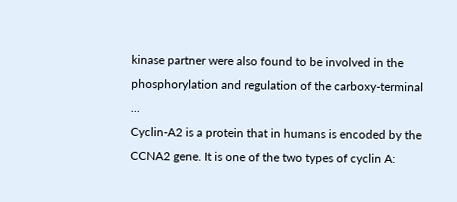kinase partner were also found to be involved in the phosphorylation and regulation of the carboxy-terminal ...
Cyclin-A2 is a protein that in humans is encoded by the CCNA2 gene. It is one of the two types of cyclin A: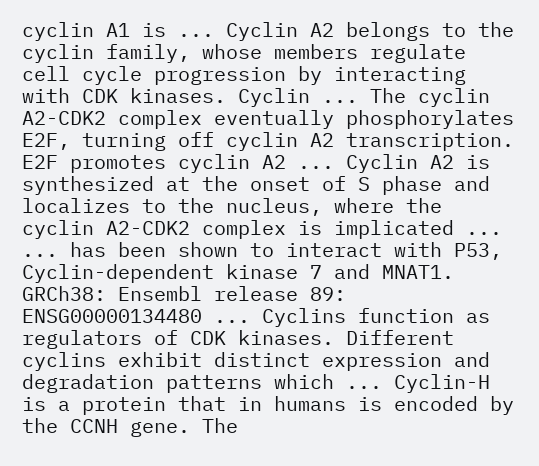cyclin A1 is ... Cyclin A2 belongs to the cyclin family, whose members regulate cell cycle progression by interacting with CDK kinases. Cyclin ... The cyclin A2-CDK2 complex eventually phosphorylates E2F, turning off cyclin A2 transcription. E2F promotes cyclin A2 ... Cyclin A2 is synthesized at the onset of S phase and localizes to the nucleus, where the cyclin A2-CDK2 complex is implicated ...
... has been shown to interact with P53, Cyclin-dependent kinase 7 and MNAT1. GRCh38: Ensembl release 89: ENSG00000134480 ... Cyclins function as regulators of CDK kinases. Different cyclins exhibit distinct expression and degradation patterns which ... Cyclin-H is a protein that in humans is encoded by the CCNH gene. The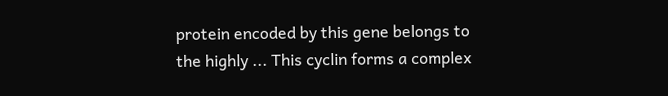protein encoded by this gene belongs to the highly ... This cyclin forms a complex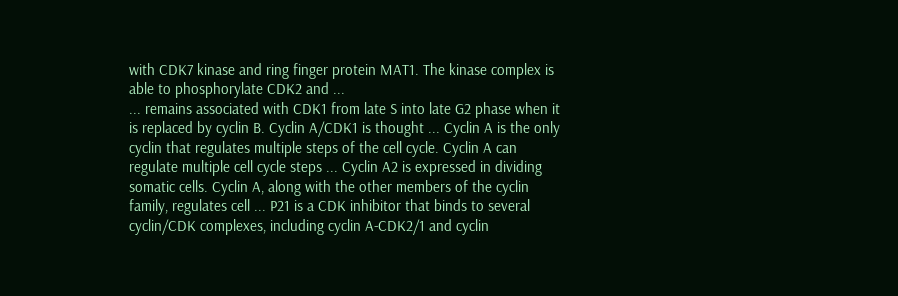with CDK7 kinase and ring finger protein MAT1. The kinase complex is able to phosphorylate CDK2 and ...
... remains associated with CDK1 from late S into late G2 phase when it is replaced by cyclin B. Cyclin A/CDK1 is thought ... Cyclin A is the only cyclin that regulates multiple steps of the cell cycle. Cyclin A can regulate multiple cell cycle steps ... Cyclin A2 is expressed in dividing somatic cells. Cyclin A, along with the other members of the cyclin family, regulates cell ... P21 is a CDK inhibitor that binds to several cyclin/CDK complexes, including cyclin A-CDK2/1 and cyclin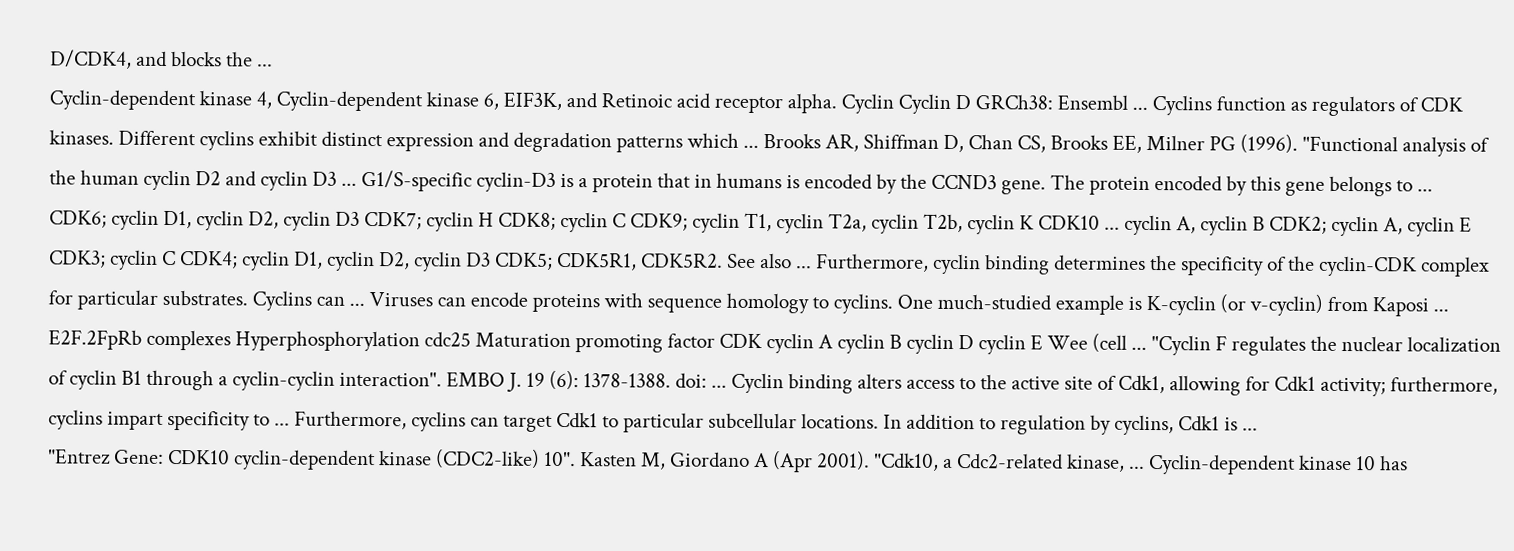D/CDK4, and blocks the ...
Cyclin-dependent kinase 4, Cyclin-dependent kinase 6, EIF3K, and Retinoic acid receptor alpha. Cyclin Cyclin D GRCh38: Ensembl ... Cyclins function as regulators of CDK kinases. Different cyclins exhibit distinct expression and degradation patterns which ... Brooks AR, Shiffman D, Chan CS, Brooks EE, Milner PG (1996). "Functional analysis of the human cyclin D2 and cyclin D3 ... G1/S-specific cyclin-D3 is a protein that in humans is encoded by the CCND3 gene. The protein encoded by this gene belongs to ...
CDK6; cyclin D1, cyclin D2, cyclin D3 CDK7; cyclin H CDK8; cyclin C CDK9; cyclin T1, cyclin T2a, cyclin T2b, cyclin K CDK10 ... cyclin A, cyclin B CDK2; cyclin A, cyclin E CDK3; cyclin C CDK4; cyclin D1, cyclin D2, cyclin D3 CDK5; CDK5R1, CDK5R2. See also ... Furthermore, cyclin binding determines the specificity of the cyclin-CDK complex for particular substrates. Cyclins can ... Viruses can encode proteins with sequence homology to cyclins. One much-studied example is K-cyclin (or v-cyclin) from Kaposi ...
E2F.2FpRb complexes Hyperphosphorylation cdc25 Maturation promoting factor CDK cyclin A cyclin B cyclin D cyclin E Wee (cell ... "Cyclin F regulates the nuclear localization of cyclin B1 through a cyclin-cyclin interaction". EMBO J. 19 (6): 1378-1388. doi: ... Cyclin binding alters access to the active site of Cdk1, allowing for Cdk1 activity; furthermore, cyclins impart specificity to ... Furthermore, cyclins can target Cdk1 to particular subcellular locations. In addition to regulation by cyclins, Cdk1 is ...
"Entrez Gene: CDK10 cyclin-dependent kinase (CDC2-like) 10". Kasten M, Giordano A (Apr 2001). "Cdk10, a Cdc2-related kinase, ... Cyclin-dependent kinase 10 has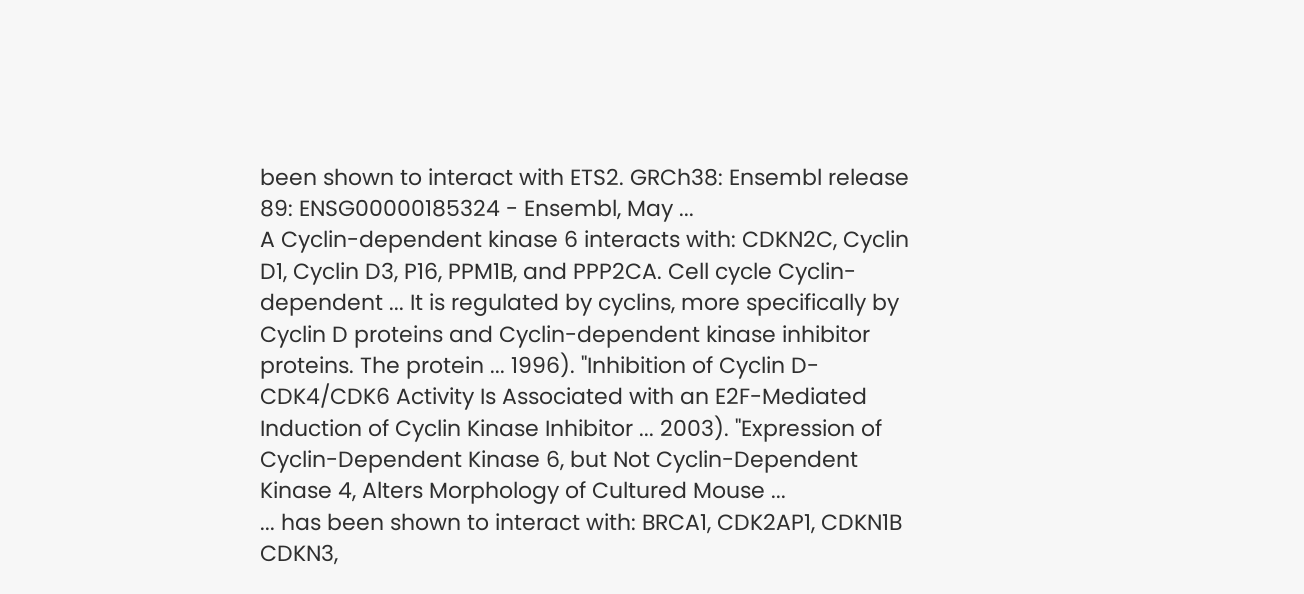been shown to interact with ETS2. GRCh38: Ensembl release 89: ENSG00000185324 - Ensembl, May ...
A Cyclin-dependent kinase 6 interacts with: CDKN2C, Cyclin D1, Cyclin D3, P16, PPM1B, and PPP2CA. Cell cycle Cyclin-dependent ... It is regulated by cyclins, more specifically by Cyclin D proteins and Cyclin-dependent kinase inhibitor proteins. The protein ... 1996). "Inhibition of Cyclin D-CDK4/CDK6 Activity Is Associated with an E2F-Mediated Induction of Cyclin Kinase Inhibitor ... 2003). "Expression of Cyclin-Dependent Kinase 6, but Not Cyclin-Dependent Kinase 4, Alters Morphology of Cultured Mouse ...
... has been shown to interact with: BRCA1, CDK2AP1, CDKN1B CDKN3,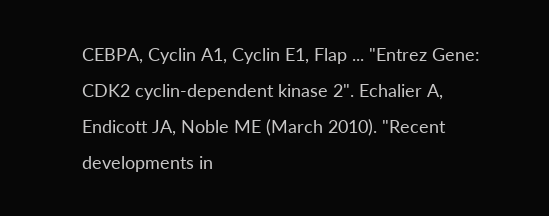CEBPA, Cyclin A1, Cyclin E1, Flap ... "Entrez Gene: CDK2 cyclin-dependent kinase 2". Echalier A, Endicott JA, Noble ME (March 2010). "Recent developments in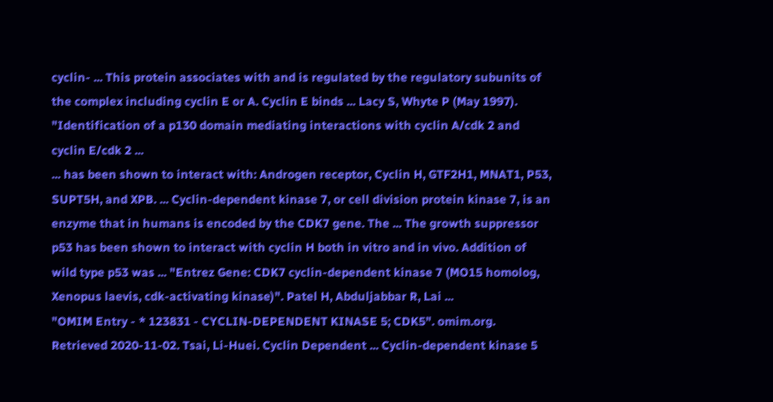cyclin- ... This protein associates with and is regulated by the regulatory subunits of the complex including cyclin E or A. Cyclin E binds ... Lacy S, Whyte P (May 1997). "Identification of a p130 domain mediating interactions with cyclin A/cdk 2 and cyclin E/cdk 2 ...
... has been shown to interact with: Androgen receptor, Cyclin H, GTF2H1, MNAT1, P53, SUPT5H, and XPB. ... Cyclin-dependent kinase 7, or cell division protein kinase 7, is an enzyme that in humans is encoded by the CDK7 gene. The ... The growth suppressor p53 has been shown to interact with cyclin H both in vitro and in vivo. Addition of wild type p53 was ... "Entrez Gene: CDK7 cyclin-dependent kinase 7 (MO15 homolog, Xenopus laevis, cdk-activating kinase)". Patel H, Abduljabbar R, Lai ...
"OMIM Entry - * 123831 - CYCLIN-DEPENDENT KINASE 5; CDK5". omim.org. Retrieved 2020-11-02. Tsai, Li-Huei. Cyclin Dependent ... Cyclin-dependent kinase 5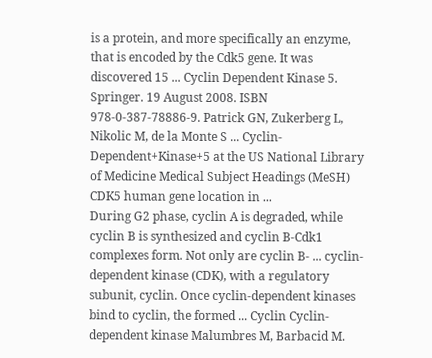is a protein, and more specifically an enzyme, that is encoded by the Cdk5 gene. It was discovered 15 ... Cyclin Dependent Kinase 5. Springer. 19 August 2008. ISBN 978-0-387-78886-9. Patrick GN, Zukerberg L, Nikolic M, de la Monte S ... Cyclin-Dependent+Kinase+5 at the US National Library of Medicine Medical Subject Headings (MeSH) CDK5 human gene location in ...
During G2 phase, cyclin A is degraded, while cyclin B is synthesized and cyclin B-Cdk1 complexes form. Not only are cyclin B- ... cyclin-dependent kinase (CDK), with a regulatory subunit, cyclin. Once cyclin-dependent kinases bind to cyclin, the formed ... Cyclin Cyclin-dependent kinase Malumbres M, Barbacid M.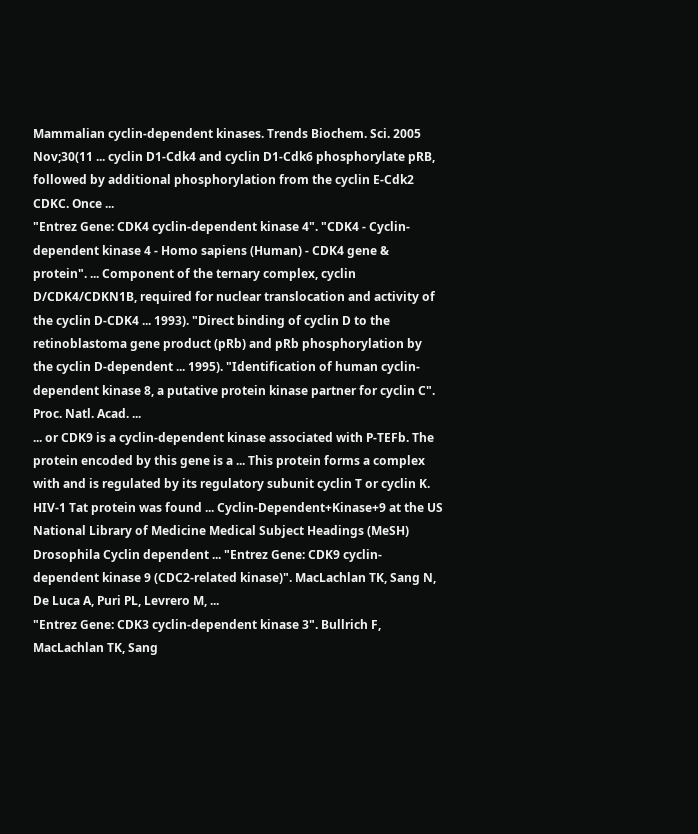Mammalian cyclin-dependent kinases. Trends Biochem. Sci. 2005 Nov;30(11 ... cyclin D1-Cdk4 and cyclin D1-Cdk6 phosphorylate pRB, followed by additional phosphorylation from the cyclin E-Cdk2 CDKC. Once ...
"Entrez Gene: CDK4 cyclin-dependent kinase 4". "CDK4 - Cyclin-dependent kinase 4 - Homo sapiens (Human) - CDK4 gene & protein". ... Component of the ternary complex, cyclin D/CDK4/CDKN1B, required for nuclear translocation and activity of the cyclin D-CDK4 ... 1993). "Direct binding of cyclin D to the retinoblastoma gene product (pRb) and pRb phosphorylation by the cyclin D-dependent ... 1995). "Identification of human cyclin-dependent kinase 8, a putative protein kinase partner for cyclin C". Proc. Natl. Acad. ...
... or CDK9 is a cyclin-dependent kinase associated with P-TEFb. The protein encoded by this gene is a ... This protein forms a complex with and is regulated by its regulatory subunit cyclin T or cyclin K. HIV-1 Tat protein was found ... Cyclin-Dependent+Kinase+9 at the US National Library of Medicine Medical Subject Headings (MeSH) Drosophila Cyclin dependent ... "Entrez Gene: CDK9 cyclin-dependent kinase 9 (CDC2-related kinase)". MacLachlan TK, Sang N, De Luca A, Puri PL, Levrero M, ...
"Entrez Gene: CDK3 cyclin-dependent kinase 3". Bullrich F, MacLachlan TK, Sang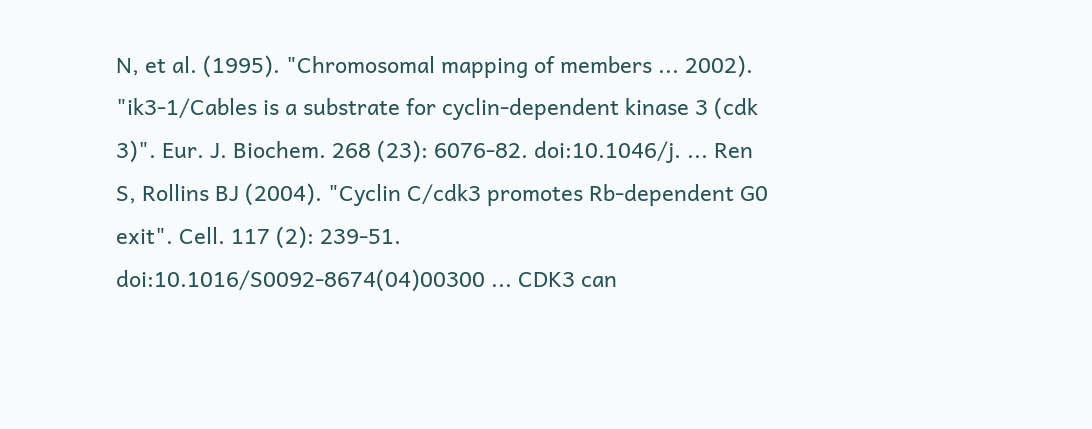N, et al. (1995). "Chromosomal mapping of members ... 2002). "ik3-1/Cables is a substrate for cyclin-dependent kinase 3 (cdk 3)". Eur. J. Biochem. 268 (23): 6076-82. doi:10.1046/j. ... Ren S, Rollins BJ (2004). "Cyclin C/cdk3 promotes Rb-dependent G0 exit". Cell. 117 (2): 239-51. doi:10.1016/S0092-8674(04)00300 ... CDK3 can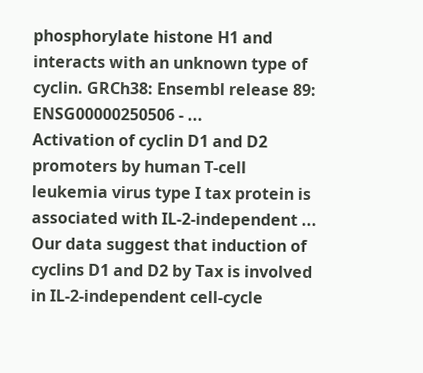phosphorylate histone H1 and interacts with an unknown type of cyclin. GRCh38: Ensembl release 89: ENSG00000250506 - ...
Activation of cyclin D1 and D2 promoters by human T-cell leukemia virus type I tax protein is associated with IL-2-independent ... Our data suggest that induction of cyclins D1 and D2 by Tax is involved in IL-2-independent cell-cycle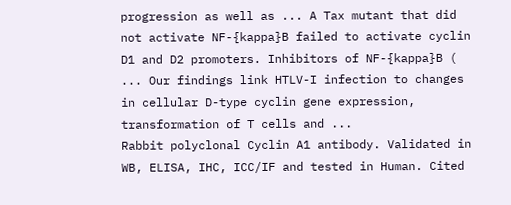progression as well as ... A Tax mutant that did not activate NF-{kappa}B failed to activate cyclin D1 and D2 promoters. Inhibitors of NF-{kappa}B ( ... Our findings link HTLV-I infection to changes in cellular D-type cyclin gene expression, transformation of T cells and ...
Rabbit polyclonal Cyclin A1 antibody. Validated in WB, ELISA, IHC, ICC/IF and tested in Human. Cited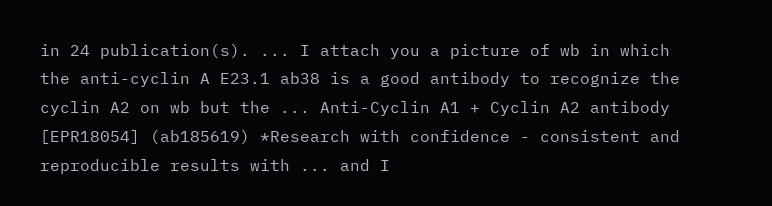in 24 publication(s). ... I attach you a picture of wb in which the anti-cyclin A E23.1 ab38 is a good antibody to recognize the cyclin A2 on wb but the ... Anti-Cyclin A1 + Cyclin A2 antibody [EPR18054] (ab185619) *Research with confidence - consistent and reproducible results with ... and I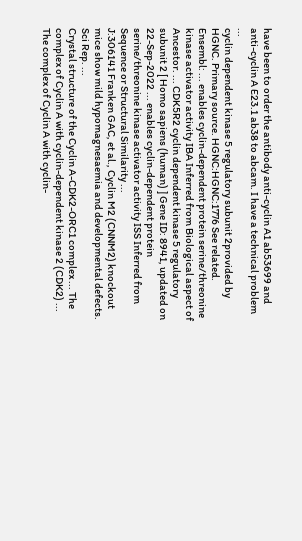have been to order the antibody anti-cyclin A1 ab53699 and anti-cyclin A E23.1 ab38 to abcam. I have a technical problem ...
cyclin dependent kinase 5 regulatory subunit 2provided by HGNC. Primary source. HGNC:HGNC:1776 See related. Ensembl: ... enables cyclin-dependent protein serine/threonine kinase activator activity IBA Inferred from Biological aspect of Ancestor. ... CDK5R2 cyclin dependent kinase 5 regulatory subunit 2 [ Homo sapiens (human) ] Gene ID: 8941, updated on 22-Sep-2022 ... enables cyclin-dependent protein serine/threonine kinase activator activity ISS Inferred from Sequence or Structural Similarity ...
J:306141 Franken GAC, et al., Cyclin M2 (CNNM2) knockout mice show mild hypomagnesaemia and developmental defects. Sci Rep. ...
Crystal structure of the Cyclin A-CDK2-ORC1 complex ... The complex of Cyclin A with cyclin-dependent kinase 2 (CDK2) ... The complex of Cyclin A with cyclin-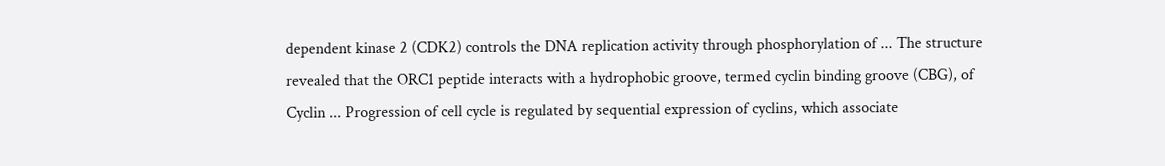dependent kinase 2 (CDK2) controls the DNA replication activity through phosphorylation of ... The structure revealed that the ORC1 peptide interacts with a hydrophobic groove, termed cyclin binding groove (CBG), of Cyclin ... Progression of cell cycle is regulated by sequential expression of cyclins, which associate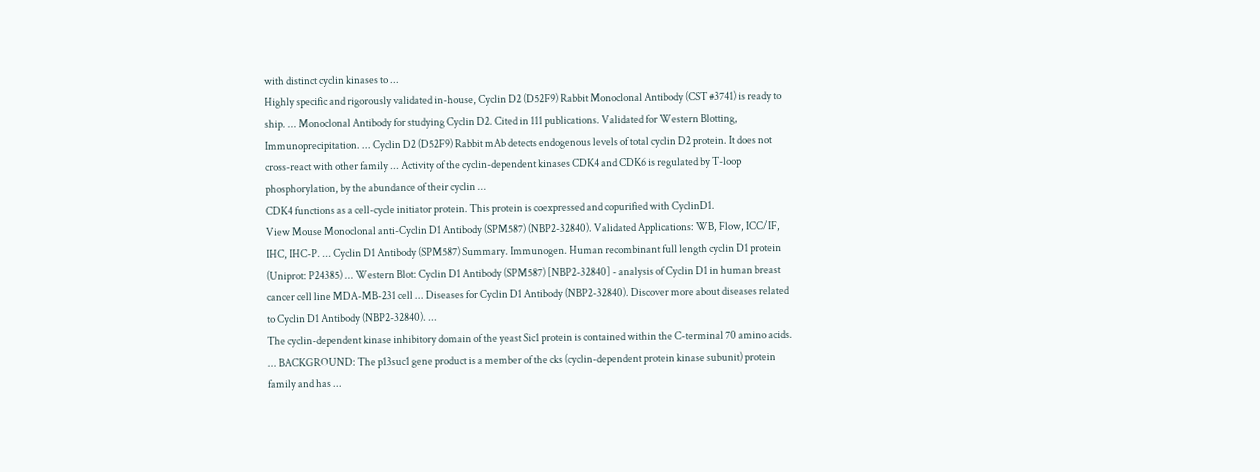with distinct cyclin kinases to ...
Highly specific and rigorously validated in-house, Cyclin D2 (D52F9) Rabbit Monoclonal Antibody (CST #3741) is ready to ship. ... Monoclonal Antibody for studying Cyclin D2. Cited in 111 publications. Validated for Western Blotting, Immunoprecipitation. ... Cyclin D2 (D52F9) Rabbit mAb detects endogenous levels of total cyclin D2 protein. It does not cross-react with other family ... Activity of the cyclin-dependent kinases CDK4 and CDK6 is regulated by T-loop phosphorylation, by the abundance of their cyclin ...
CDK4 functions as a cell-cycle initiator protein. This protein is coexpressed and copurified with CyclinD1.
View Mouse Monoclonal anti-Cyclin D1 Antibody (SPM587) (NBP2-32840). Validated Applications: WB, Flow, ICC/IF, IHC, IHC-P. ... Cyclin D1 Antibody (SPM587) Summary. Immunogen. Human recombinant full length cyclin D1 protein (Uniprot: P24385) ... Western Blot: Cyclin D1 Antibody (SPM587) [NBP2-32840] - analysis of Cyclin D1 in human breast cancer cell line MDA-MB-231 cell ... Diseases for Cyclin D1 Antibody (NBP2-32840). Discover more about diseases related to Cyclin D1 Antibody (NBP2-32840). ...
The cyclin-dependent kinase inhibitory domain of the yeast Sic1 protein is contained within the C-terminal 70 amino acids. ... BACKGROUND: The p13suc1 gene product is a member of the cks (cyclin-dependent protein kinase subunit) protein family and has ...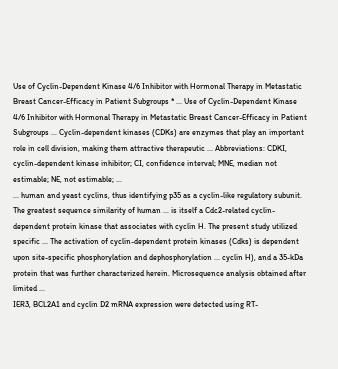Use of Cyclin-Dependent Kinase 4/6 Inhibitor with Hormonal Therapy in Metastatic Breast Cancer-Efficacy in Patient Subgroups * ... Use of Cyclin-Dependent Kinase 4/6 Inhibitor with Hormonal Therapy in Metastatic Breast Cancer-Efficacy in Patient Subgroups ... Cyclin-dependent kinases (CDKs) are enzymes that play an important role in cell division, making them attractive therapeutic ... Abbreviations: CDKI, cyclin-dependent kinase inhibitor; CI, confidence interval; MNE, median not estimable; NE, not estimable; ...
... human and yeast cyclins, thus identifying p35 as a cyclin-like regulatory subunit. The greatest sequence similarity of human ... is itself a Cdc2-related cyclin-dependent protein kinase that associates with cyclin H. The present study utilized specific ... The activation of cyclin-dependent protein kinases (Cdks) is dependent upon site-specific phosphorylation and dephosphorylation ... cyclin H), and a 35-kDa protein that was further characterized herein. Microsequence analysis obtained after limited ...
IER3, BCL2A1 and cyclin D2 mRNA expression were detected using RT-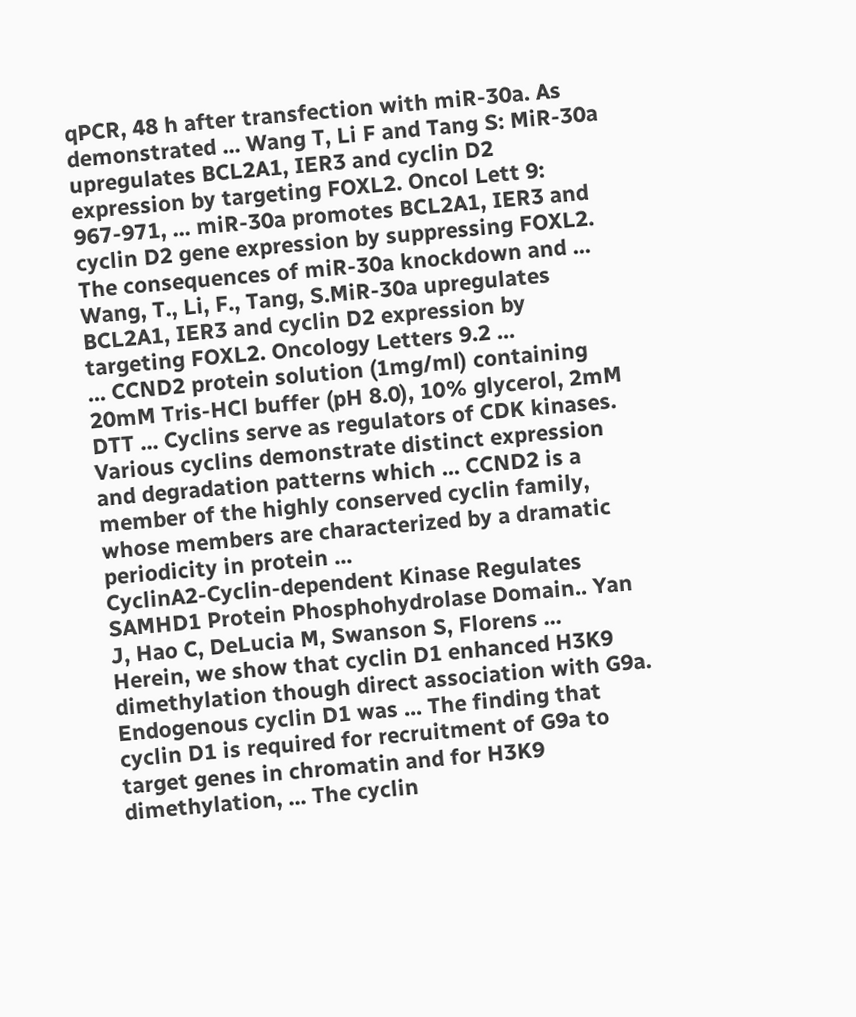qPCR, 48 h after transfection with miR-30a. As demonstrated ... Wang T, Li F and Tang S: MiR-30a upregulates BCL2A1, IER3 and cyclin D2 expression by targeting FOXL2. Oncol Lett 9: 967-971, ... miR-30a promotes BCL2A1, IER3 and cyclin D2 gene expression by suppressing FOXL2. The consequences of miR-30a knockdown and ... Wang, T., Li, F., Tang, S.MiR-30a upregulates BCL2A1, IER3 and cyclin D2 expression by targeting FOXL2. Oncology Letters 9.2 ...
... CCND2 protein solution (1mg/ml) containing 20mM Tris-HCl buffer (pH 8.0), 10% glycerol, 2mM DTT ... Cyclins serve as regulators of CDK kinases. Various cyclins demonstrate distinct expression and degradation patterns which ... CCND2 is a member of the highly conserved cyclin family, whose members are characterized by a dramatic periodicity in protein ...
CyclinA2-Cyclin-dependent Kinase Regulates SAMHD1 Protein Phosphohydrolase Domain.. Yan J, Hao C, DeLucia M, Swanson S, Florens ...
Herein, we show that cyclin D1 enhanced H3K9 dimethylation though direct association with G9a. Endogenous cyclin D1 was ... The finding that cyclin D1 is required for recruitment of G9a to target genes in chromatin and for H3K9 dimethylation, ... The cyclin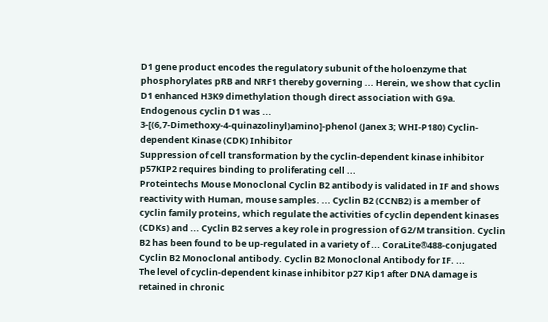D1 gene product encodes the regulatory subunit of the holoenzyme that phosphorylates pRB and NRF1 thereby governing ... Herein, we show that cyclin D1 enhanced H3K9 dimethylation though direct association with G9a. Endogenous cyclin D1 was ...
3-[(6,7-Dimethoxy-4-quinazolinyl)amino]-phenol (Janex 3; WHI-P180) Cyclin-dependent Kinase (CDK) Inhibitor
Suppression of cell transformation by the cyclin-dependent kinase inhibitor p57KIP2 requires binding to proliferating cell ...
Proteintechs Mouse Monoclonal Cyclin B2 antibody is validated in IF and shows reactivity with Human, mouse samples. ... Cyclin B2 (CCNB2) is a member of cyclin family proteins, which regulate the activities of cyclin dependent kinases (CDKs) and ... Cyclin B2 serves a key role in progression of G2/M transition. Cyclin B2 has been found to be up-regulated in a variety of ... CoraLite®488-conjugated Cyclin B2 Monoclonal antibody. Cyclin B2 Monoclonal Antibody for IF. ...
The level of cyclin-dependent kinase inhibitor p27 Kip1 after DNA damage is retained in chronic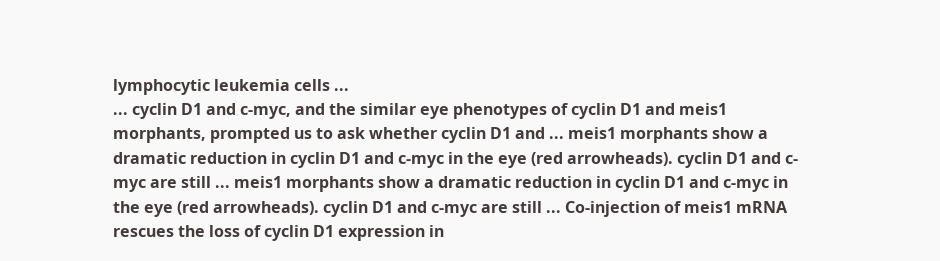lymphocytic leukemia cells ...
... cyclin D1 and c-myc, and the similar eye phenotypes of cyclin D1 and meis1 morphants, prompted us to ask whether cyclin D1 and ... meis1 morphants show a dramatic reduction in cyclin D1 and c-myc in the eye (red arrowheads). cyclin D1 and c-myc are still ... meis1 morphants show a dramatic reduction in cyclin D1 and c-myc in the eye (red arrowheads). cyclin D1 and c-myc are still ... Co-injection of meis1 mRNA rescues the loss of cyclin D1 expression in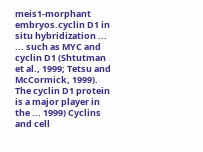meis1-morphant embryos.cyclin D1 in situ hybridization ...
... such as MYC and cyclin D1 (Shtutman et al., 1999; Tetsu and McCormick, 1999). The cyclin D1 protein is a major player in the ... 1999) Cyclins and cell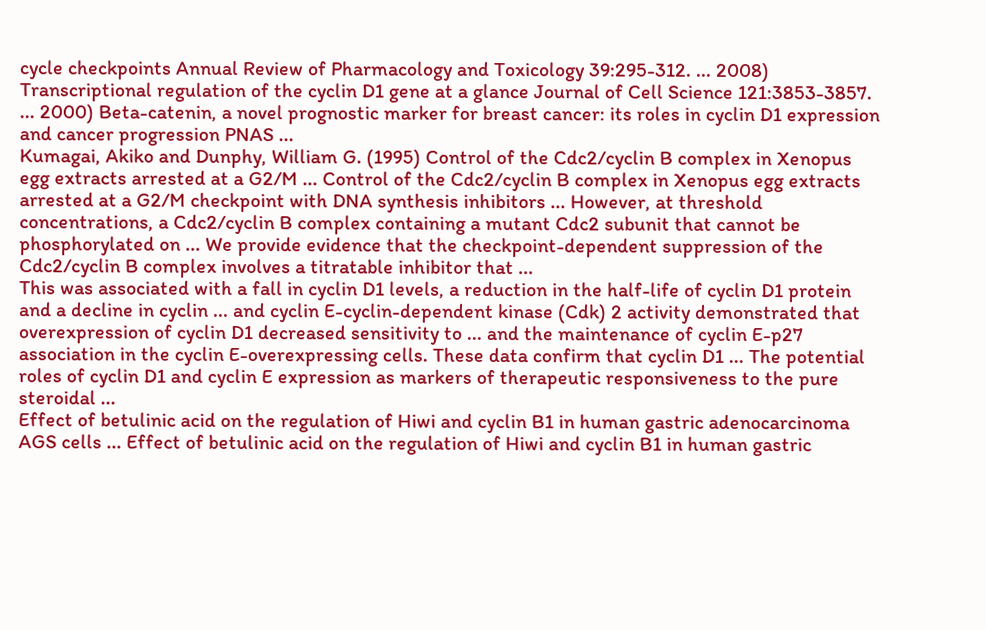cycle checkpoints Annual Review of Pharmacology and Toxicology 39:295-312. ... 2008) Transcriptional regulation of the cyclin D1 gene at a glance Journal of Cell Science 121:3853-3857. ... 2000) Beta-catenin, a novel prognostic marker for breast cancer: its roles in cyclin D1 expression and cancer progression PNAS ...
Kumagai, Akiko and Dunphy, William G. (1995) Control of the Cdc2/cyclin B complex in Xenopus egg extracts arrested at a G2/M ... Control of the Cdc2/cyclin B complex in Xenopus egg extracts arrested at a G2/M checkpoint with DNA synthesis inhibitors ... However, at threshold concentrations, a Cdc2/cyclin B complex containing a mutant Cdc2 subunit that cannot be phosphorylated on ... We provide evidence that the checkpoint-dependent suppression of the Cdc2/cyclin B complex involves a titratable inhibitor that ...
This was associated with a fall in cyclin D1 levels, a reduction in the half-life of cyclin D1 protein and a decline in cyclin ... and cyclin E-cyclin-dependent kinase (Cdk) 2 activity demonstrated that overexpression of cyclin D1 decreased sensitivity to ... and the maintenance of cyclin E-p27 association in the cyclin E-overexpressing cells. These data confirm that cyclin D1 ... The potential roles of cyclin D1 and cyclin E expression as markers of therapeutic responsiveness to the pure steroidal ...
Effect of betulinic acid on the regulation of Hiwi and cyclin B1 in human gastric adenocarcinoma AGS cells ... Effect of betulinic acid on the regulation of Hiwi and cyclin B1 in human gastric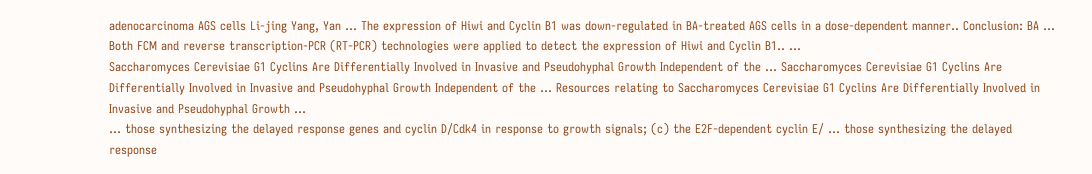adenocarcinoma AGS cells Li-jing Yang, Yan ... The expression of Hiwi and Cyclin B1 was down-regulated in BA-treated AGS cells in a dose-dependent manner.. Conclusion: BA ... Both FCM and reverse transcription-PCR (RT-PCR) technologies were applied to detect the expression of Hiwi and Cyclin B1.. ...
Saccharomyces Cerevisiae G1 Cyclins Are Differentially Involved in Invasive and Pseudohyphal Growth Independent of the ... Saccharomyces Cerevisiae G1 Cyclins Are Differentially Involved in Invasive and Pseudohyphal Growth Independent of the ... Resources relating to Saccharomyces Cerevisiae G1 Cyclins Are Differentially Involved in Invasive and Pseudohyphal Growth ...
... those synthesizing the delayed response genes and cyclin D/Cdk4 in response to growth signals; (c) the E2F-dependent cyclin E/ ... those synthesizing the delayed response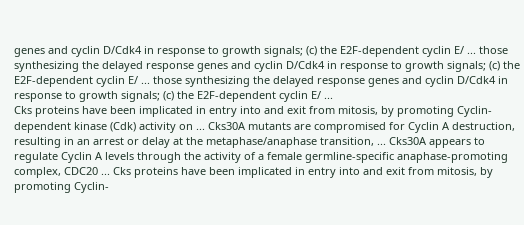genes and cyclin D/Cdk4 in response to growth signals; (c) the E2F-dependent cyclin E/ ... those synthesizing the delayed response genes and cyclin D/Cdk4 in response to growth signals; (c) the E2F-dependent cyclin E/ ... those synthesizing the delayed response genes and cyclin D/Cdk4 in response to growth signals; (c) the E2F-dependent cyclin E/ ...
Cks proteins have been implicated in entry into and exit from mitosis, by promoting Cyclin-dependent kinase (Cdk) activity on ... Cks30A mutants are compromised for Cyclin A destruction, resulting in an arrest or delay at the metaphase/anaphase transition, ... Cks30A appears to regulate Cyclin A levels through the activity of a female germline-specific anaphase-promoting complex, CDC20 ... Cks proteins have been implicated in entry into and exit from mitosis, by promoting Cyclin-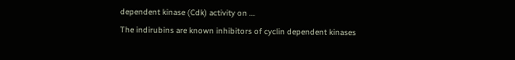dependent kinase (Cdk) activity on ...
The indirubins are known inhibitors of cyclin dependent kinases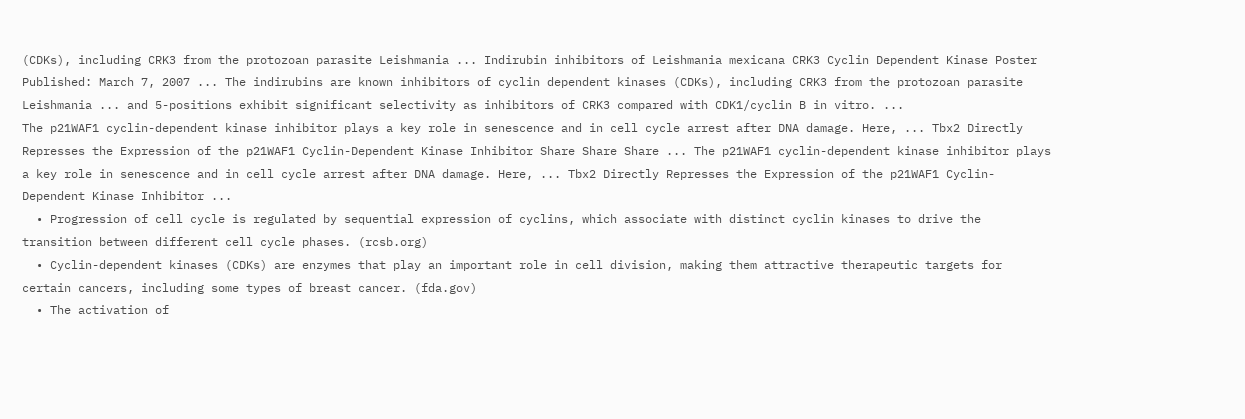(CDKs), including CRK3 from the protozoan parasite Leishmania ... Indirubin inhibitors of Leishmania mexicana CRK3 Cyclin Dependent Kinase Poster Published: March 7, 2007 ... The indirubins are known inhibitors of cyclin dependent kinases (CDKs), including CRK3 from the protozoan parasite Leishmania ... and 5-positions exhibit significant selectivity as inhibitors of CRK3 compared with CDK1/cyclin B in vitro. ...
The p21WAF1 cyclin-dependent kinase inhibitor plays a key role in senescence and in cell cycle arrest after DNA damage. Here, ... Tbx2 Directly Represses the Expression of the p21WAF1 Cyclin-Dependent Kinase Inhibitor Share Share Share ... The p21WAF1 cyclin-dependent kinase inhibitor plays a key role in senescence and in cell cycle arrest after DNA damage. Here, ... Tbx2 Directly Represses the Expression of the p21WAF1 Cyclin-Dependent Kinase Inhibitor ...
  • Progression of cell cycle is regulated by sequential expression of cyclins, which associate with distinct cyclin kinases to drive the transition between different cell cycle phases. (rcsb.org)
  • Cyclin-dependent kinases (CDKs) are enzymes that play an important role in cell division, making them attractive therapeutic targets for certain cancers, including some types of breast cancer. (fda.gov)
  • The activation of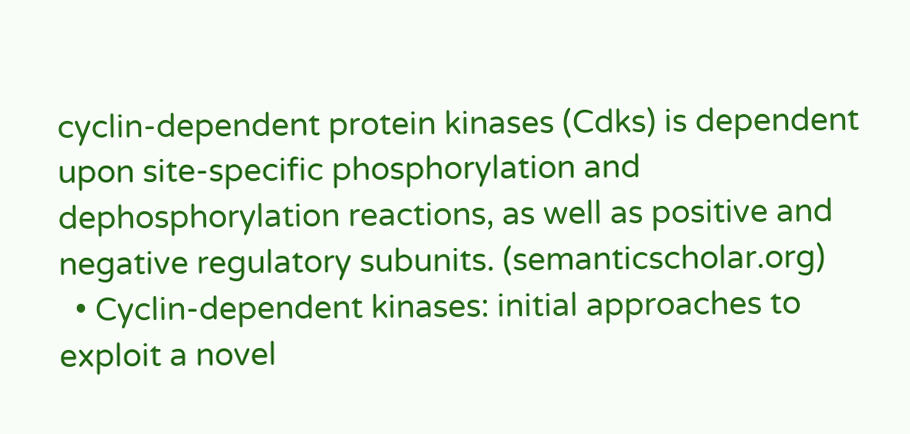cyclin-dependent protein kinases (Cdks) is dependent upon site-specific phosphorylation and dephosphorylation reactions, as well as positive and negative regulatory subunits. (semanticscholar.org)
  • Cyclin-dependent kinases: initial approaches to exploit a novel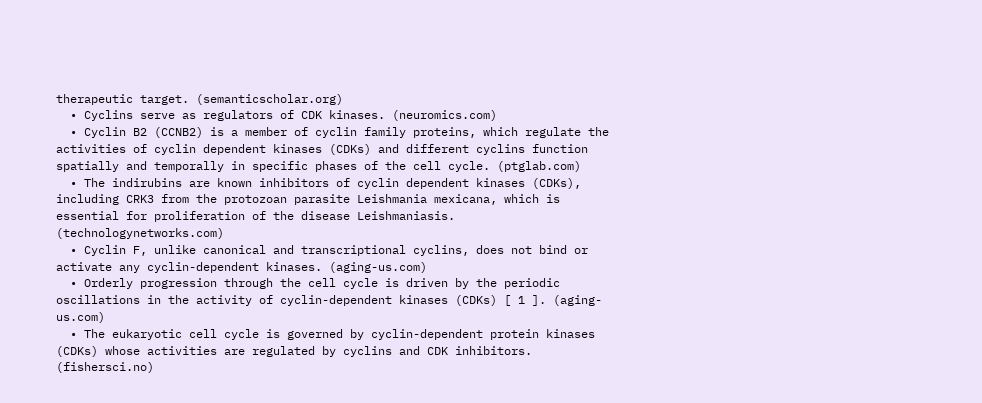therapeutic target. (semanticscholar.org)
  • Cyclins serve as regulators of CDK kinases. (neuromics.com)
  • Cyclin B2 (CCNB2) is a member of cyclin family proteins, which regulate the activities of cyclin dependent kinases (CDKs) and different cyclins function spatially and temporally in specific phases of the cell cycle. (ptglab.com)
  • The indirubins are known inhibitors of cyclin dependent kinases (CDKs), including CRK3 from the protozoan parasite Leishmania mexicana, which is essential for proliferation of the disease Leishmaniasis. (technologynetworks.com)
  • Cyclin F, unlike canonical and transcriptional cyclins, does not bind or activate any cyclin-dependent kinases. (aging-us.com)
  • Orderly progression through the cell cycle is driven by the periodic oscillations in the activity of cyclin-dependent kinases (CDKs) [ 1 ]. (aging-us.com)
  • The eukaryotic cell cycle is governed by cyclin-dependent protein kinases (CDKs) whose activities are regulated by cyclins and CDK inhibitors. (fishersci.no)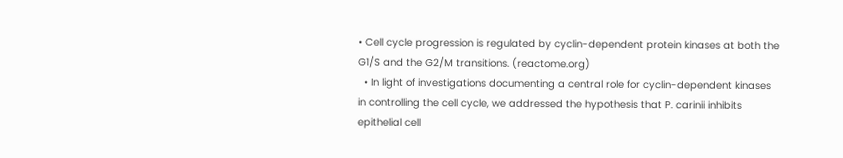• Cell cycle progression is regulated by cyclin-dependent protein kinases at both the G1/S and the G2/M transitions. (reactome.org)
  • In light of investigations documenting a central role for cyclin-dependent kinases in controlling the cell cycle, we addressed the hypothesis that P. carinii inhibits epithelial cell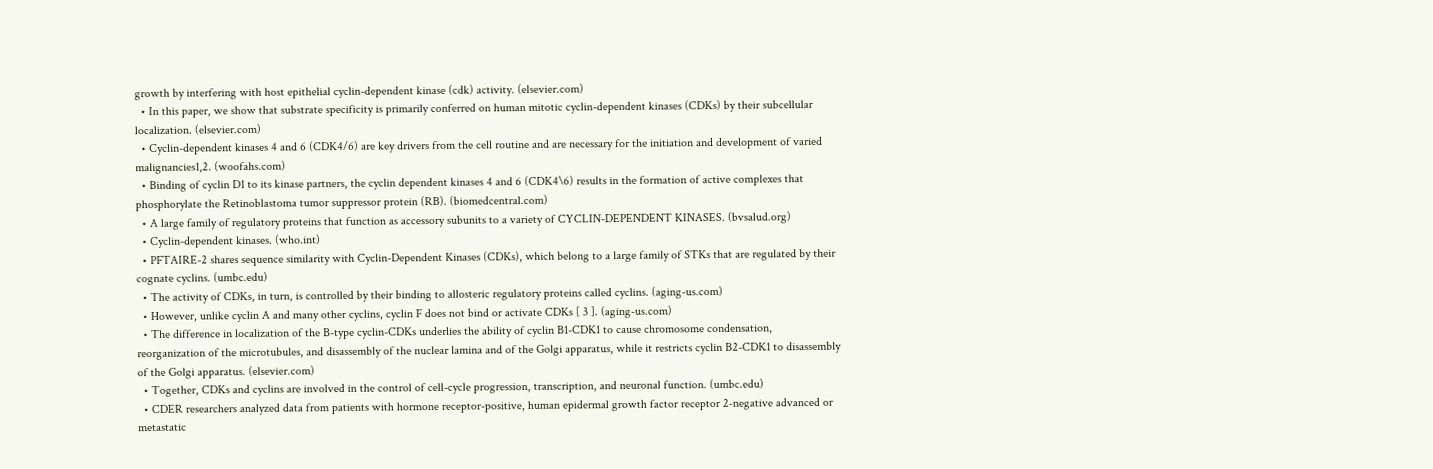growth by interfering with host epithelial cyclin-dependent kinase (cdk) activity. (elsevier.com)
  • In this paper, we show that substrate specificity is primarily conferred on human mitotic cyclin-dependent kinases (CDKs) by their subcellular localization. (elsevier.com)
  • Cyclin-dependent kinases 4 and 6 (CDK4/6) are key drivers from the cell routine and are necessary for the initiation and development of varied malignancies1,2. (woofahs.com)
  • Binding of cyclin D1 to its kinase partners, the cyclin dependent kinases 4 and 6 (CDK4\6) results in the formation of active complexes that phosphorylate the Retinoblastoma tumor suppressor protein (RB). (biomedcentral.com)
  • A large family of regulatory proteins that function as accessory subunits to a variety of CYCLIN-DEPENDENT KINASES. (bvsalud.org)
  • Cyclin-dependent kinases. (who.int)
  • PFTAIRE-2 shares sequence similarity with Cyclin-Dependent Kinases (CDKs), which belong to a large family of STKs that are regulated by their cognate cyclins. (umbc.edu)
  • The activity of CDKs, in turn, is controlled by their binding to allosteric regulatory proteins called cyclins. (aging-us.com)
  • However, unlike cyclin A and many other cyclins, cyclin F does not bind or activate CDKs [ 3 ]. (aging-us.com)
  • The difference in localization of the B-type cyclin-CDKs underlies the ability of cyclin B1-CDK1 to cause chromosome condensation, reorganization of the microtubules, and disassembly of the nuclear lamina and of the Golgi apparatus, while it restricts cyclin B2-CDK1 to disassembly of the Golgi apparatus. (elsevier.com)
  • Together, CDKs and cyclins are involved in the control of cell-cycle progression, transcription, and neuronal function. (umbc.edu)
  • CDER researchers analyzed data from patients with hormone receptor-positive, human epidermal growth factor receptor 2-negative advanced or metastatic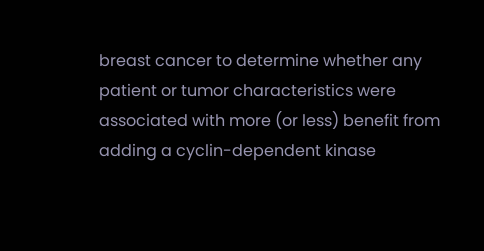breast cancer to determine whether any patient or tumor characteristics were associated with more (or less) benefit from adding a cyclin-dependent kinase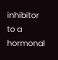inhibitor to a hormonal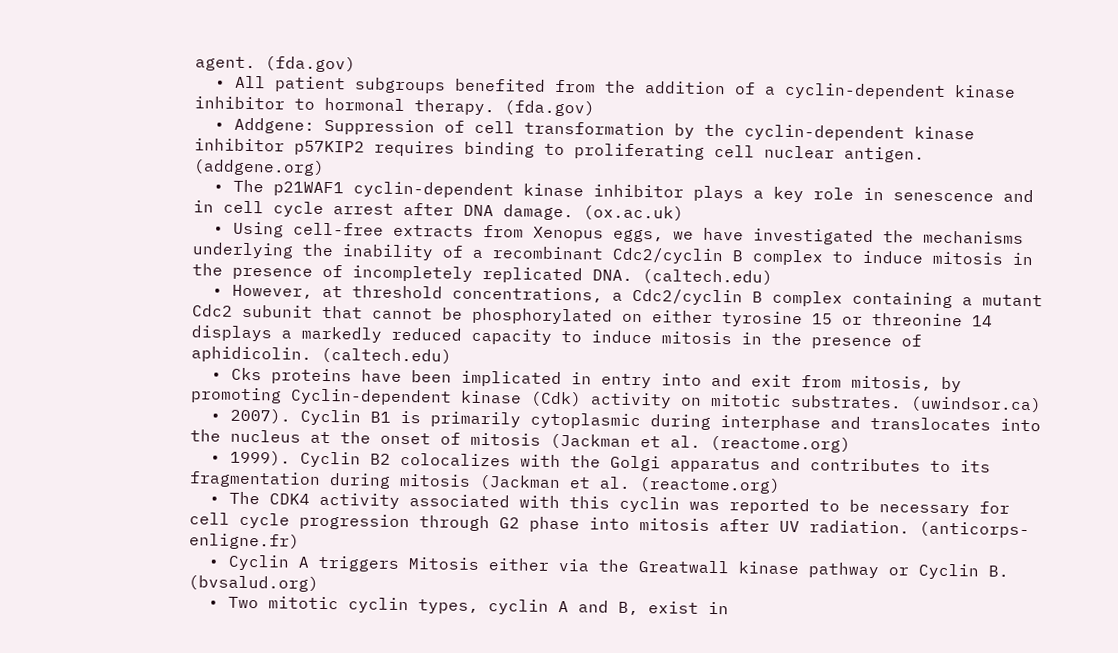agent. (fda.gov)
  • All patient subgroups benefited from the addition of a cyclin-dependent kinase inhibitor to hormonal therapy. (fda.gov)
  • Addgene: Suppression of cell transformation by the cyclin-dependent kinase inhibitor p57KIP2 requires binding to proliferating cell nuclear antigen. (addgene.org)
  • The p21WAF1 cyclin-dependent kinase inhibitor plays a key role in senescence and in cell cycle arrest after DNA damage. (ox.ac.uk)
  • Using cell-free extracts from Xenopus eggs, we have investigated the mechanisms underlying the inability of a recombinant Cdc2/cyclin B complex to induce mitosis in the presence of incompletely replicated DNA. (caltech.edu)
  • However, at threshold concentrations, a Cdc2/cyclin B complex containing a mutant Cdc2 subunit that cannot be phosphorylated on either tyrosine 15 or threonine 14 displays a markedly reduced capacity to induce mitosis in the presence of aphidicolin. (caltech.edu)
  • Cks proteins have been implicated in entry into and exit from mitosis, by promoting Cyclin-dependent kinase (Cdk) activity on mitotic substrates. (uwindsor.ca)
  • 2007). Cyclin B1 is primarily cytoplasmic during interphase and translocates into the nucleus at the onset of mitosis (Jackman et al. (reactome.org)
  • 1999). Cyclin B2 colocalizes with the Golgi apparatus and contributes to its fragmentation during mitosis (Jackman et al. (reactome.org)
  • The CDK4 activity associated with this cyclin was reported to be necessary for cell cycle progression through G2 phase into mitosis after UV radiation. (anticorps-enligne.fr)
  • Cyclin A triggers Mitosis either via the Greatwall kinase pathway or Cyclin B. (bvsalud.org)
  • Two mitotic cyclin types, cyclin A and B, exist in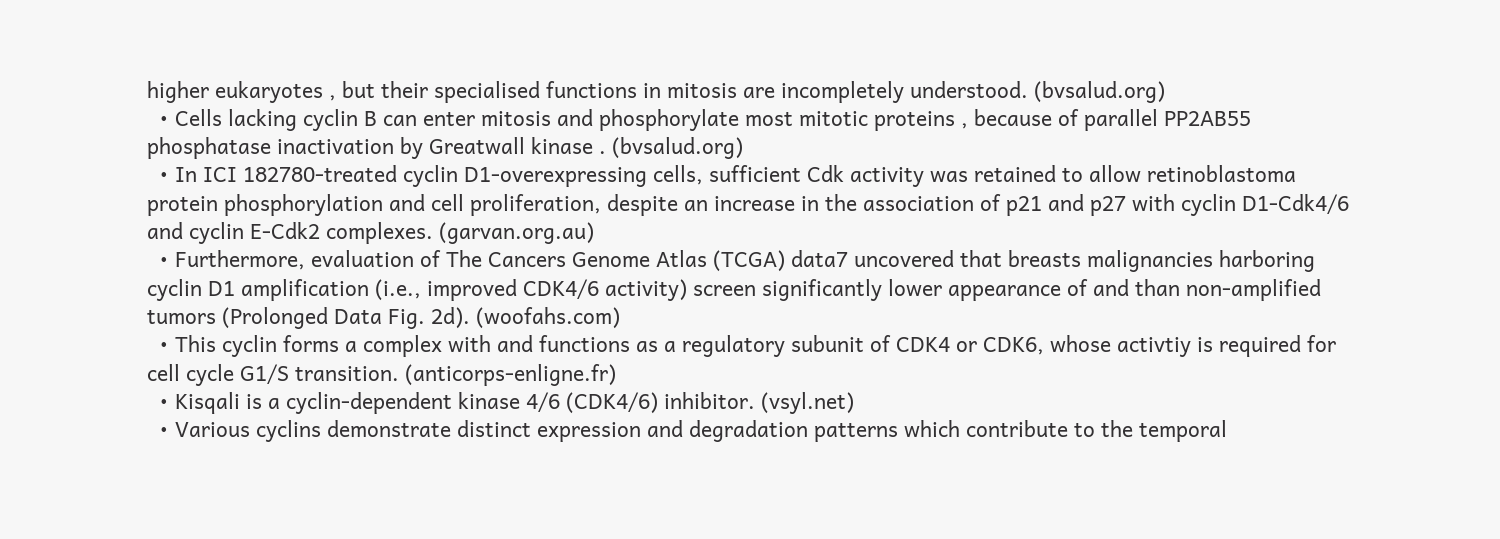higher eukaryotes , but their specialised functions in mitosis are incompletely understood. (bvsalud.org)
  • Cells lacking cyclin B can enter mitosis and phosphorylate most mitotic proteins , because of parallel PP2AB55 phosphatase inactivation by Greatwall kinase . (bvsalud.org)
  • In ICI 182780-treated cyclin D1-overexpressing cells, sufficient Cdk activity was retained to allow retinoblastoma protein phosphorylation and cell proliferation, despite an increase in the association of p21 and p27 with cyclin D1-Cdk4/6 and cyclin E-Cdk2 complexes. (garvan.org.au)
  • Furthermore, evaluation of The Cancers Genome Atlas (TCGA) data7 uncovered that breasts malignancies harboring cyclin D1 amplification (i.e., improved CDK4/6 activity) screen significantly lower appearance of and than non-amplified tumors (Prolonged Data Fig. 2d). (woofahs.com)
  • This cyclin forms a complex with and functions as a regulatory subunit of CDK4 or CDK6, whose activtiy is required for cell cycle G1/S transition. (anticorps-enligne.fr)
  • Kisqali is a cyclin-dependent kinase 4/6 (CDK4/6) inhibitor. (vsyl.net)
  • Various cyclins demonstrate distinct expression and degradation patterns which contribute to the temporal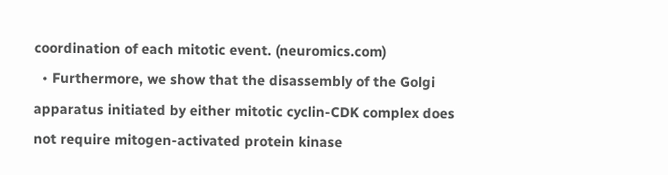coordination of each mitotic event. (neuromics.com)
  • Furthermore, we show that the disassembly of the Golgi apparatus initiated by either mitotic cyclin-CDK complex does not require mitogen-activated protein kinase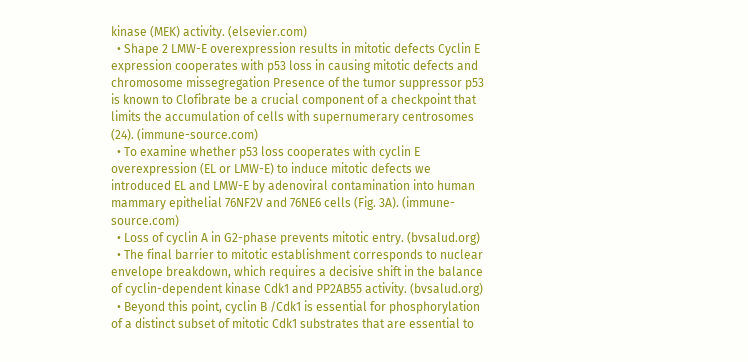kinase (MEK) activity. (elsevier.com)
  • Shape 2 LMW-E overexpression results in mitotic defects Cyclin E expression cooperates with p53 loss in causing mitotic defects and chromosome missegregation Presence of the tumor suppressor p53 is known to Clofibrate be a crucial component of a checkpoint that limits the accumulation of cells with supernumerary centrosomes (24). (immune-source.com)
  • To examine whether p53 loss cooperates with cyclin E overexpression (EL or LMW-E) to induce mitotic defects we introduced EL and LMW-E by adenoviral contamination into human mammary epithelial 76NF2V and 76NE6 cells (Fig. 3A). (immune-source.com)
  • Loss of cyclin A in G2-phase prevents mitotic entry. (bvsalud.org)
  • The final barrier to mitotic establishment corresponds to nuclear envelope breakdown, which requires a decisive shift in the balance of cyclin-dependent kinase Cdk1 and PP2AB55 activity. (bvsalud.org)
  • Beyond this point, cyclin B /Cdk1 is essential for phosphorylation of a distinct subset of mitotic Cdk1 substrates that are essential to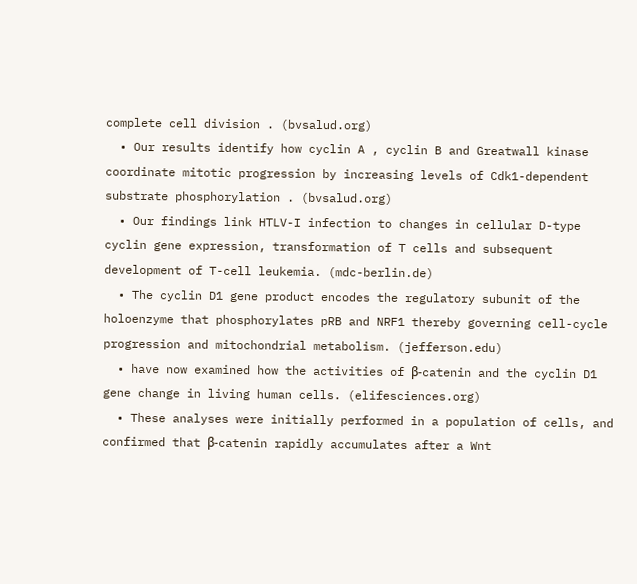complete cell division . (bvsalud.org)
  • Our results identify how cyclin A , cyclin B and Greatwall kinase coordinate mitotic progression by increasing levels of Cdk1-dependent substrate phosphorylation . (bvsalud.org)
  • Our findings link HTLV-I infection to changes in cellular D-type cyclin gene expression, transformation of T cells and subsequent development of T-cell leukemia. (mdc-berlin.de)
  • The cyclin D1 gene product encodes the regulatory subunit of the holoenzyme that phosphorylates pRB and NRF1 thereby governing cell-cycle progression and mitochondrial metabolism. (jefferson.edu)
  • have now examined how the activities of β-catenin and the cyclin D1 gene change in living human cells. (elifesciences.org)
  • These analyses were initially performed in a population of cells, and confirmed that β-catenin rapidly accumulates after a Wnt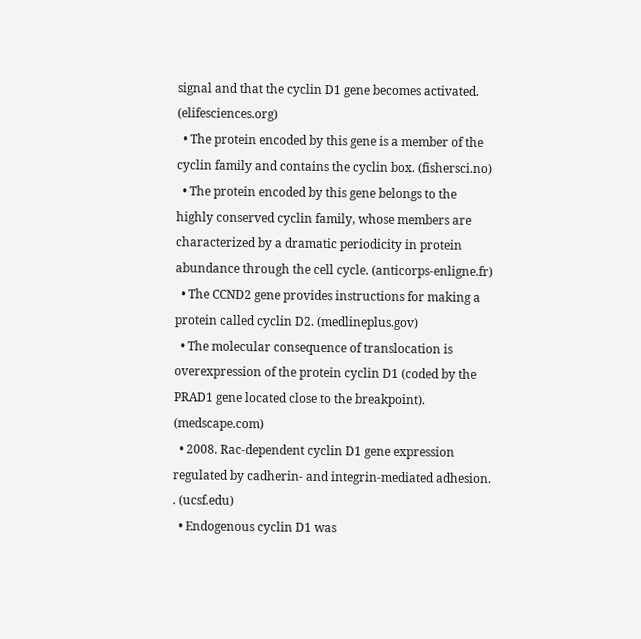signal and that the cyclin D1 gene becomes activated. (elifesciences.org)
  • The protein encoded by this gene is a member of the cyclin family and contains the cyclin box. (fishersci.no)
  • The protein encoded by this gene belongs to the highly conserved cyclin family, whose members are characterized by a dramatic periodicity in protein abundance through the cell cycle. (anticorps-enligne.fr)
  • The CCND2 gene provides instructions for making a protein called cyclin D2. (medlineplus.gov)
  • The molecular consequence of translocation is overexpression of the protein cyclin D1 (coded by the PRAD1 gene located close to the breakpoint). (medscape.com)
  • 2008. Rac-dependent cyclin D1 gene expression regulated by cadherin- and integrin-mediated adhesion. . (ucsf.edu)
  • Endogenous cyclin D1 was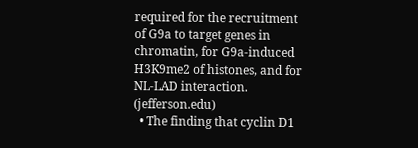required for the recruitment of G9a to target genes in chromatin, for G9a-induced H3K9me2 of histones, and for NL-LAD interaction. (jefferson.edu)
  • The finding that cyclin D1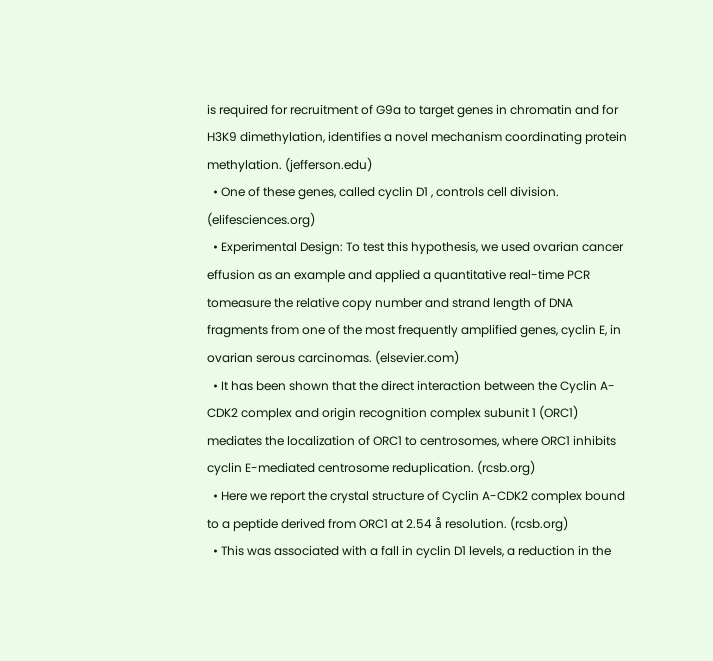is required for recruitment of G9a to target genes in chromatin and for H3K9 dimethylation, identifies a novel mechanism coordinating protein methylation. (jefferson.edu)
  • One of these genes, called cyclin D1 , controls cell division. (elifesciences.org)
  • Experimental Design: To test this hypothesis, we used ovarian cancer effusion as an example and applied a quantitative real-time PCR tomeasure the relative copy number and strand length of DNA fragments from one of the most frequently amplified genes, cyclin E, in ovarian serous carcinomas. (elsevier.com)
  • It has been shown that the direct interaction between the Cyclin A-CDK2 complex and origin recognition complex subunit 1 (ORC1) mediates the localization of ORC1 to centrosomes, where ORC1 inhibits cyclin E-mediated centrosome reduplication. (rcsb.org)
  • Here we report the crystal structure of Cyclin A-CDK2 complex bound to a peptide derived from ORC1 at 2.54 å resolution. (rcsb.org)
  • This was associated with a fall in cyclin D1 levels, a reduction in the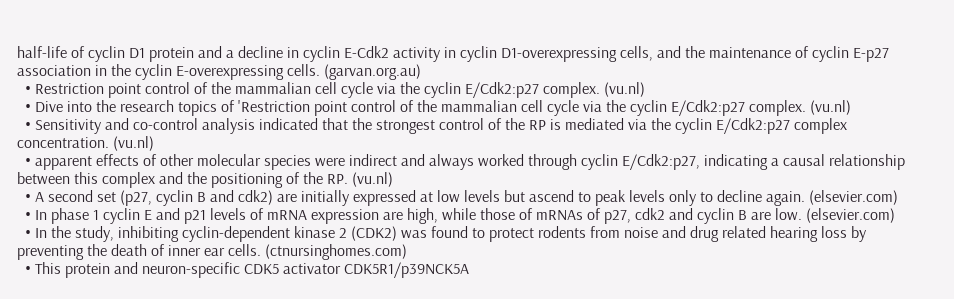half-life of cyclin D1 protein and a decline in cyclin E-Cdk2 activity in cyclin D1-overexpressing cells, and the maintenance of cyclin E-p27 association in the cyclin E-overexpressing cells. (garvan.org.au)
  • Restriction point control of the mammalian cell cycle via the cyclin E/Cdk2:p27 complex. (vu.nl)
  • Dive into the research topics of 'Restriction point control of the mammalian cell cycle via the cyclin E/Cdk2:p27 complex. (vu.nl)
  • Sensitivity and co-control analysis indicated that the strongest control of the RP is mediated via the cyclin E/Cdk2:p27 complex concentration. (vu.nl)
  • apparent effects of other molecular species were indirect and always worked through cyclin E/Cdk2:p27, indicating a causal relationship between this complex and the positioning of the RP. (vu.nl)
  • A second set (p27, cyclin B and cdk2) are initially expressed at low levels but ascend to peak levels only to decline again. (elsevier.com)
  • In phase 1 cyclin E and p21 levels of mRNA expression are high, while those of mRNAs of p27, cdk2 and cyclin B are low. (elsevier.com)
  • In the study, inhibiting cyclin-dependent kinase 2 (CDK2) was found to protect rodents from noise and drug related hearing loss by preventing the death of inner ear cells. (ctnursinghomes.com)
  • This protein and neuron-specific CDK5 activator CDK5R1/p39NCK5A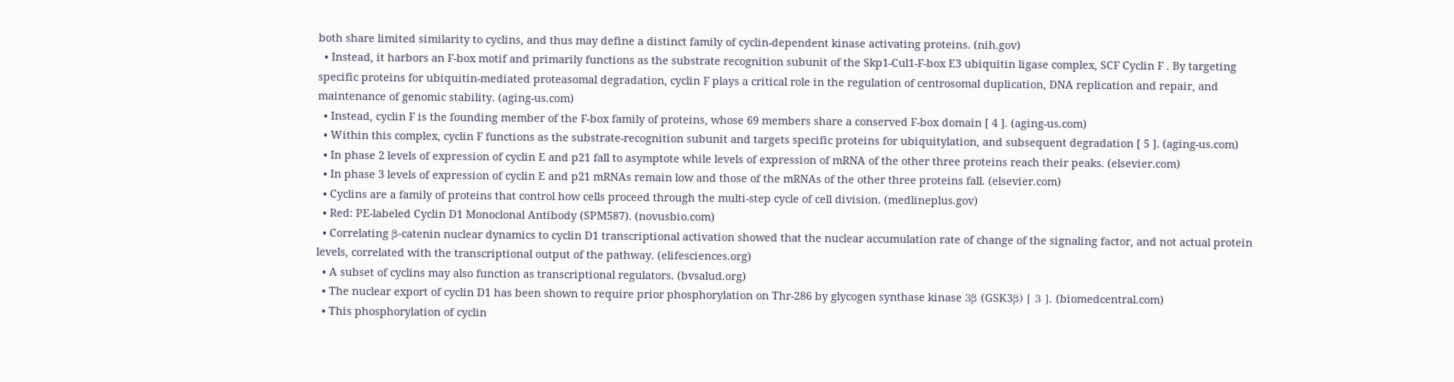both share limited similarity to cyclins, and thus may define a distinct family of cyclin-dependent kinase activating proteins. (nih.gov)
  • Instead, it harbors an F-box motif and primarily functions as the substrate recognition subunit of the Skp1-Cul1-F-box E3 ubiquitin ligase complex, SCF Cyclin F . By targeting specific proteins for ubiquitin-mediated proteasomal degradation, cyclin F plays a critical role in the regulation of centrosomal duplication, DNA replication and repair, and maintenance of genomic stability. (aging-us.com)
  • Instead, cyclin F is the founding member of the F-box family of proteins, whose 69 members share a conserved F-box domain [ 4 ]. (aging-us.com)
  • Within this complex, cyclin F functions as the substrate-recognition subunit and targets specific proteins for ubiquitylation, and subsequent degradation [ 5 ]. (aging-us.com)
  • In phase 2 levels of expression of cyclin E and p21 fall to asymptote while levels of expression of mRNA of the other three proteins reach their peaks. (elsevier.com)
  • In phase 3 levels of expression of cyclin E and p21 mRNAs remain low and those of the mRNAs of the other three proteins fall. (elsevier.com)
  • Cyclins are a family of proteins that control how cells proceed through the multi-step cycle of cell division. (medlineplus.gov)
  • Red: PE-labeled Cyclin D1 Monoclonal Antibody (SPM587). (novusbio.com)
  • Correlating β-catenin nuclear dynamics to cyclin D1 transcriptional activation showed that the nuclear accumulation rate of change of the signaling factor, and not actual protein levels, correlated with the transcriptional output of the pathway. (elifesciences.org)
  • A subset of cyclins may also function as transcriptional regulators. (bvsalud.org)
  • The nuclear export of cyclin D1 has been shown to require prior phosphorylation on Thr-286 by glycogen synthase kinase 3β (GSK3β) [ 3 ]. (biomedcentral.com)
  • This phosphorylation of cyclin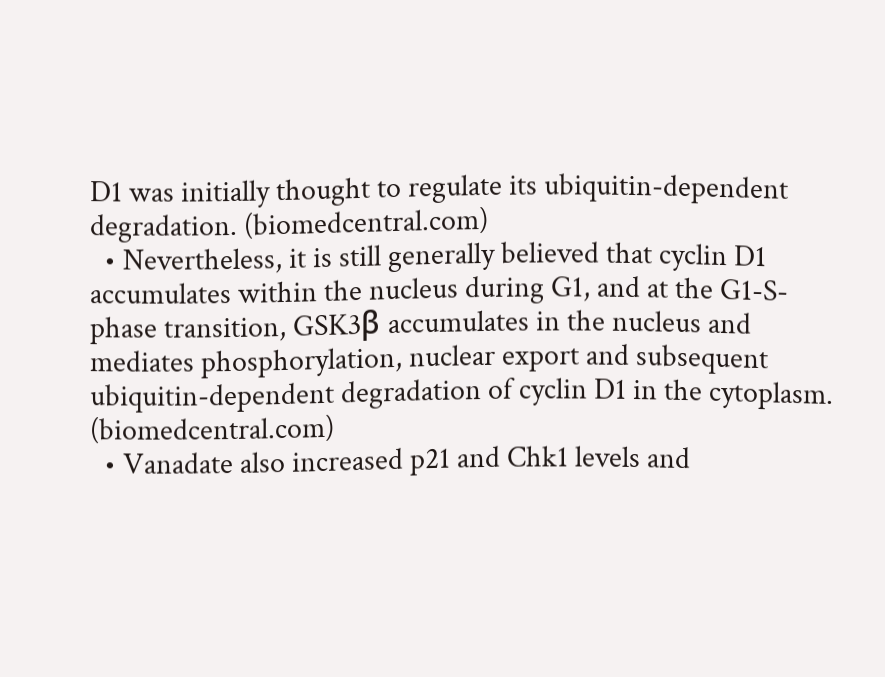D1 was initially thought to regulate its ubiquitin-dependent degradation. (biomedcentral.com)
  • Nevertheless, it is still generally believed that cyclin D1 accumulates within the nucleus during G1, and at the G1-S-phase transition, GSK3β accumulates in the nucleus and mediates phosphorylation, nuclear export and subsequent ubiquitin-dependent degradation of cyclin D1 in the cytoplasm. (biomedcentral.com)
  • Vanadate also increased p21 and Chk1 levels and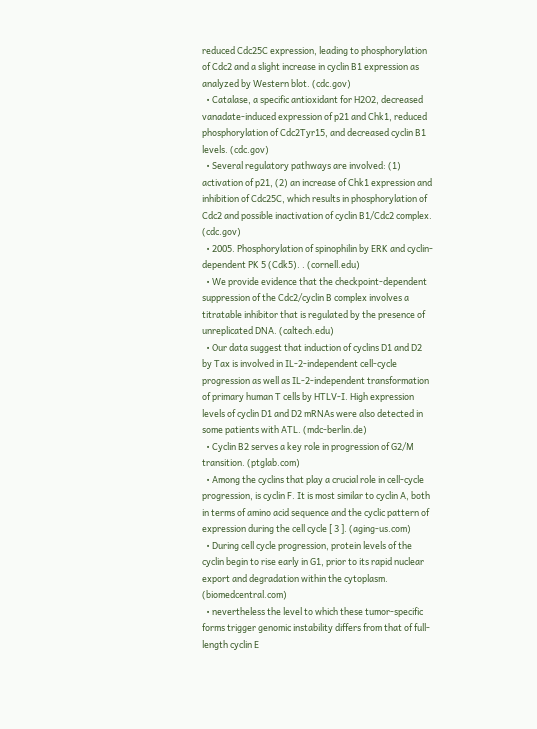reduced Cdc25C expression, leading to phosphorylation of Cdc2 and a slight increase in cyclin B1 expression as analyzed by Western blot. (cdc.gov)
  • Catalase, a specific antioxidant for H2O2, decreased vanadate-induced expression of p21 and Chk1, reduced phosphorylation of Cdc2Tyr15, and decreased cyclin B1 levels. (cdc.gov)
  • Several regulatory pathways are involved: (1) activation of p21, (2) an increase of Chk1 expression and inhibition of Cdc25C, which results in phosphorylation of Cdc2 and possible inactivation of cyclin B1/Cdc2 complex. (cdc.gov)
  • 2005. Phosphorylation of spinophilin by ERK and cyclin-dependent PK 5 (Cdk5). . (cornell.edu)
  • We provide evidence that the checkpoint-dependent suppression of the Cdc2/cyclin B complex involves a titratable inhibitor that is regulated by the presence of unreplicated DNA. (caltech.edu)
  • Our data suggest that induction of cyclins D1 and D2 by Tax is involved in IL-2-independent cell-cycle progression as well as IL-2-independent transformation of primary human T cells by HTLV-I. High expression levels of cyclin D1 and D2 mRNAs were also detected in some patients with ATL. (mdc-berlin.de)
  • Cyclin B2 serves a key role in progression of G2/M transition. (ptglab.com)
  • Among the cyclins that play a crucial role in cell-cycle progression, is cyclin F. It is most similar to cyclin A, both in terms of amino acid sequence and the cyclic pattern of expression during the cell cycle [ 3 ]. (aging-us.com)
  • During cell cycle progression, protein levels of the cyclin begin to rise early in G1, prior to its rapid nuclear export and degradation within the cytoplasm. (biomedcentral.com)
  • nevertheless the level to which these tumor-specific forms trigger genomic instability differs from that of full-length cyclin E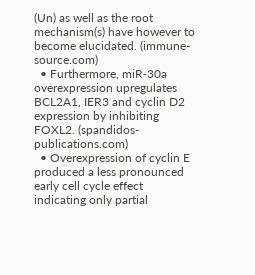(Un) as well as the root mechanism(s) have however to become elucidated. (immune-source.com)
  • Furthermore, miR‑30a overexpression upregulates BCL2A1, IER3 and cyclin D2 expression by inhibiting FOXL2. (spandidos-publications.com)
  • Overexpression of cyclin E produced a less pronounced early cell cycle effect indicating only partial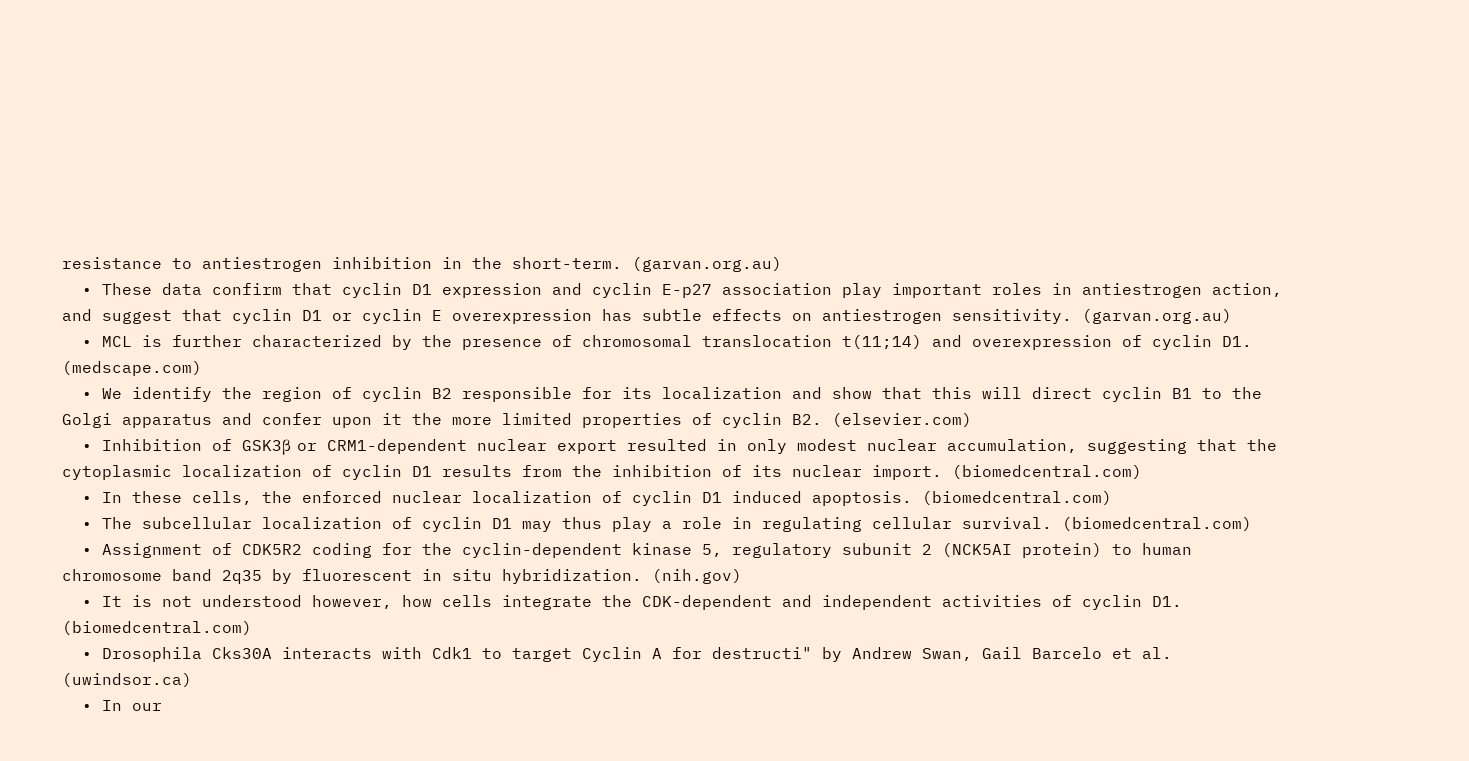resistance to antiestrogen inhibition in the short-term. (garvan.org.au)
  • These data confirm that cyclin D1 expression and cyclin E-p27 association play important roles in antiestrogen action, and suggest that cyclin D1 or cyclin E overexpression has subtle effects on antiestrogen sensitivity. (garvan.org.au)
  • MCL is further characterized by the presence of chromosomal translocation t(11;14) and overexpression of cyclin D1. (medscape.com)
  • We identify the region of cyclin B2 responsible for its localization and show that this will direct cyclin B1 to the Golgi apparatus and confer upon it the more limited properties of cyclin B2. (elsevier.com)
  • Inhibition of GSK3β or CRM1-dependent nuclear export resulted in only modest nuclear accumulation, suggesting that the cytoplasmic localization of cyclin D1 results from the inhibition of its nuclear import. (biomedcentral.com)
  • In these cells, the enforced nuclear localization of cyclin D1 induced apoptosis. (biomedcentral.com)
  • The subcellular localization of cyclin D1 may thus play a role in regulating cellular survival. (biomedcentral.com)
  • Assignment of CDK5R2 coding for the cyclin-dependent kinase 5, regulatory subunit 2 (NCK5AI protein) to human chromosome band 2q35 by fluorescent in situ hybridization. (nih.gov)
  • It is not understood however, how cells integrate the CDK-dependent and independent activities of cyclin D1. (biomedcentral.com)
  • Drosophila Cks30A interacts with Cdk1 to target Cyclin A for destructi" by Andrew Swan, Gail Barcelo et al. (uwindsor.ca)
  • In our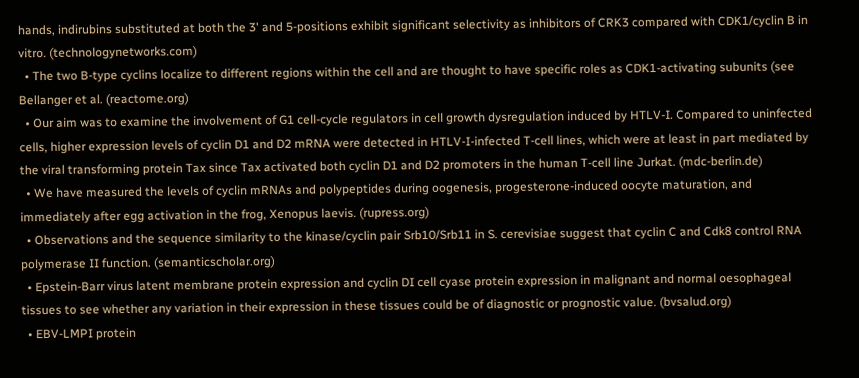hands, indirubins substituted at both the 3' and 5-positions exhibit significant selectivity as inhibitors of CRK3 compared with CDK1/cyclin B in vitro. (technologynetworks.com)
  • The two B-type cyclins localize to different regions within the cell and are thought to have specific roles as CDK1-activating subunits (see Bellanger et al. (reactome.org)
  • Our aim was to examine the involvement of G1 cell-cycle regulators in cell growth dysregulation induced by HTLV-I. Compared to uninfected cells, higher expression levels of cyclin D1 and D2 mRNA were detected in HTLV-I-infected T-cell lines, which were at least in part mediated by the viral transforming protein Tax since Tax activated both cyclin D1 and D2 promoters in the human T-cell line Jurkat. (mdc-berlin.de)
  • We have measured the levels of cyclin mRNAs and polypeptides during oogenesis, progesterone-induced oocyte maturation, and immediately after egg activation in the frog, Xenopus laevis. (rupress.org)
  • Observations and the sequence similarity to the kinase/cyclin pair Srb10/Srb11 in S. cerevisiae suggest that cyclin C and Cdk8 control RNA polymerase II function. (semanticscholar.org)
  • Epstein-Barr virus latent membrane protein expression and cyclin DI cell cyase protein expression in malignant and normal oesophageal tissues to see whether any variation in their expression in these tissues could be of diagnostic or prognostic value. (bvsalud.org)
  • EBV-LMPI protein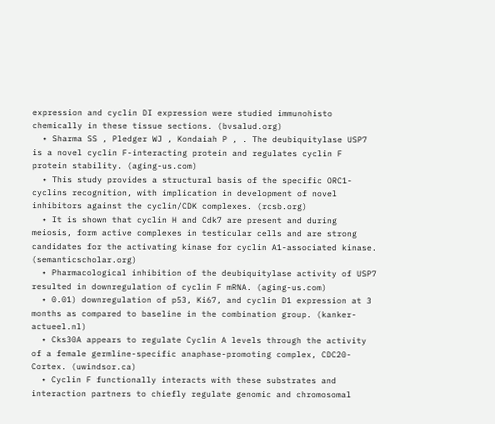expression and cyclin DI expression were studied immunohisto chemically in these tissue sections. (bvsalud.org)
  • Sharma SS , Pledger WJ , Kondaiah P , . The deubiquitylase USP7 is a novel cyclin F-interacting protein and regulates cyclin F protein stability. (aging-us.com)
  • This study provides a structural basis of the specific ORC1-cyclins recognition, with implication in development of novel inhibitors against the cyclin/CDK complexes. (rcsb.org)
  • It is shown that cyclin H and Cdk7 are present and during meiosis, form active complexes in testicular cells and are strong candidates for the activating kinase for cyclin A1-associated kinase. (semanticscholar.org)
  • Pharmacological inhibition of the deubiquitylase activity of USP7 resulted in downregulation of cyclin F mRNA. (aging-us.com)
  • 0.01) downregulation of p53, Ki67, and cyclin D1 expression at 3 months as compared to baseline in the combination group. (kanker-actueel.nl)
  • Cks30A appears to regulate Cyclin A levels through the activity of a female germline-specific anaphase-promoting complex, CDC20-Cortex. (uwindsor.ca)
  • Cyclin F functionally interacts with these substrates and interaction partners to chiefly regulate genomic and chromosomal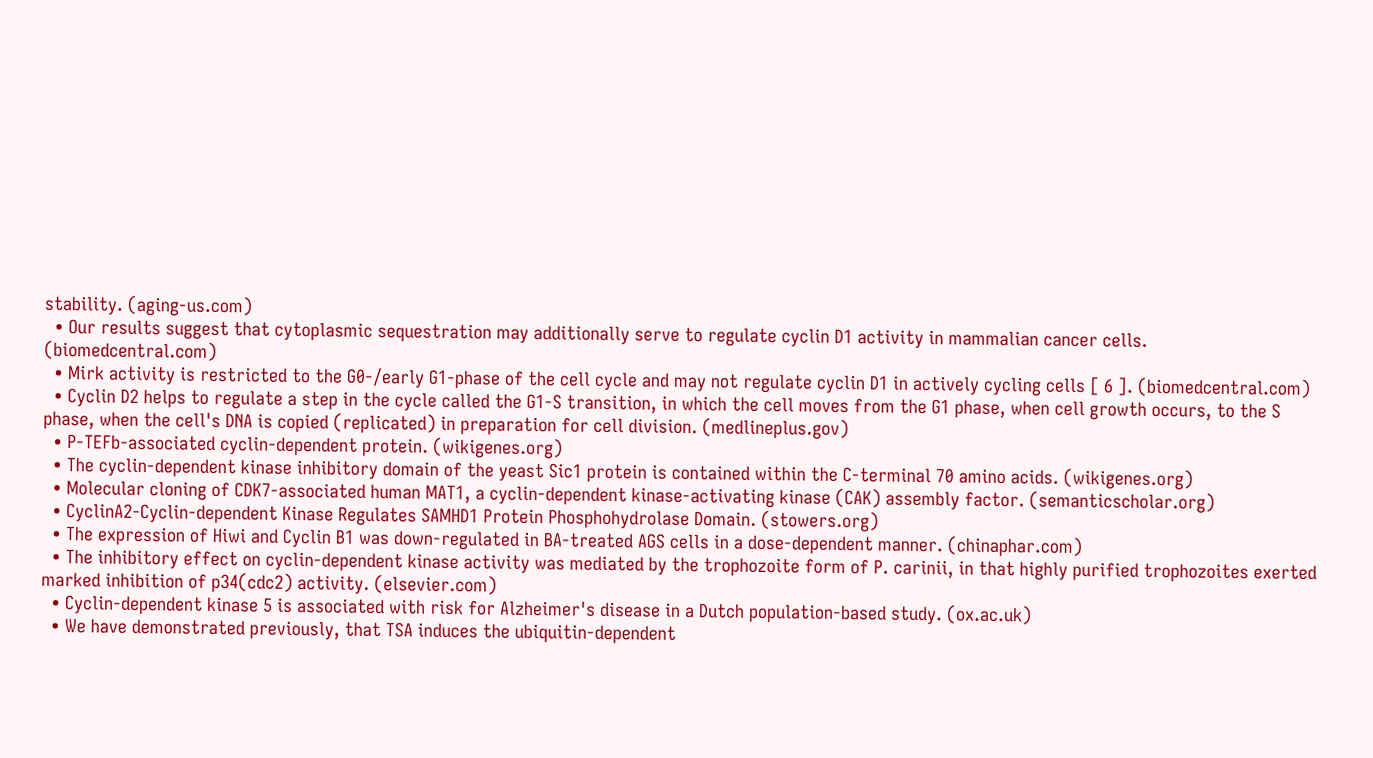stability. (aging-us.com)
  • Our results suggest that cytoplasmic sequestration may additionally serve to regulate cyclin D1 activity in mammalian cancer cells. (biomedcentral.com)
  • Mirk activity is restricted to the G0-/early G1-phase of the cell cycle and may not regulate cyclin D1 in actively cycling cells [ 6 ]. (biomedcentral.com)
  • Cyclin D2 helps to regulate a step in the cycle called the G1-S transition, in which the cell moves from the G1 phase, when cell growth occurs, to the S phase, when the cell's DNA is copied (replicated) in preparation for cell division. (medlineplus.gov)
  • P-TEFb-associated cyclin-dependent protein. (wikigenes.org)
  • The cyclin-dependent kinase inhibitory domain of the yeast Sic1 protein is contained within the C-terminal 70 amino acids. (wikigenes.org)
  • Molecular cloning of CDK7-associated human MAT1, a cyclin-dependent kinase-activating kinase (CAK) assembly factor. (semanticscholar.org)
  • CyclinA2-Cyclin-dependent Kinase Regulates SAMHD1 Protein Phosphohydrolase Domain. (stowers.org)
  • The expression of Hiwi and Cyclin B1 was down-regulated in BA-treated AGS cells in a dose-dependent manner. (chinaphar.com)
  • The inhibitory effect on cyclin-dependent kinase activity was mediated by the trophozoite form of P. carinii, in that highly purified trophozoites exerted marked inhibition of p34(cdc2) activity. (elsevier.com)
  • Cyclin-dependent kinase 5 is associated with risk for Alzheimer's disease in a Dutch population-based study. (ox.ac.uk)
  • We have demonstrated previously, that TSA induces the ubiquitin-dependent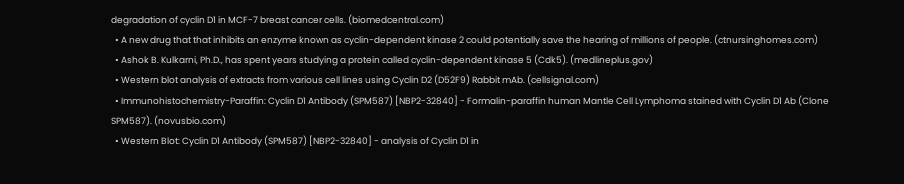degradation of cyclin D1 in MCF-7 breast cancer cells. (biomedcentral.com)
  • A new drug that that inhibits an enzyme known as cyclin-dependent kinase 2 could potentially save the hearing of millions of people. (ctnursinghomes.com)
  • Ashok B. Kulkarni, Ph.D., has spent years studying a protein called cyclin-dependent kinase 5 (Cdk5). (medlineplus.gov)
  • Western blot analysis of extracts from various cell lines using Cyclin D2 (D52F9) Rabbit mAb. (cellsignal.com)
  • Immunohistochemistry-Paraffin: Cyclin D1 Antibody (SPM587) [NBP2-32840] - Formalin-paraffin human Mantle Cell Lymphoma stained with Cyclin D1 Ab (Clone SPM587). (novusbio.com)
  • Western Blot: Cyclin D1 Antibody (SPM587) [NBP2-32840] - analysis of Cyclin D1 in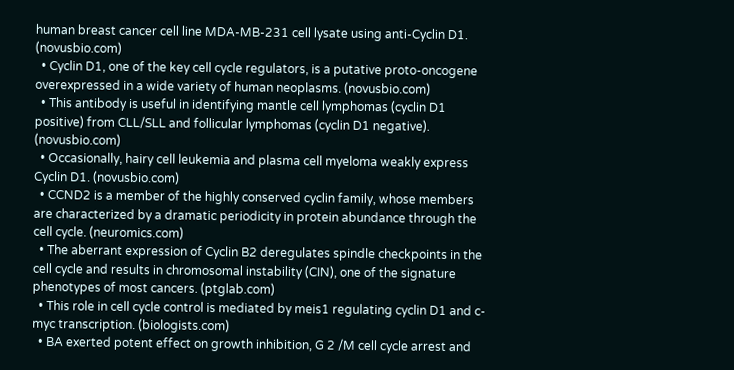human breast cancer cell line MDA-MB-231 cell lysate using anti-Cyclin D1. (novusbio.com)
  • Cyclin D1, one of the key cell cycle regulators, is a putative proto-oncogene overexpressed in a wide variety of human neoplasms. (novusbio.com)
  • This antibody is useful in identifying mantle cell lymphomas (cyclin D1 positive) from CLL/SLL and follicular lymphomas (cyclin D1 negative). (novusbio.com)
  • Occasionally, hairy cell leukemia and plasma cell myeloma weakly express Cyclin D1. (novusbio.com)
  • CCND2 is a member of the highly conserved cyclin family, whose members are characterized by a dramatic periodicity in protein abundance through the cell cycle. (neuromics.com)
  • The aberrant expression of Cyclin B2 deregulates spindle checkpoints in the cell cycle and results in chromosomal instability (CIN), one of the signature phenotypes of most cancers. (ptglab.com)
  • This role in cell cycle control is mediated by meis1 regulating cyclin D1 and c-myc transcription. (biologists.com)
  • BA exerted potent effect on growth inhibition, G 2 /M cell cycle arrest and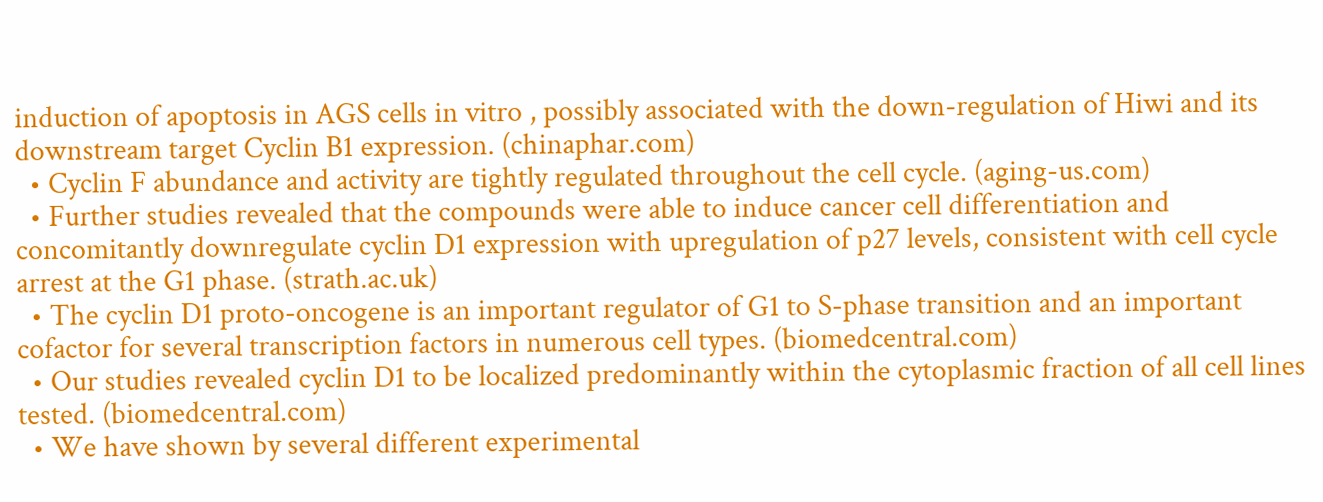induction of apoptosis in AGS cells in vitro , possibly associated with the down-regulation of Hiwi and its downstream target Cyclin B1 expression. (chinaphar.com)
  • Cyclin F abundance and activity are tightly regulated throughout the cell cycle. (aging-us.com)
  • Further studies revealed that the compounds were able to induce cancer cell differentiation and concomitantly downregulate cyclin D1 expression with upregulation of p27 levels, consistent with cell cycle arrest at the G1 phase. (strath.ac.uk)
  • The cyclin D1 proto-oncogene is an important regulator of G1 to S-phase transition and an important cofactor for several transcription factors in numerous cell types. (biomedcentral.com)
  • Our studies revealed cyclin D1 to be localized predominantly within the cytoplasmic fraction of all cell lines tested. (biomedcentral.com)
  • We have shown by several different experimental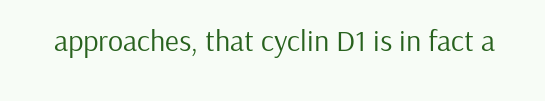approaches, that cyclin D1 is in fact a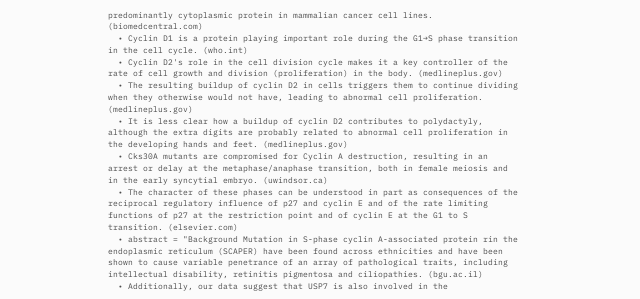predominantly cytoplasmic protein in mammalian cancer cell lines. (biomedcentral.com)
  • Cyclin D1 is a protein playing important role during the G1→S phase transition in the cell cycle. (who.int)
  • Cyclin D2's role in the cell division cycle makes it a key controller of the rate of cell growth and division (proliferation) in the body. (medlineplus.gov)
  • The resulting buildup of cyclin D2 in cells triggers them to continue dividing when they otherwise would not have, leading to abnormal cell proliferation. (medlineplus.gov)
  • It is less clear how a buildup of cyclin D2 contributes to polydactyly, although the extra digits are probably related to abnormal cell proliferation in the developing hands and feet. (medlineplus.gov)
  • Cks30A mutants are compromised for Cyclin A destruction, resulting in an arrest or delay at the metaphase/anaphase transition, both in female meiosis and in the early syncytial embryo. (uwindsor.ca)
  • The character of these phases can be understood in part as consequences of the reciprocal regulatory influence of p27 and cyclin E and of the rate limiting functions of p27 at the restriction point and of cyclin E at the G1 to S transition. (elsevier.com)
  • abstract = "Background Mutation in S-phase cyclin A-associated protein rin the endoplasmic reticulum (SCAPER) have been found across ethnicities and have been shown to cause variable penetrance of an array of pathological traits, including intellectual disability, retinitis pigmentosa and ciliopathies. (bgu.ac.il)
  • Additionally, our data suggest that USP7 is also involved in the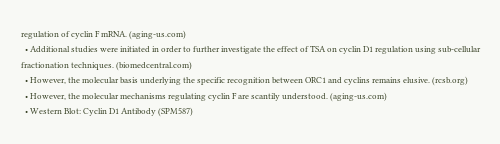regulation of cyclin F mRNA. (aging-us.com)
  • Additional studies were initiated in order to further investigate the effect of TSA on cyclin D1 regulation using sub-cellular fractionation techniques. (biomedcentral.com)
  • However, the molecular basis underlying the specific recognition between ORC1 and cyclins remains elusive. (rcsb.org)
  • However, the molecular mechanisms regulating cyclin F are scantily understood. (aging-us.com)
  • Western Blot: Cyclin D1 Antibody (SPM587)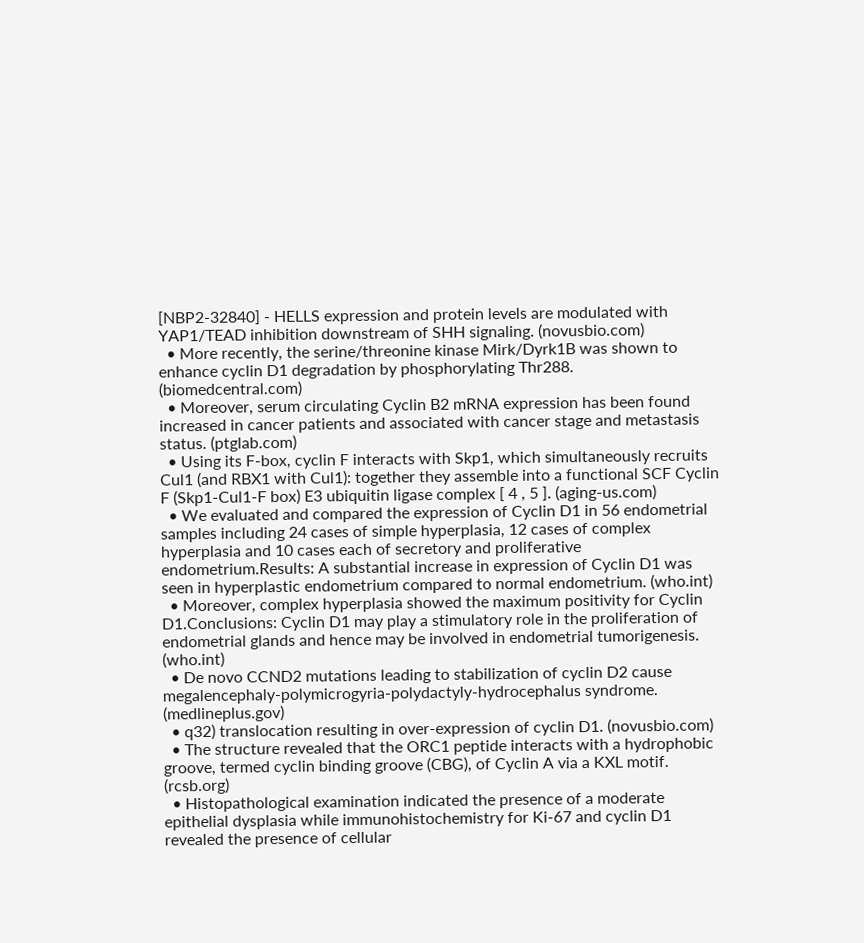[NBP2-32840] - HELLS expression and protein levels are modulated with YAP1/TEAD inhibition downstream of SHH signaling. (novusbio.com)
  • More recently, the serine/threonine kinase Mirk/Dyrk1B was shown to enhance cyclin D1 degradation by phosphorylating Thr288. (biomedcentral.com)
  • Moreover, serum circulating Cyclin B2 mRNA expression has been found increased in cancer patients and associated with cancer stage and metastasis status. (ptglab.com)
  • Using its F-box, cyclin F interacts with Skp1, which simultaneously recruits Cul1 (and RBX1 with Cul1): together they assemble into a functional SCF Cyclin F (Skp1-Cul1-F box) E3 ubiquitin ligase complex [ 4 , 5 ]. (aging-us.com)
  • We evaluated and compared the expression of Cyclin D1 in 56 endometrial samples including 24 cases of simple hyperplasia, 12 cases of complex hyperplasia and 10 cases each of secretory and proliferative endometrium.Results: A substantial increase in expression of Cyclin D1 was seen in hyperplastic endometrium compared to normal endometrium. (who.int)
  • Moreover, complex hyperplasia showed the maximum positivity for Cyclin D1.Conclusions: Cyclin D1 may play a stimulatory role in the proliferation of endometrial glands and hence may be involved in endometrial tumorigenesis. (who.int)
  • De novo CCND2 mutations leading to stabilization of cyclin D2 cause megalencephaly-polymicrogyria-polydactyly-hydrocephalus syndrome. (medlineplus.gov)
  • q32) translocation resulting in over-expression of cyclin D1. (novusbio.com)
  • The structure revealed that the ORC1 peptide interacts with a hydrophobic groove, termed cyclin binding groove (CBG), of Cyclin A via a KXL motif. (rcsb.org)
  • Histopathological examination indicated the presence of a moderate epithelial dysplasia while immunohistochemistry for Ki-67 and cyclin D1 revealed the presence of cellular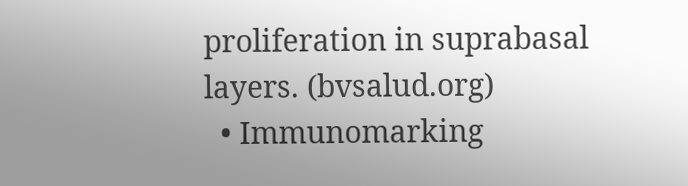proliferation in suprabasal layers. (bvsalud.org)
  • Immunomarking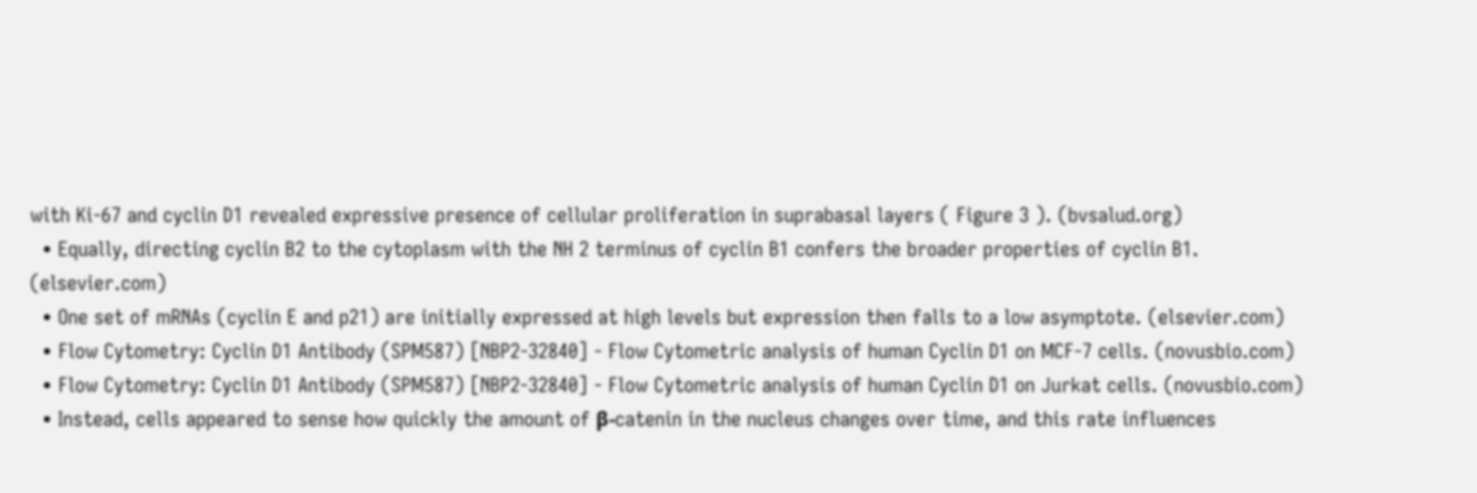with Ki-67 and cyclin D1 revealed expressive presence of cellular proliferation in suprabasal layers ( Figure 3 ). (bvsalud.org)
  • Equally, directing cyclin B2 to the cytoplasm with the NH 2 terminus of cyclin B1 confers the broader properties of cyclin B1. (elsevier.com)
  • One set of mRNAs (cyclin E and p21) are initially expressed at high levels but expression then falls to a low asymptote. (elsevier.com)
  • Flow Cytometry: Cyclin D1 Antibody (SPM587) [NBP2-32840] - Flow Cytometric analysis of human Cyclin D1 on MCF-7 cells. (novusbio.com)
  • Flow Cytometry: Cyclin D1 Antibody (SPM587) [NBP2-32840] - Flow Cytometric analysis of human Cyclin D1 on Jurkat cells. (novusbio.com)
  • Instead, cells appeared to sense how quickly the amount of β-catenin in the nucleus changes over time, and this rate influences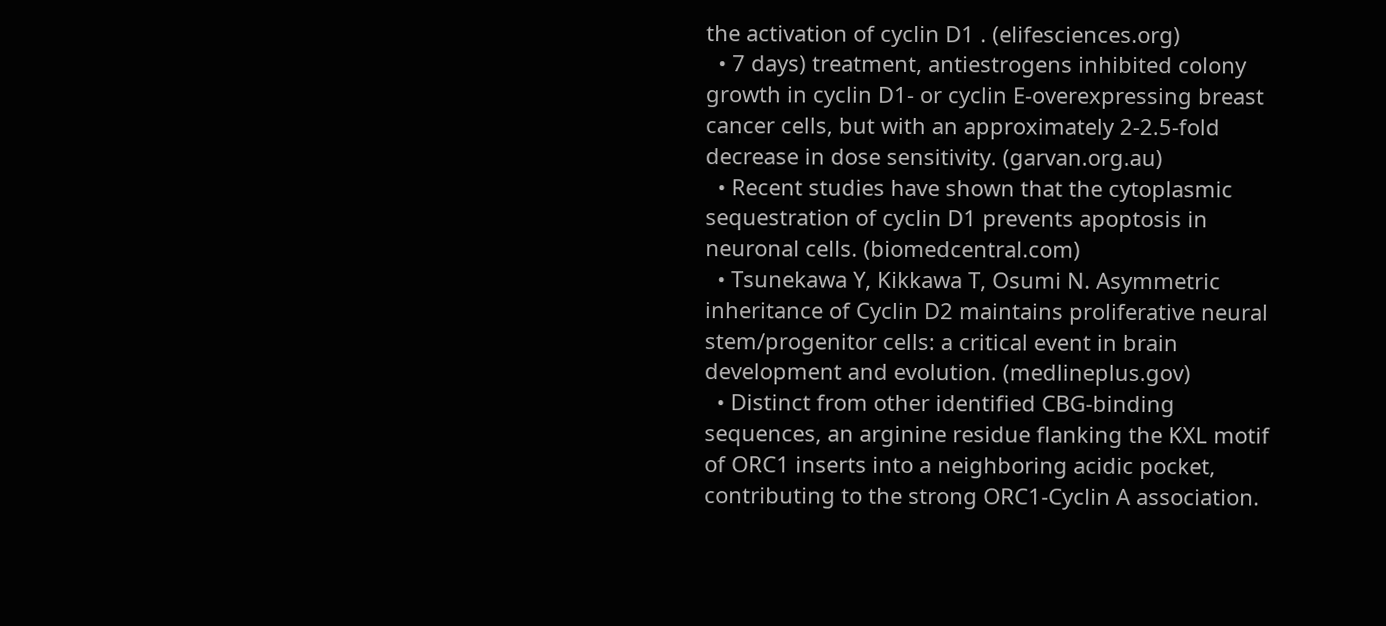the activation of cyclin D1 . (elifesciences.org)
  • 7 days) treatment, antiestrogens inhibited colony growth in cyclin D1- or cyclin E-overexpressing breast cancer cells, but with an approximately 2-2.5-fold decrease in dose sensitivity. (garvan.org.au)
  • Recent studies have shown that the cytoplasmic sequestration of cyclin D1 prevents apoptosis in neuronal cells. (biomedcentral.com)
  • Tsunekawa Y, Kikkawa T, Osumi N. Asymmetric inheritance of Cyclin D2 maintains proliferative neural stem/progenitor cells: a critical event in brain development and evolution. (medlineplus.gov)
  • Distinct from other identified CBG-binding sequences, an arginine residue flanking the KXL motif of ORC1 inserts into a neighboring acidic pocket, contributing to the strong ORC1-Cyclin A association.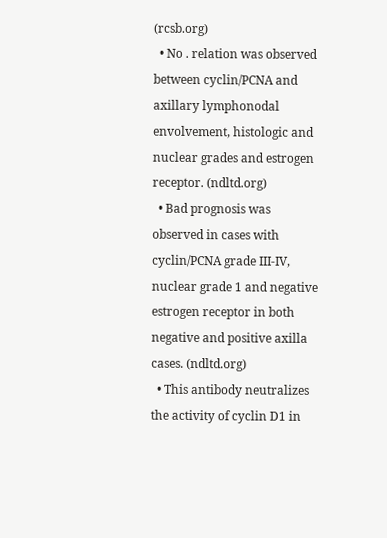(rcsb.org)
  • No . relation was observed between cyclin/PCNA and axillary lymphonodal envolvement, histologic and nuclear grades and estrogen receptor. (ndltd.org)
  • Bad prognosis was observed in cases with cyclin/PCNA grade III-IV, nuclear grade 1 and negative estrogen receptor in both negative and positive axilla cases. (ndltd.org)
  • This antibody neutralizes the activity of cyclin D1 in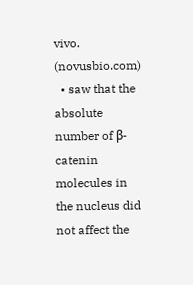vivo. (novusbio.com)
  • saw that the absolute number of β-catenin molecules in the nucleus did not affect the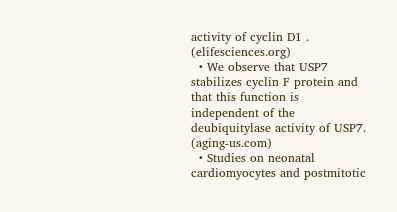activity of cyclin D1 . (elifesciences.org)
  • We observe that USP7 stabilizes cyclin F protein and that this function is independent of the deubiquitylase activity of USP7. (aging-us.com)
  • Studies on neonatal cardiomyocytes and postmitotic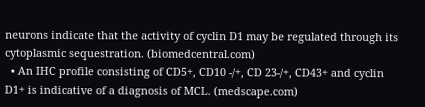neurons indicate that the activity of cyclin D1 may be regulated through its cytoplasmic sequestration. (biomedcentral.com)
  • An IHC profile consisting of CD5+, CD10 -/+, CD 23-/+, CD43+ and cyclin D1+ is indicative of a diagnosis of MCL. (medscape.com)